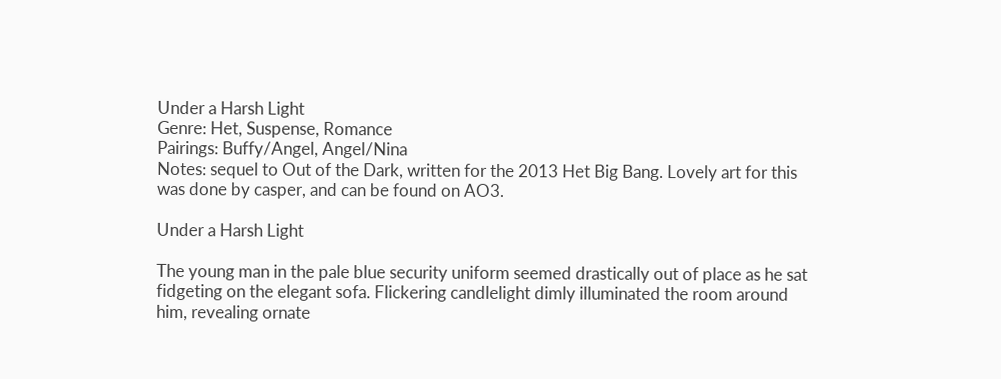Under a Harsh Light
Genre: Het, Suspense, Romance
Pairings: Buffy/Angel, Angel/Nina
Notes: sequel to Out of the Dark, written for the 2013 Het Big Bang. Lovely art for this was done by casper, and can be found on AO3.

Under a Harsh Light

The young man in the pale blue security uniform seemed drastically out of place as he sat fidgeting on the elegant sofa. Flickering candlelight dimly illuminated the room around him, revealing ornate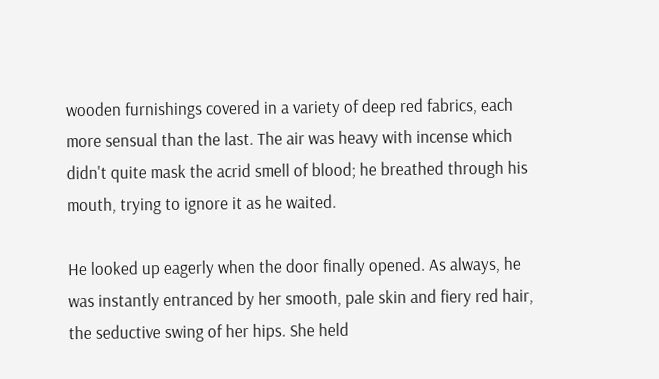wooden furnishings covered in a variety of deep red fabrics, each more sensual than the last. The air was heavy with incense which didn't quite mask the acrid smell of blood; he breathed through his mouth, trying to ignore it as he waited.

He looked up eagerly when the door finally opened. As always, he was instantly entranced by her smooth, pale skin and fiery red hair, the seductive swing of her hips. She held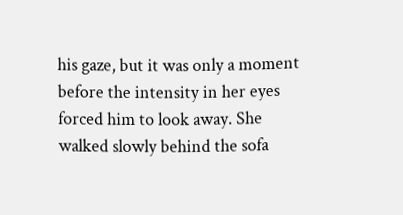his gaze, but it was only a moment before the intensity in her eyes forced him to look away. She walked slowly behind the sofa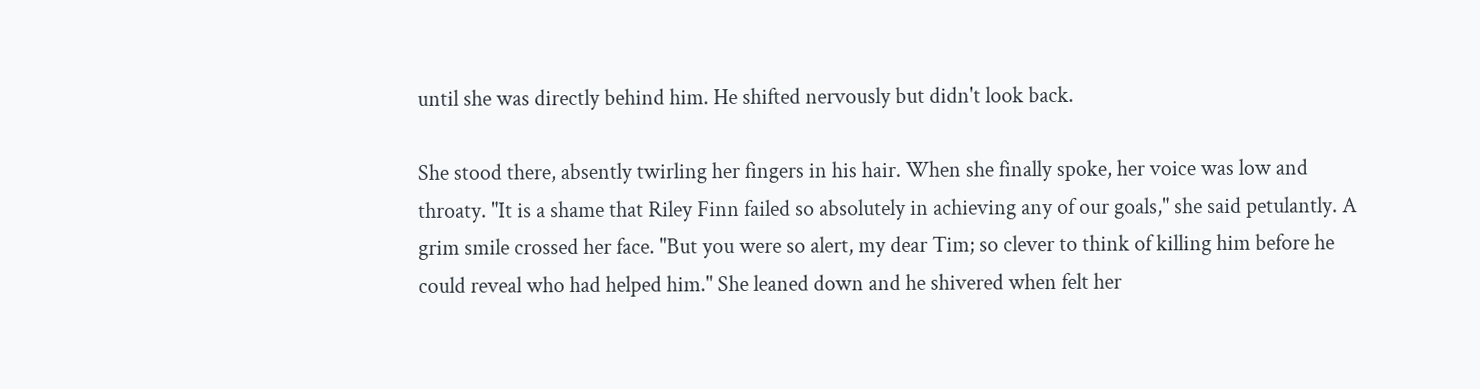until she was directly behind him. He shifted nervously but didn't look back.

She stood there, absently twirling her fingers in his hair. When she finally spoke, her voice was low and throaty. "It is a shame that Riley Finn failed so absolutely in achieving any of our goals," she said petulantly. A grim smile crossed her face. "But you were so alert, my dear Tim; so clever to think of killing him before he could reveal who had helped him." She leaned down and he shivered when felt her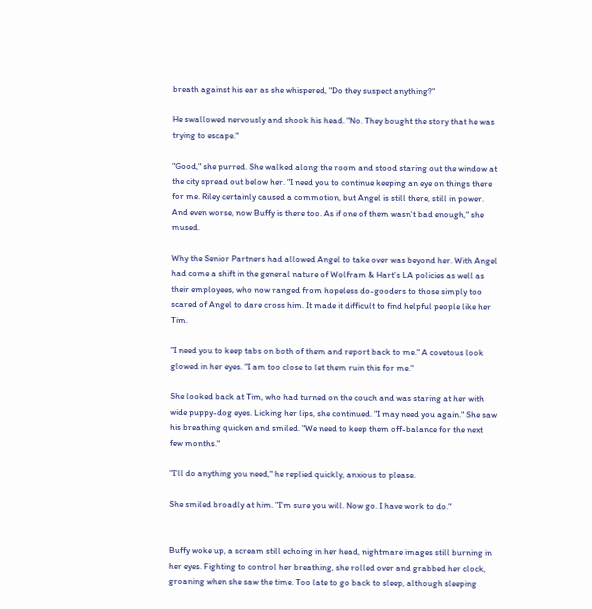breath against his ear as she whispered, "Do they suspect anything?"

He swallowed nervously and shook his head. "No. They bought the story that he was trying to escape."

"Good," she purred. She walked along the room and stood staring out the window at the city spread out below her. "I need you to continue keeping an eye on things there for me. Riley certainly caused a commotion, but Angel is still there, still in power. And even worse, now Buffy is there too. As if one of them wasn't bad enough," she mused.

Why the Senior Partners had allowed Angel to take over was beyond her. With Angel had come a shift in the general nature of Wolfram & Hart's LA policies as well as their employees, who now ranged from hopeless do-gooders to those simply too scared of Angel to dare cross him. It made it difficult to find helpful people like her Tim.

"I need you to keep tabs on both of them and report back to me." A covetous look glowed in her eyes. "I am too close to let them ruin this for me."

She looked back at Tim, who had turned on the couch and was staring at her with wide puppy-dog eyes. Licking her lips, she continued. "I may need you again." She saw his breathing quicken and smiled. "We need to keep them off-balance for the next few months."

"I'll do anything you need," he replied quickly, anxious to please.

She smiled broadly at him. "I'm sure you will. Now go. I have work to do."


Buffy woke up, a scream still echoing in her head, nightmare images still burning in her eyes. Fighting to control her breathing, she rolled over and grabbed her clock, groaning when she saw the time. Too late to go back to sleep, although sleeping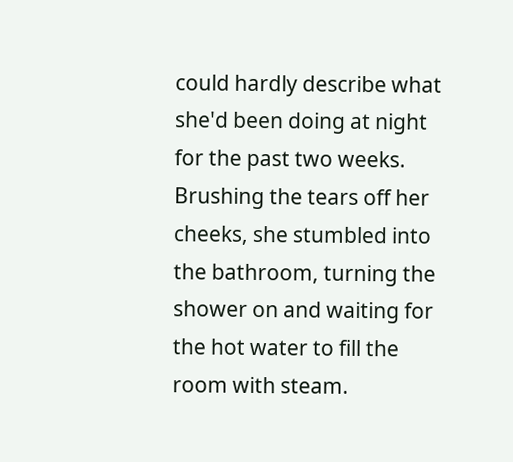could hardly describe what she'd been doing at night for the past two weeks. Brushing the tears off her cheeks, she stumbled into the bathroom, turning the shower on and waiting for the hot water to fill the room with steam.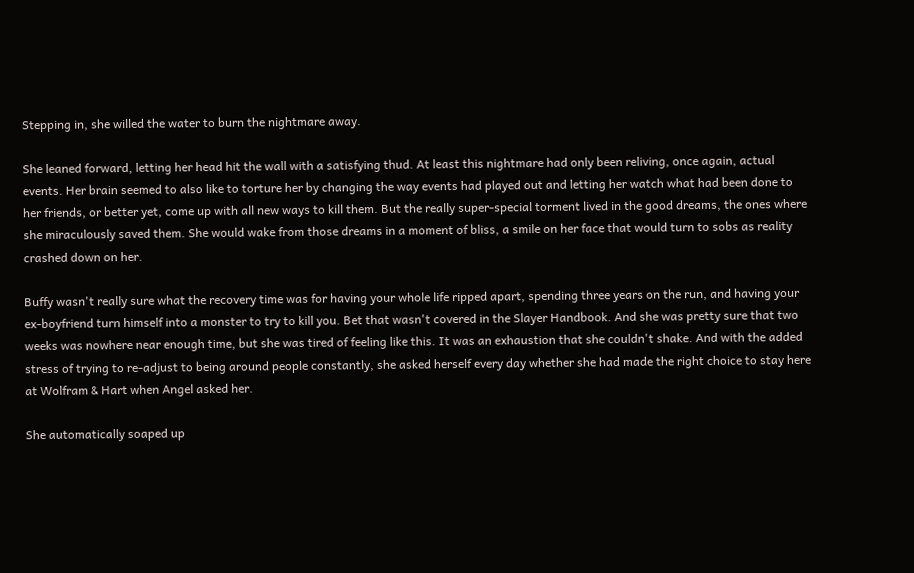Stepping in, she willed the water to burn the nightmare away.

She leaned forward, letting her head hit the wall with a satisfying thud. At least this nightmare had only been reliving, once again, actual events. Her brain seemed to also like to torture her by changing the way events had played out and letting her watch what had been done to her friends, or better yet, come up with all new ways to kill them. But the really super-special torment lived in the good dreams, the ones where she miraculously saved them. She would wake from those dreams in a moment of bliss, a smile on her face that would turn to sobs as reality crashed down on her.

Buffy wasn't really sure what the recovery time was for having your whole life ripped apart, spending three years on the run, and having your ex-boyfriend turn himself into a monster to try to kill you. Bet that wasn't covered in the Slayer Handbook. And she was pretty sure that two weeks was nowhere near enough time, but she was tired of feeling like this. It was an exhaustion that she couldn't shake. And with the added stress of trying to re-adjust to being around people constantly, she asked herself every day whether she had made the right choice to stay here at Wolfram & Hart when Angel asked her.

She automatically soaped up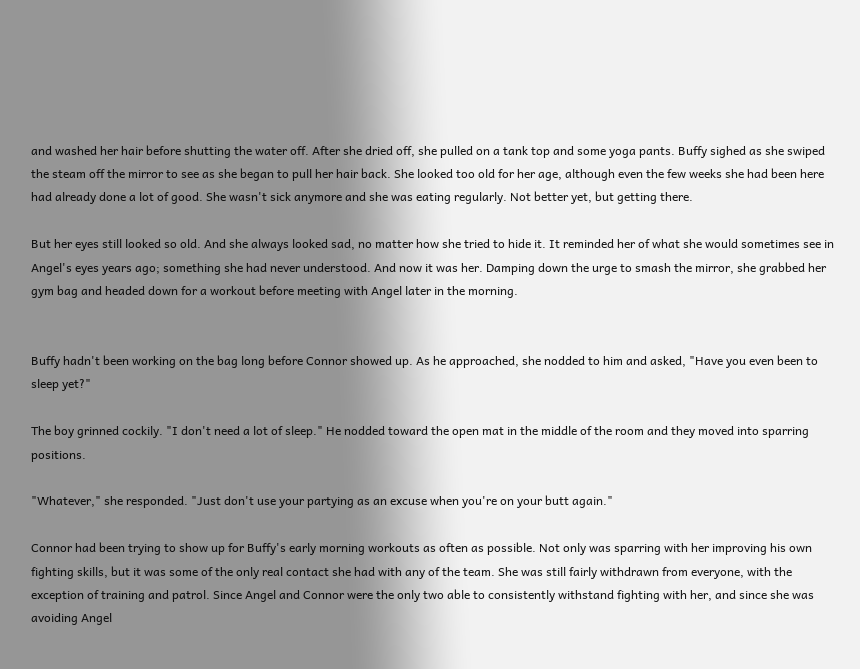and washed her hair before shutting the water off. After she dried off, she pulled on a tank top and some yoga pants. Buffy sighed as she swiped the steam off the mirror to see as she began to pull her hair back. She looked too old for her age, although even the few weeks she had been here had already done a lot of good. She wasn't sick anymore and she was eating regularly. Not better yet, but getting there.

But her eyes still looked so old. And she always looked sad, no matter how she tried to hide it. It reminded her of what she would sometimes see in Angel's eyes years ago; something she had never understood. And now it was her. Damping down the urge to smash the mirror, she grabbed her gym bag and headed down for a workout before meeting with Angel later in the morning.


Buffy hadn't been working on the bag long before Connor showed up. As he approached, she nodded to him and asked, "Have you even been to sleep yet?"

The boy grinned cockily. "I don't need a lot of sleep." He nodded toward the open mat in the middle of the room and they moved into sparring positions.

"Whatever," she responded. "Just don't use your partying as an excuse when you're on your butt again."

Connor had been trying to show up for Buffy's early morning workouts as often as possible. Not only was sparring with her improving his own fighting skills, but it was some of the only real contact she had with any of the team. She was still fairly withdrawn from everyone, with the exception of training and patrol. Since Angel and Connor were the only two able to consistently withstand fighting with her, and since she was avoiding Angel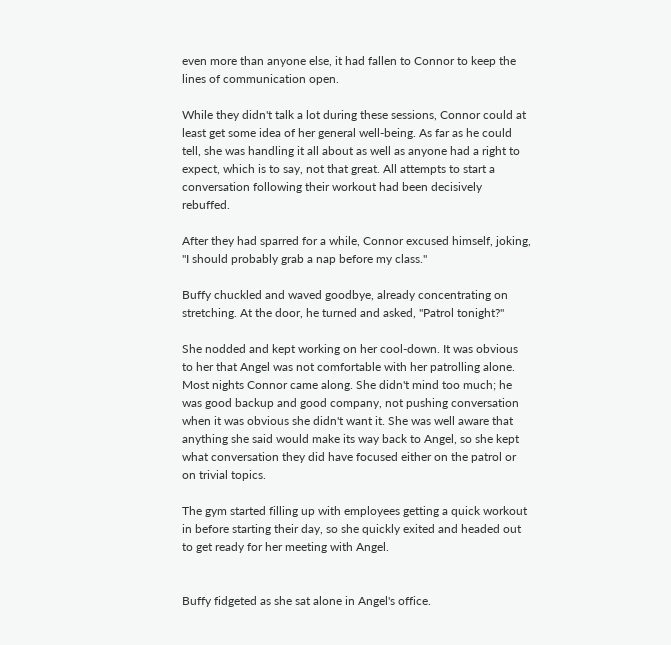even more than anyone else, it had fallen to Connor to keep the lines of communication open.

While they didn't talk a lot during these sessions, Connor could at least get some idea of her general well-being. As far as he could tell, she was handling it all about as well as anyone had a right to expect, which is to say, not that great. All attempts to start a conversation following their workout had been decisively rebuffed.

After they had sparred for a while, Connor excused himself, joking, "I should probably grab a nap before my class."

Buffy chuckled and waved goodbye, already concentrating on stretching. At the door, he turned and asked, "Patrol tonight?"

She nodded and kept working on her cool-down. It was obvious to her that Angel was not comfortable with her patrolling alone. Most nights Connor came along. She didn't mind too much; he was good backup and good company, not pushing conversation when it was obvious she didn't want it. She was well aware that anything she said would make its way back to Angel, so she kept what conversation they did have focused either on the patrol or on trivial topics.

The gym started filling up with employees getting a quick workout in before starting their day, so she quickly exited and headed out to get ready for her meeting with Angel.


Buffy fidgeted as she sat alone in Angel's office.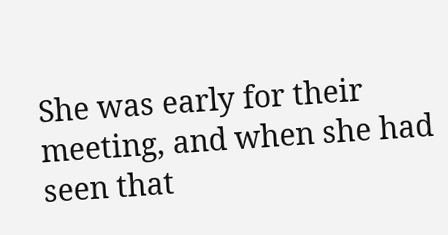She was early for their meeting, and when she had seen that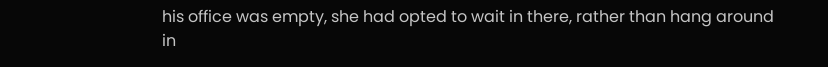his office was empty, she had opted to wait in there, rather than hang around in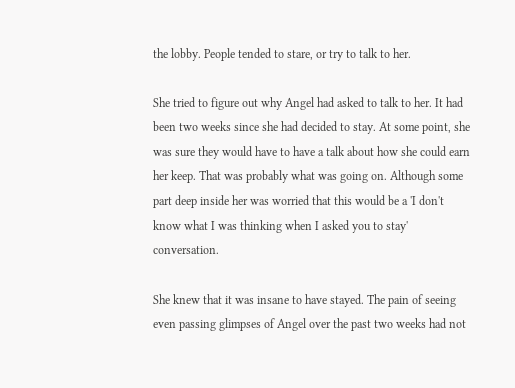the lobby. People tended to stare, or try to talk to her.

She tried to figure out why Angel had asked to talk to her. It had been two weeks since she had decided to stay. At some point, she was sure they would have to have a talk about how she could earn her keep. That was probably what was going on. Although some part deep inside her was worried that this would be a 'I don't know what I was thinking when I asked you to stay' conversation.

She knew that it was insane to have stayed. The pain of seeing even passing glimpses of Angel over the past two weeks had not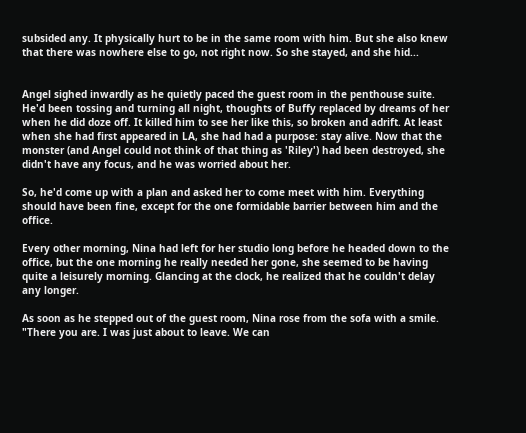subsided any. It physically hurt to be in the same room with him. But she also knew that there was nowhere else to go, not right now. So she stayed, and she hid...


Angel sighed inwardly as he quietly paced the guest room in the penthouse suite. He'd been tossing and turning all night, thoughts of Buffy replaced by dreams of her when he did doze off. It killed him to see her like this, so broken and adrift. At least when she had first appeared in LA, she had had a purpose: stay alive. Now that the monster (and Angel could not think of that thing as 'Riley') had been destroyed, she didn't have any focus, and he was worried about her.

So, he'd come up with a plan and asked her to come meet with him. Everything should have been fine, except for the one formidable barrier between him and the office.

Every other morning, Nina had left for her studio long before he headed down to the office, but the one morning he really needed her gone, she seemed to be having quite a leisurely morning. Glancing at the clock, he realized that he couldn't delay any longer.

As soon as he stepped out of the guest room, Nina rose from the sofa with a smile. "There you are. I was just about to leave. We can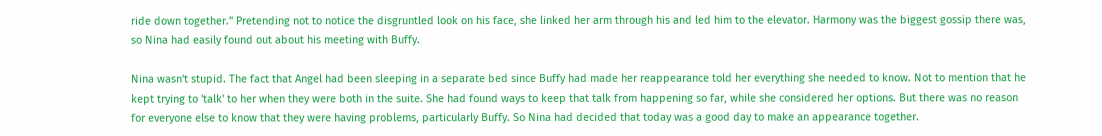ride down together." Pretending not to notice the disgruntled look on his face, she linked her arm through his and led him to the elevator. Harmony was the biggest gossip there was, so Nina had easily found out about his meeting with Buffy.

Nina wasn't stupid. The fact that Angel had been sleeping in a separate bed since Buffy had made her reappearance told her everything she needed to know. Not to mention that he kept trying to 'talk' to her when they were both in the suite. She had found ways to keep that talk from happening so far, while she considered her options. But there was no reason for everyone else to know that they were having problems, particularly Buffy. So Nina had decided that today was a good day to make an appearance together.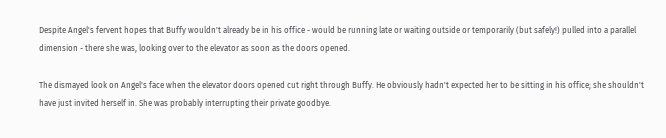Despite Angel's fervent hopes that Buffy wouldn't already be in his office - would be running late or waiting outside or temporarily (but safely!) pulled into a parallel dimension - there she was, looking over to the elevator as soon as the doors opened.

The dismayed look on Angel's face when the elevator doors opened cut right through Buffy. He obviously hadn't expected her to be sitting in his office; she shouldn't have just invited herself in. She was probably interrupting their private goodbye.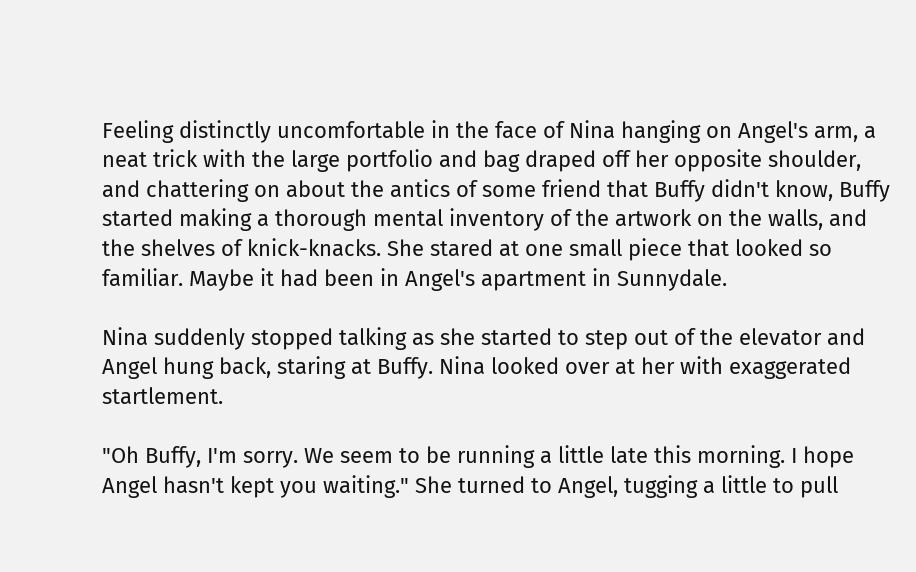Feeling distinctly uncomfortable in the face of Nina hanging on Angel's arm, a neat trick with the large portfolio and bag draped off her opposite shoulder, and chattering on about the antics of some friend that Buffy didn't know, Buffy started making a thorough mental inventory of the artwork on the walls, and the shelves of knick-knacks. She stared at one small piece that looked so familiar. Maybe it had been in Angel's apartment in Sunnydale.

Nina suddenly stopped talking as she started to step out of the elevator and Angel hung back, staring at Buffy. Nina looked over at her with exaggerated startlement.

"Oh Buffy, I'm sorry. We seem to be running a little late this morning. I hope Angel hasn't kept you waiting." She turned to Angel, tugging a little to pull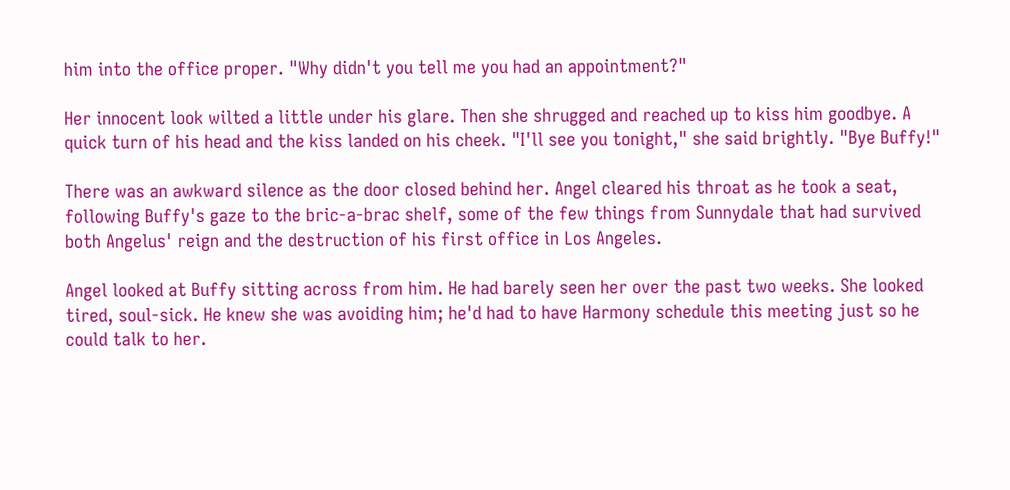him into the office proper. "Why didn't you tell me you had an appointment?"

Her innocent look wilted a little under his glare. Then she shrugged and reached up to kiss him goodbye. A quick turn of his head and the kiss landed on his cheek. "I'll see you tonight," she said brightly. "Bye Buffy!"

There was an awkward silence as the door closed behind her. Angel cleared his throat as he took a seat, following Buffy's gaze to the bric-a-brac shelf, some of the few things from Sunnydale that had survived both Angelus' reign and the destruction of his first office in Los Angeles.

Angel looked at Buffy sitting across from him. He had barely seen her over the past two weeks. She looked tired, soul-sick. He knew she was avoiding him; he'd had to have Harmony schedule this meeting just so he could talk to her.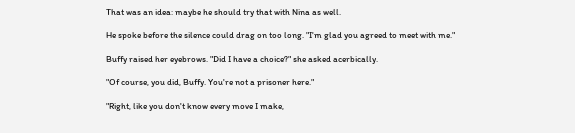That was an idea: maybe he should try that with Nina as well.

He spoke before the silence could drag on too long. "I'm glad you agreed to meet with me."

Buffy raised her eyebrows. "Did I have a choice?" she asked acerbically.

"Of course, you did, Buffy. You're not a prisoner here."

"Right, like you don't know every move I make,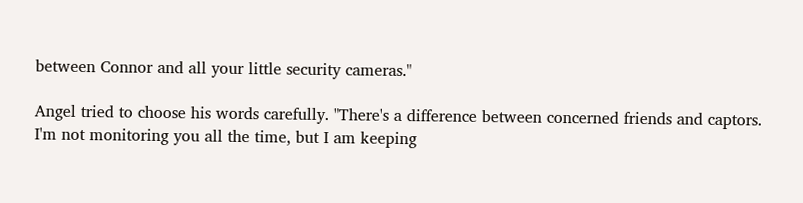between Connor and all your little security cameras."

Angel tried to choose his words carefully. "There's a difference between concerned friends and captors. I'm not monitoring you all the time, but I am keeping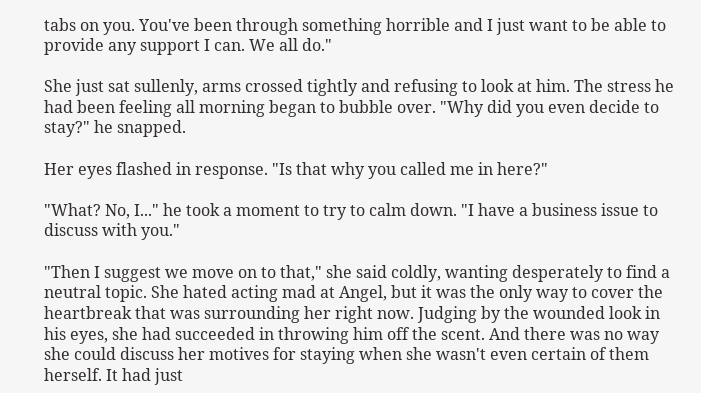tabs on you. You've been through something horrible and I just want to be able to provide any support I can. We all do."

She just sat sullenly, arms crossed tightly and refusing to look at him. The stress he had been feeling all morning began to bubble over. "Why did you even decide to stay?" he snapped.

Her eyes flashed in response. "Is that why you called me in here?"

"What? No, I..." he took a moment to try to calm down. "I have a business issue to discuss with you."

"Then I suggest we move on to that," she said coldly, wanting desperately to find a neutral topic. She hated acting mad at Angel, but it was the only way to cover the heartbreak that was surrounding her right now. Judging by the wounded look in his eyes, she had succeeded in throwing him off the scent. And there was no way she could discuss her motives for staying when she wasn't even certain of them herself. It had just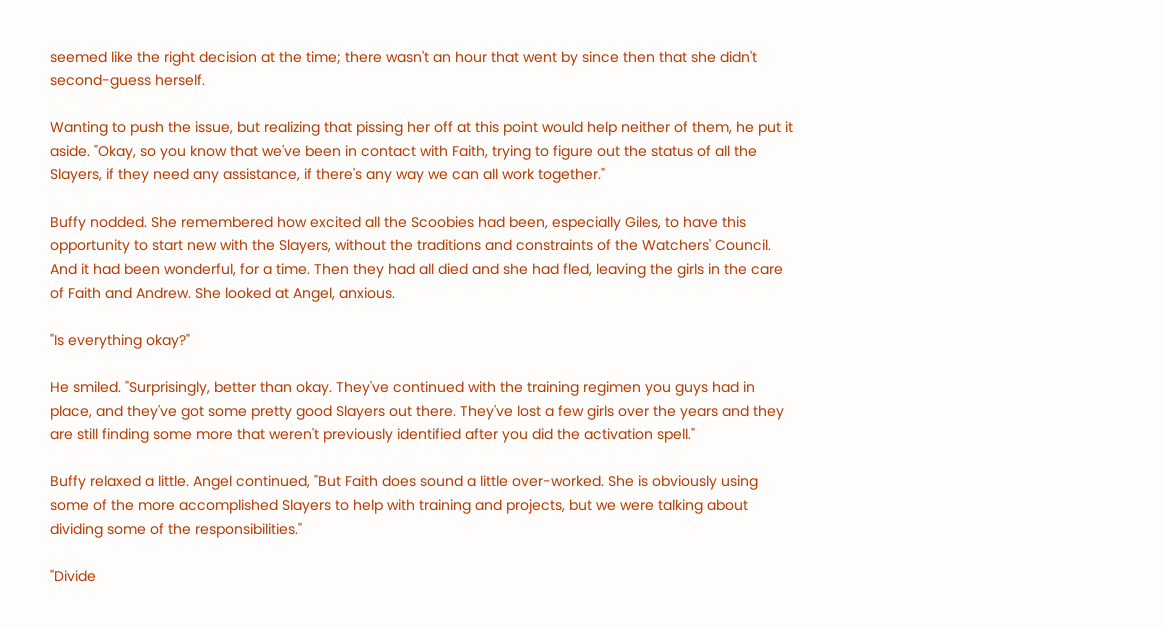seemed like the right decision at the time; there wasn't an hour that went by since then that she didn't second-guess herself.

Wanting to push the issue, but realizing that pissing her off at this point would help neither of them, he put it aside. "Okay, so you know that we've been in contact with Faith, trying to figure out the status of all the Slayers, if they need any assistance, if there's any way we can all work together."

Buffy nodded. She remembered how excited all the Scoobies had been, especially Giles, to have this opportunity to start new with the Slayers, without the traditions and constraints of the Watchers' Council. And it had been wonderful, for a time. Then they had all died and she had fled, leaving the girls in the care of Faith and Andrew. She looked at Angel, anxious.

"Is everything okay?"

He smiled. "Surprisingly, better than okay. They've continued with the training regimen you guys had in place, and they've got some pretty good Slayers out there. They've lost a few girls over the years and they are still finding some more that weren't previously identified after you did the activation spell."

Buffy relaxed a little. Angel continued, "But Faith does sound a little over-worked. She is obviously using some of the more accomplished Slayers to help with training and projects, but we were talking about dividing some of the responsibilities."

"Divide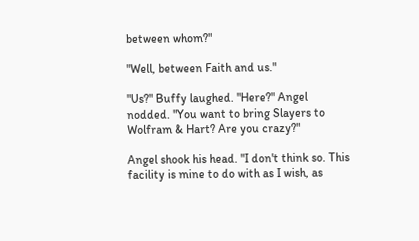between whom?"

"Well, between Faith and us."

"Us?" Buffy laughed. "Here?" Angel nodded. "You want to bring Slayers to Wolfram & Hart? Are you crazy?"

Angel shook his head. "I don't think so. This facility is mine to do with as I wish, as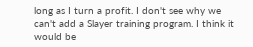long as I turn a profit. I don't see why we can't add a Slayer training program. I think it would be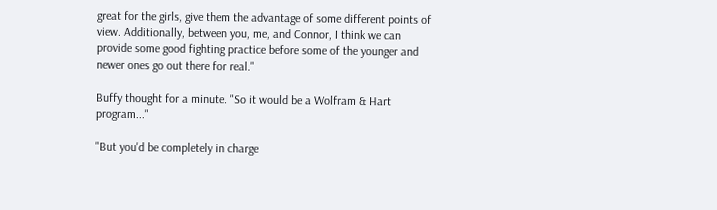great for the girls, give them the advantage of some different points of view. Additionally, between you, me, and Connor, I think we can provide some good fighting practice before some of the younger and newer ones go out there for real."

Buffy thought for a minute. "So it would be a Wolfram & Hart program..."

"But you'd be completely in charge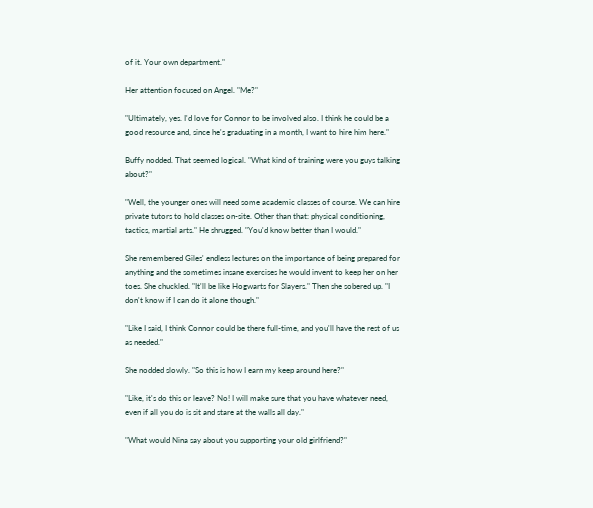of it. Your own department."

Her attention focused on Angel. "Me?"

"Ultimately, yes. I'd love for Connor to be involved also. I think he could be a good resource and, since he's graduating in a month, I want to hire him here."

Buffy nodded. That seemed logical. "What kind of training were you guys talking about?"

"Well, the younger ones will need some academic classes of course. We can hire private tutors to hold classes on-site. Other than that: physical conditioning, tactics, martial arts." He shrugged. "You'd know better than I would."

She remembered Giles' endless lectures on the importance of being prepared for anything and the sometimes insane exercises he would invent to keep her on her toes. She chuckled. "It'll be like Hogwarts for Slayers." Then she sobered up. "I don't know if I can do it alone though."

"Like I said, I think Connor could be there full-time, and you'll have the rest of us as needed."

She nodded slowly. "So this is how I earn my keep around here?"

"Like, it's do this or leave? No! I will make sure that you have whatever need, even if all you do is sit and stare at the walls all day."

"What would Nina say about you supporting your old girlfriend?"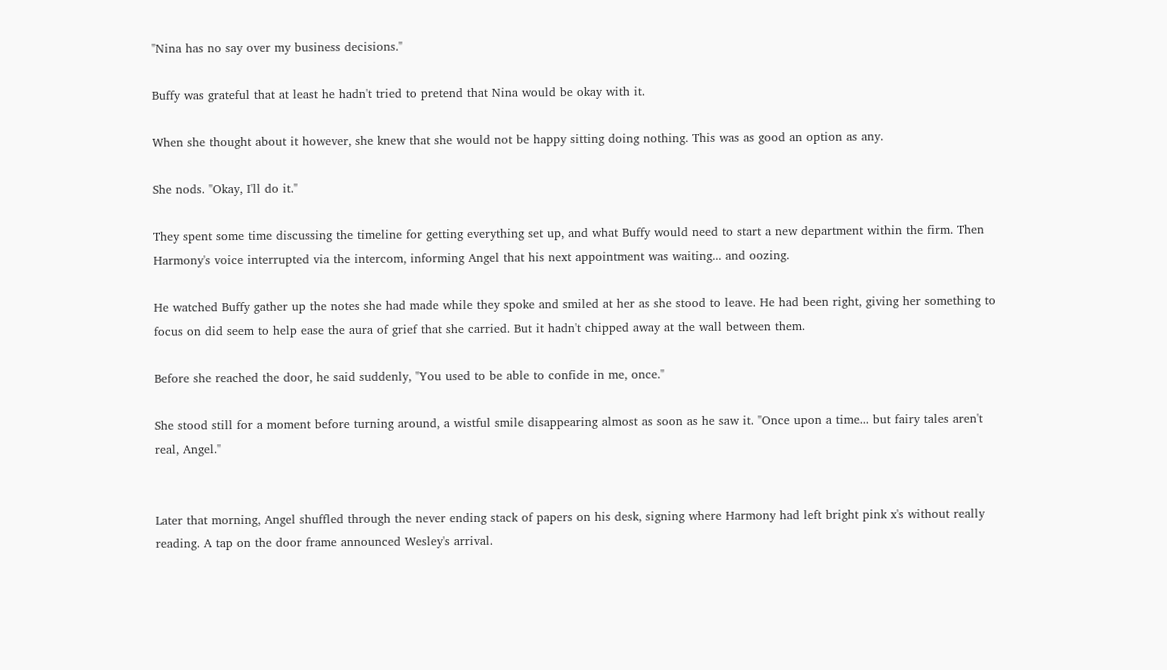"Nina has no say over my business decisions."

Buffy was grateful that at least he hadn't tried to pretend that Nina would be okay with it.

When she thought about it however, she knew that she would not be happy sitting doing nothing. This was as good an option as any.

She nods. "Okay, I'll do it."

They spent some time discussing the timeline for getting everything set up, and what Buffy would need to start a new department within the firm. Then Harmony's voice interrupted via the intercom, informing Angel that his next appointment was waiting... and oozing.

He watched Buffy gather up the notes she had made while they spoke and smiled at her as she stood to leave. He had been right, giving her something to focus on did seem to help ease the aura of grief that she carried. But it hadn't chipped away at the wall between them.

Before she reached the door, he said suddenly, "You used to be able to confide in me, once."

She stood still for a moment before turning around, a wistful smile disappearing almost as soon as he saw it. "Once upon a time... but fairy tales aren't real, Angel."


Later that morning, Angel shuffled through the never ending stack of papers on his desk, signing where Harmony had left bright pink x's without really reading. A tap on the door frame announced Wesley's arrival.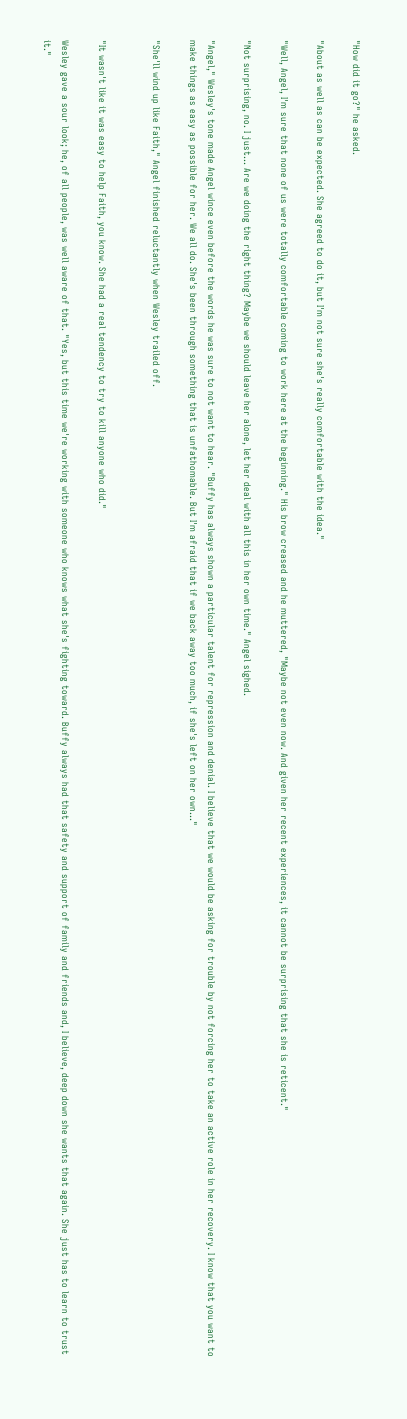"How did it go?" he asked.

"About as well as can be expected. She agreed to do it, but I'm not sure she's really comfortable with the idea."

"Well, Angel, I'm sure that none of us were totally comfortable coming to work here at the beginning." His brow creased and he muttered, "Maybe not even now. And given her recent experiences, it cannot be surprising that she is reticent."

"Not surprising, no. I just... Are we doing the right thing? Maybe we should leave her alone, let her deal with all this in her own time." Angel sighed.

"Angel," Wesley's tone made Angel wince even before the words he was sure to not want to hear. "Buffy has always shown a particular talent for repression and denial. I believe that we would be asking for trouble by not forcing her to take an active role in her recovery. I know that you want to make things as easy as possible for her. We all do. She's been through something that is unfathomable. But I'm afraid that if we back away too much, if she's left on her own..."

"She'll wind up like Faith," Angel finished reluctantly when Wesley trailed off.


"It wasn't like it was easy to help Faith, you know. She had a real tendency to try to kill anyone who did."

Wesley gave a sour look; he, of all people, was well aware of that. "Yes, but this time we're working with someone who knows what she's fighting toward. Buffy always had that safety and support of family and friends and, I believe, deep down she wants that again. She just has to learn to trust it."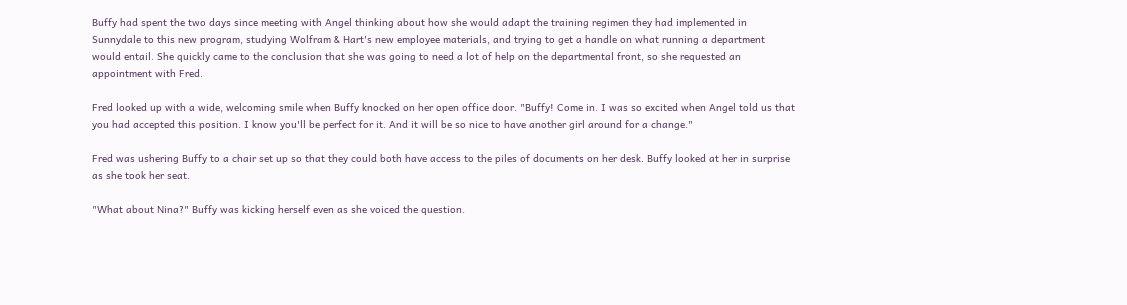Buffy had spent the two days since meeting with Angel thinking about how she would adapt the training regimen they had implemented in Sunnydale to this new program, studying Wolfram & Hart's new employee materials, and trying to get a handle on what running a department would entail. She quickly came to the conclusion that she was going to need a lot of help on the departmental front, so she requested an appointment with Fred.

Fred looked up with a wide, welcoming smile when Buffy knocked on her open office door. "Buffy! Come in. I was so excited when Angel told us that you had accepted this position. I know you'll be perfect for it. And it will be so nice to have another girl around for a change."

Fred was ushering Buffy to a chair set up so that they could both have access to the piles of documents on her desk. Buffy looked at her in surprise as she took her seat.

"What about Nina?" Buffy was kicking herself even as she voiced the question.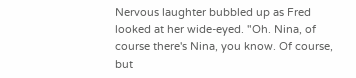Nervous laughter bubbled up as Fred looked at her wide-eyed. "Oh. Nina, of course there's Nina, you know. Of course, but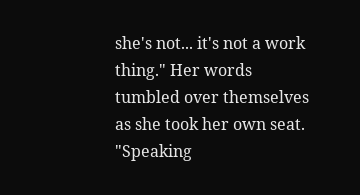she's not... it's not a work thing." Her words tumbled over themselves as she took her own seat. "Speaking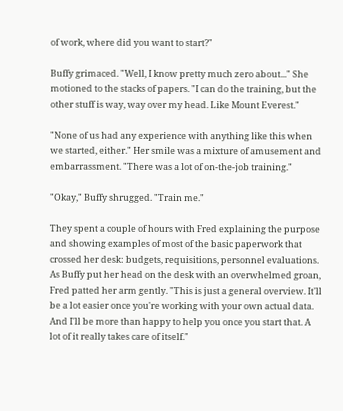of work, where did you want to start?"

Buffy grimaced. "Well, I know pretty much zero about..." She motioned to the stacks of papers. "I can do the training, but the other stuff is way, way over my head. Like Mount Everest."

"None of us had any experience with anything like this when we started, either." Her smile was a mixture of amusement and embarrassment. "There was a lot of on-the-job training."

"Okay," Buffy shrugged. "Train me."

They spent a couple of hours with Fred explaining the purpose and showing examples of most of the basic paperwork that crossed her desk: budgets, requisitions, personnel evaluations. As Buffy put her head on the desk with an overwhelmed groan, Fred patted her arm gently. "This is just a general overview. It'll be a lot easier once you're working with your own actual data. And I'll be more than happy to help you once you start that. A lot of it really takes care of itself."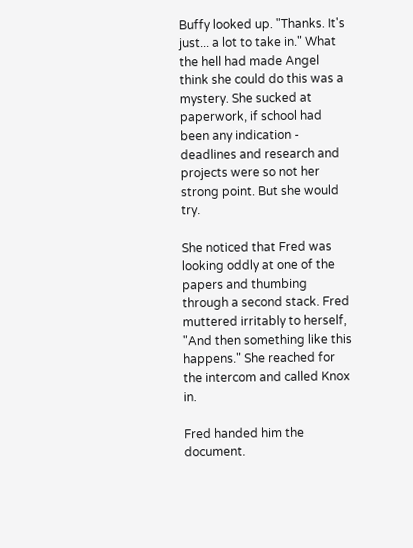Buffy looked up. "Thanks. It's just... a lot to take in." What the hell had made Angel think she could do this was a mystery. She sucked at paperwork, if school had been any indication - deadlines and research and projects were so not her strong point. But she would try.

She noticed that Fred was looking oddly at one of the papers and thumbing through a second stack. Fred muttered irritably to herself, "And then something like this happens." She reached for the intercom and called Knox in.

Fred handed him the document.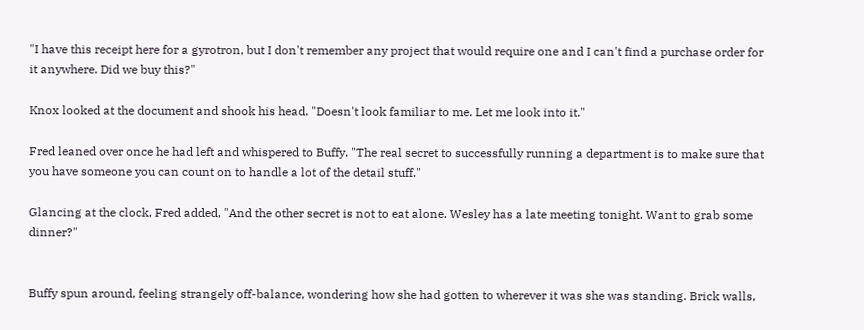"I have this receipt here for a gyrotron, but I don't remember any project that would require one and I can't find a purchase order for it anywhere. Did we buy this?"

Knox looked at the document and shook his head. "Doesn't look familiar to me. Let me look into it."

Fred leaned over once he had left and whispered to Buffy. "The real secret to successfully running a department is to make sure that you have someone you can count on to handle a lot of the detail stuff."

Glancing at the clock, Fred added, "And the other secret is not to eat alone. Wesley has a late meeting tonight. Want to grab some dinner?"


Buffy spun around, feeling strangely off-balance, wondering how she had gotten to wherever it was she was standing. Brick walls,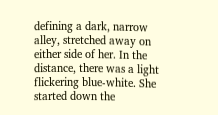defining a dark, narrow alley, stretched away on either side of her. In the distance, there was a light flickering blue-white. She started down the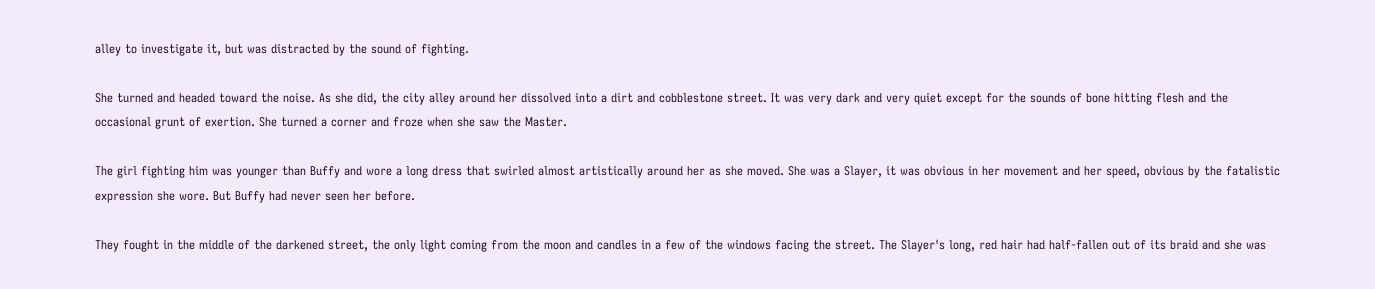alley to investigate it, but was distracted by the sound of fighting.

She turned and headed toward the noise. As she did, the city alley around her dissolved into a dirt and cobblestone street. It was very dark and very quiet except for the sounds of bone hitting flesh and the occasional grunt of exertion. She turned a corner and froze when she saw the Master.

The girl fighting him was younger than Buffy and wore a long dress that swirled almost artistically around her as she moved. She was a Slayer, it was obvious in her movement and her speed, obvious by the fatalistic expression she wore. But Buffy had never seen her before.

They fought in the middle of the darkened street, the only light coming from the moon and candles in a few of the windows facing the street. The Slayer's long, red hair had half-fallen out of its braid and she was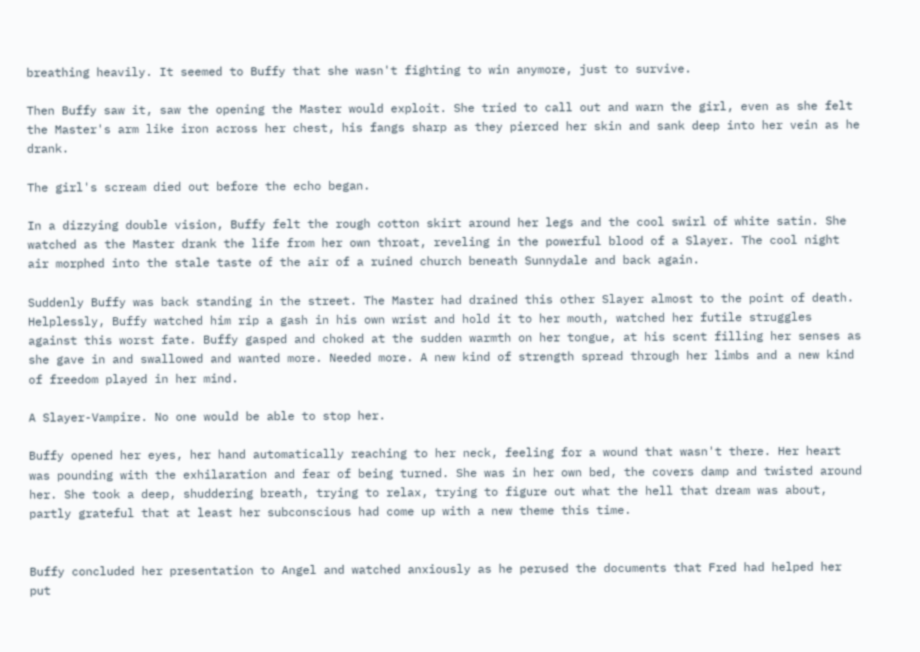breathing heavily. It seemed to Buffy that she wasn't fighting to win anymore, just to survive.

Then Buffy saw it, saw the opening the Master would exploit. She tried to call out and warn the girl, even as she felt the Master's arm like iron across her chest, his fangs sharp as they pierced her skin and sank deep into her vein as he drank.

The girl's scream died out before the echo began.

In a dizzying double vision, Buffy felt the rough cotton skirt around her legs and the cool swirl of white satin. She watched as the Master drank the life from her own throat, reveling in the powerful blood of a Slayer. The cool night air morphed into the stale taste of the air of a ruined church beneath Sunnydale and back again.

Suddenly Buffy was back standing in the street. The Master had drained this other Slayer almost to the point of death. Helplessly, Buffy watched him rip a gash in his own wrist and hold it to her mouth, watched her futile struggles against this worst fate. Buffy gasped and choked at the sudden warmth on her tongue, at his scent filling her senses as she gave in and swallowed and wanted more. Needed more. A new kind of strength spread through her limbs and a new kind of freedom played in her mind.

A Slayer-Vampire. No one would be able to stop her.

Buffy opened her eyes, her hand automatically reaching to her neck, feeling for a wound that wasn't there. Her heart was pounding with the exhilaration and fear of being turned. She was in her own bed, the covers damp and twisted around her. She took a deep, shuddering breath, trying to relax, trying to figure out what the hell that dream was about, partly grateful that at least her subconscious had come up with a new theme this time.


Buffy concluded her presentation to Angel and watched anxiously as he perused the documents that Fred had helped her put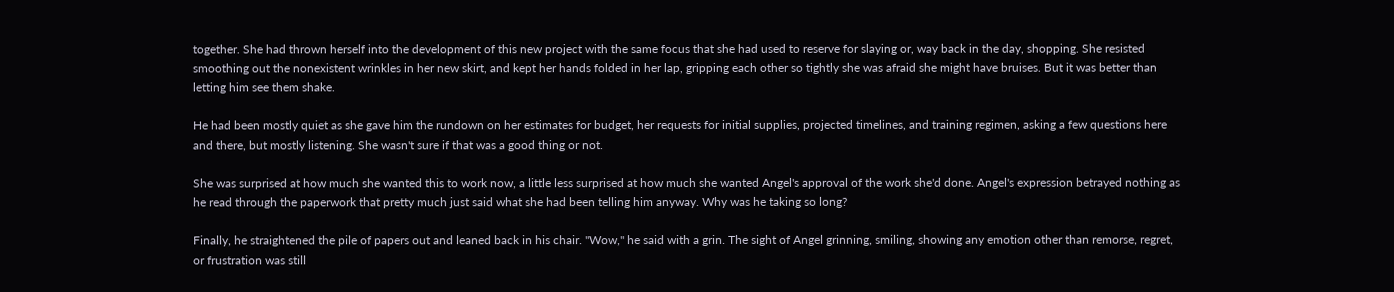together. She had thrown herself into the development of this new project with the same focus that she had used to reserve for slaying or, way back in the day, shopping. She resisted smoothing out the nonexistent wrinkles in her new skirt, and kept her hands folded in her lap, gripping each other so tightly she was afraid she might have bruises. But it was better than letting him see them shake.

He had been mostly quiet as she gave him the rundown on her estimates for budget, her requests for initial supplies, projected timelines, and training regimen, asking a few questions here and there, but mostly listening. She wasn't sure if that was a good thing or not.

She was surprised at how much she wanted this to work now, a little less surprised at how much she wanted Angel's approval of the work she'd done. Angel's expression betrayed nothing as he read through the paperwork that pretty much just said what she had been telling him anyway. Why was he taking so long?

Finally, he straightened the pile of papers out and leaned back in his chair. "Wow," he said with a grin. The sight of Angel grinning, smiling, showing any emotion other than remorse, regret, or frustration was still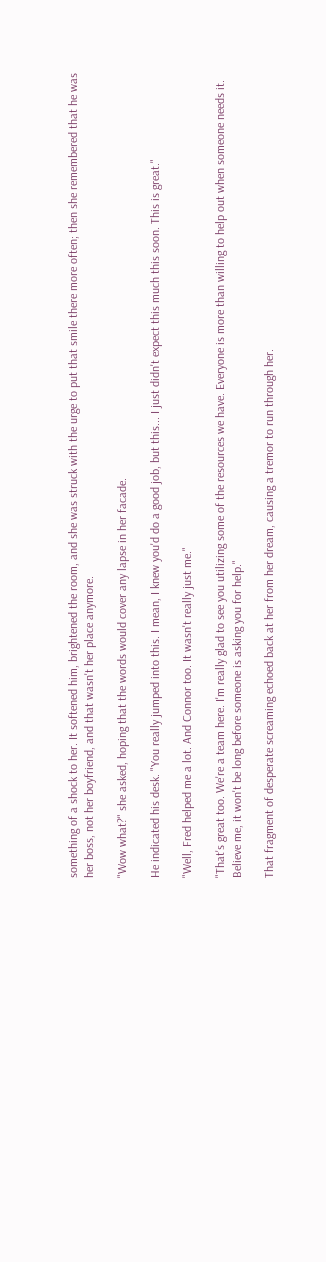something of a shock to her. It softened him, brightened the room, and she was struck with the urge to put that smile there more often; then she remembered that he was her boss, not her boyfriend, and that wasn't her place anymore.

"Wow what?" she asked, hoping that the words would cover any lapse in her facade.

He indicated his desk. "You really jumped into this. I mean, I knew you'd do a good job, but this... I just didn't expect this much this soon. This is great."

"Well, Fred helped me a lot. And Connor too. It wasn't really just me."

"That's great too. We're a team here. I'm really glad to see you utilizing some of the resources we have. Everyone is more than willing to help out when someone needs it. Believe me, it won't be long before someone is asking you for help."

That fragment of desperate screaming echoed back at her from her dream, causing a tremor to run through her.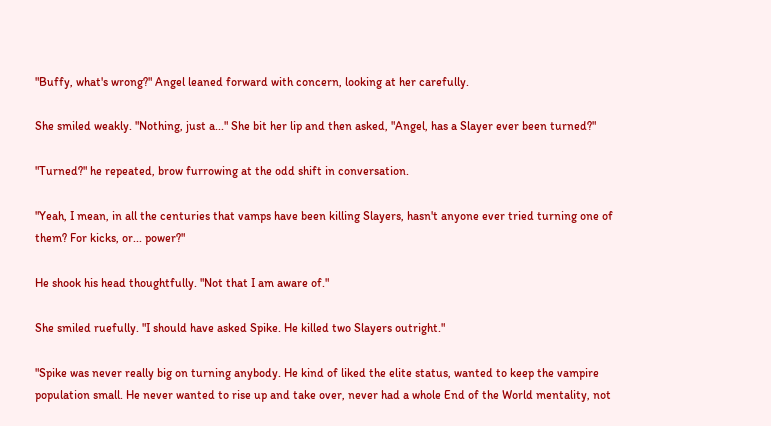"Buffy, what's wrong?" Angel leaned forward with concern, looking at her carefully.

She smiled weakly. "Nothing, just a..." She bit her lip and then asked, "Angel, has a Slayer ever been turned?"

"Turned?" he repeated, brow furrowing at the odd shift in conversation.

"Yeah, I mean, in all the centuries that vamps have been killing Slayers, hasn't anyone ever tried turning one of them? For kicks, or... power?"

He shook his head thoughtfully. "Not that I am aware of."

She smiled ruefully. "I should have asked Spike. He killed two Slayers outright."

"Spike was never really big on turning anybody. He kind of liked the elite status, wanted to keep the vampire population small. He never wanted to rise up and take over, never had a whole End of the World mentality, not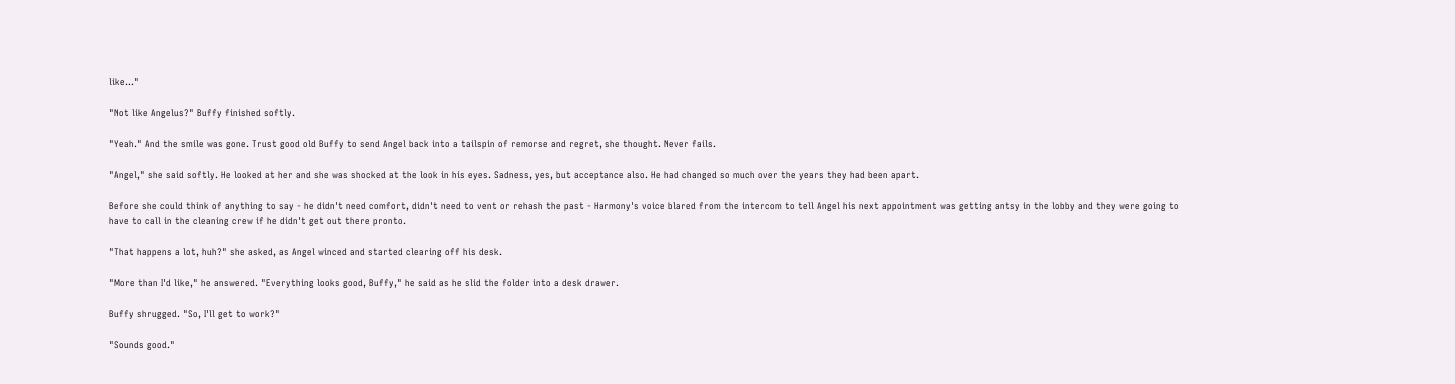like..."

"Not like Angelus?" Buffy finished softly.

"Yeah." And the smile was gone. Trust good old Buffy to send Angel back into a tailspin of remorse and regret, she thought. Never fails.

"Angel," she said softly. He looked at her and she was shocked at the look in his eyes. Sadness, yes, but acceptance also. He had changed so much over the years they had been apart.

Before she could think of anything to say - he didn't need comfort, didn't need to vent or rehash the past - Harmony's voice blared from the intercom to tell Angel his next appointment was getting antsy in the lobby and they were going to have to call in the cleaning crew if he didn't get out there pronto.

"That happens a lot, huh?" she asked, as Angel winced and started clearing off his desk.

"More than I'd like," he answered. "Everything looks good, Buffy," he said as he slid the folder into a desk drawer.

Buffy shrugged. "So, I'll get to work?"

"Sounds good."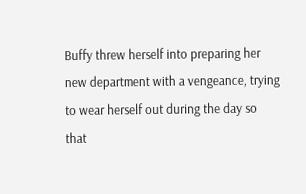Buffy threw herself into preparing her new department with a vengeance, trying to wear herself out during the day so that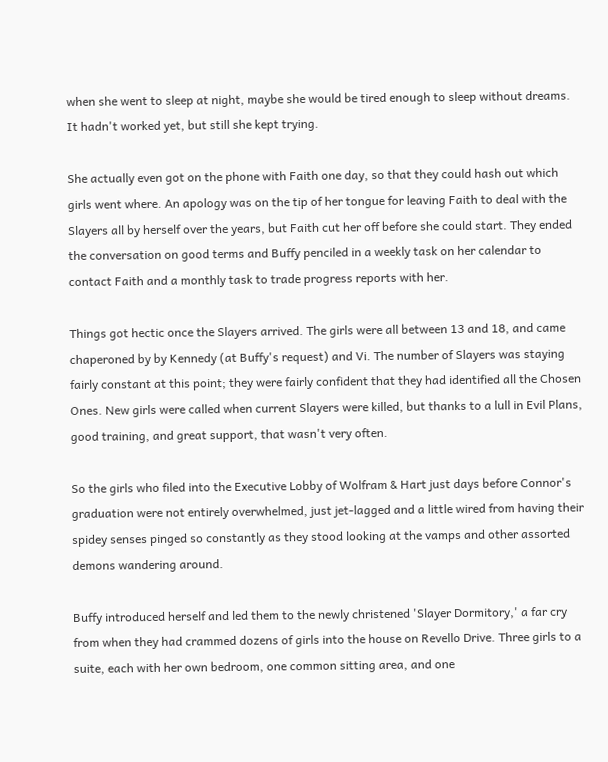when she went to sleep at night, maybe she would be tired enough to sleep without dreams. It hadn't worked yet, but still she kept trying.

She actually even got on the phone with Faith one day, so that they could hash out which girls went where. An apology was on the tip of her tongue for leaving Faith to deal with the Slayers all by herself over the years, but Faith cut her off before she could start. They ended the conversation on good terms and Buffy penciled in a weekly task on her calendar to contact Faith and a monthly task to trade progress reports with her.

Things got hectic once the Slayers arrived. The girls were all between 13 and 18, and came chaperoned by by Kennedy (at Buffy's request) and Vi. The number of Slayers was staying fairly constant at this point; they were fairly confident that they had identified all the Chosen Ones. New girls were called when current Slayers were killed, but thanks to a lull in Evil Plans, good training, and great support, that wasn't very often.

So the girls who filed into the Executive Lobby of Wolfram & Hart just days before Connor's graduation were not entirely overwhelmed, just jet-lagged and a little wired from having their spidey senses pinged so constantly as they stood looking at the vamps and other assorted demons wandering around.

Buffy introduced herself and led them to the newly christened 'Slayer Dormitory,' a far cry from when they had crammed dozens of girls into the house on Revello Drive. Three girls to a suite, each with her own bedroom, one common sitting area, and one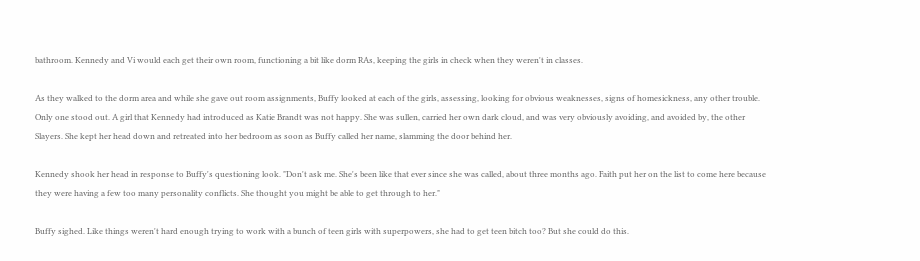bathroom. Kennedy and Vi would each get their own room, functioning a bit like dorm RAs, keeping the girls in check when they weren't in classes.

As they walked to the dorm area and while she gave out room assignments, Buffy looked at each of the girls, assessing, looking for obvious weaknesses, signs of homesickness, any other trouble. Only one stood out. A girl that Kennedy had introduced as Katie Brandt was not happy. She was sullen, carried her own dark cloud, and was very obviously avoiding, and avoided by, the other Slayers. She kept her head down and retreated into her bedroom as soon as Buffy called her name, slamming the door behind her.

Kennedy shook her head in response to Buffy's questioning look. "Don't ask me. She's been like that ever since she was called, about three months ago. Faith put her on the list to come here because they were having a few too many personality conflicts. She thought you might be able to get through to her."

Buffy sighed. Like things weren't hard enough trying to work with a bunch of teen girls with superpowers, she had to get teen bitch too? But she could do this.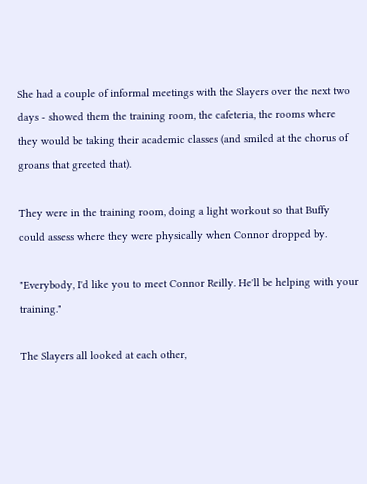She had a couple of informal meetings with the Slayers over the next two days - showed them the training room, the cafeteria, the rooms where they would be taking their academic classes (and smiled at the chorus of groans that greeted that).

They were in the training room, doing a light workout so that Buffy could assess where they were physically when Connor dropped by.

"Everybody, I'd like you to meet Connor Reilly. He'll be helping with your training."

The Slayers all looked at each other,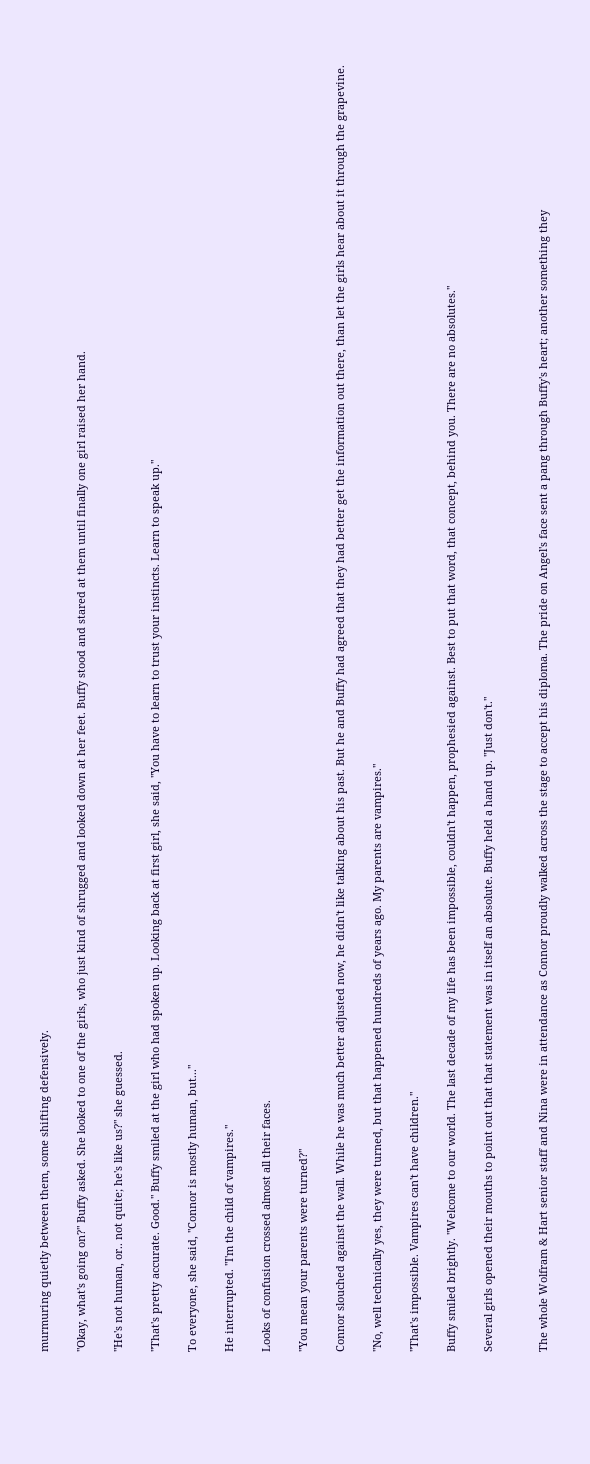murmuring quietly between them, some shifting defensively.

"Okay, what's going on?" Buffy asked. She looked to one of the girls, who just kind of shrugged and looked down at her feet. Buffy stood and stared at them until finally one girl raised her hand.

"He's not human, or.. not quite; he's like us?" she guessed.

"That's pretty accurate. Good." Buffy smiled at the girl who had spoken up. Looking back at first girl, she said, "You have to learn to trust your instincts. Learn to speak up."

To everyone, she said, "Connor is mostly human, but..."

He interrupted. "I'm the child of vampires."

Looks of confusion crossed almost all their faces.

"You mean your parents were turned?"

Connor slouched against the wall. While he was much better adjusted now, he didn't like talking about his past. But he and Buffy had agreed that they had better get the information out there, than let the girls hear about it through the grapevine.

"No, well technically yes, they were turned, but that happened hundreds of years ago. My parents are vampires."

"That's impossible. Vampires can't have children."

Buffy smiled brightly. "Welcome to our world. The last decade of my life has been impossible, couldn't happen, prophesied against. Best to put that word, that concept, behind you. There are no absolutes."

Several girls opened their mouths to point out that that statement was in itself an absolute. Buffy held a hand up. "Just don't."


The whole Wolfram & Hart senior staff and Nina were in attendance as Connor proudly walked across the stage to accept his diploma. The pride on Angel's face sent a pang through Buffy's heart; another something they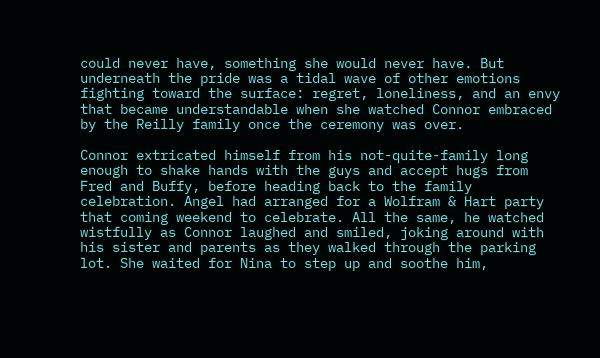could never have, something she would never have. But underneath the pride was a tidal wave of other emotions fighting toward the surface: regret, loneliness, and an envy that became understandable when she watched Connor embraced by the Reilly family once the ceremony was over.

Connor extricated himself from his not-quite-family long enough to shake hands with the guys and accept hugs from Fred and Buffy, before heading back to the family celebration. Angel had arranged for a Wolfram & Hart party that coming weekend to celebrate. All the same, he watched wistfully as Connor laughed and smiled, joking around with his sister and parents as they walked through the parking lot. She waited for Nina to step up and soothe him,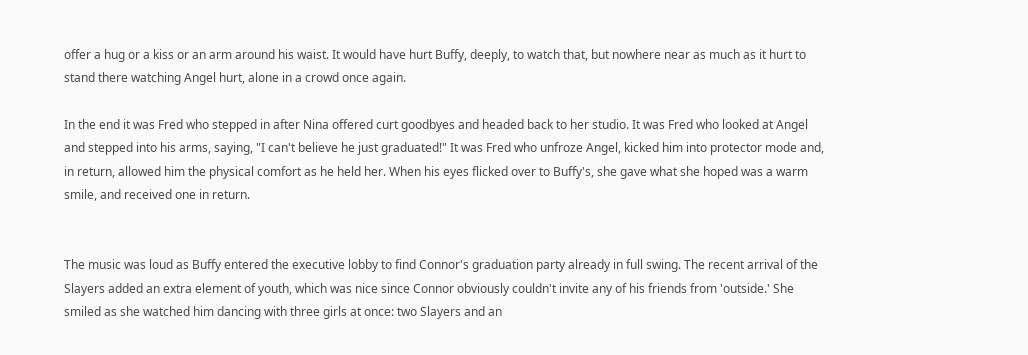offer a hug or a kiss or an arm around his waist. It would have hurt Buffy, deeply, to watch that, but nowhere near as much as it hurt to stand there watching Angel hurt, alone in a crowd once again.

In the end it was Fred who stepped in after Nina offered curt goodbyes and headed back to her studio. It was Fred who looked at Angel and stepped into his arms, saying, "I can't believe he just graduated!" It was Fred who unfroze Angel, kicked him into protector mode and, in return, allowed him the physical comfort as he held her. When his eyes flicked over to Buffy's, she gave what she hoped was a warm smile, and received one in return.


The music was loud as Buffy entered the executive lobby to find Connor's graduation party already in full swing. The recent arrival of the Slayers added an extra element of youth, which was nice since Connor obviously couldn't invite any of his friends from 'outside.' She smiled as she watched him dancing with three girls at once: two Slayers and an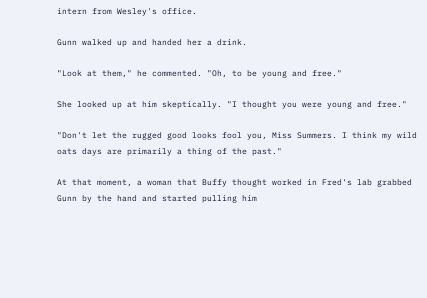intern from Wesley's office.

Gunn walked up and handed her a drink.

"Look at them," he commented. "Oh, to be young and free."

She looked up at him skeptically. "I thought you were young and free."

"Don't let the rugged good looks fool you, Miss Summers. I think my wild oats days are primarily a thing of the past."

At that moment, a woman that Buffy thought worked in Fred's lab grabbed Gunn by the hand and started pulling him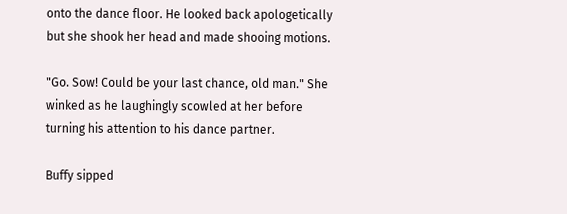onto the dance floor. He looked back apologetically but she shook her head and made shooing motions.

"Go. Sow! Could be your last chance, old man." She winked as he laughingly scowled at her before turning his attention to his dance partner.

Buffy sipped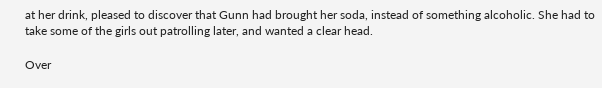at her drink, pleased to discover that Gunn had brought her soda, instead of something alcoholic. She had to take some of the girls out patrolling later, and wanted a clear head.

Over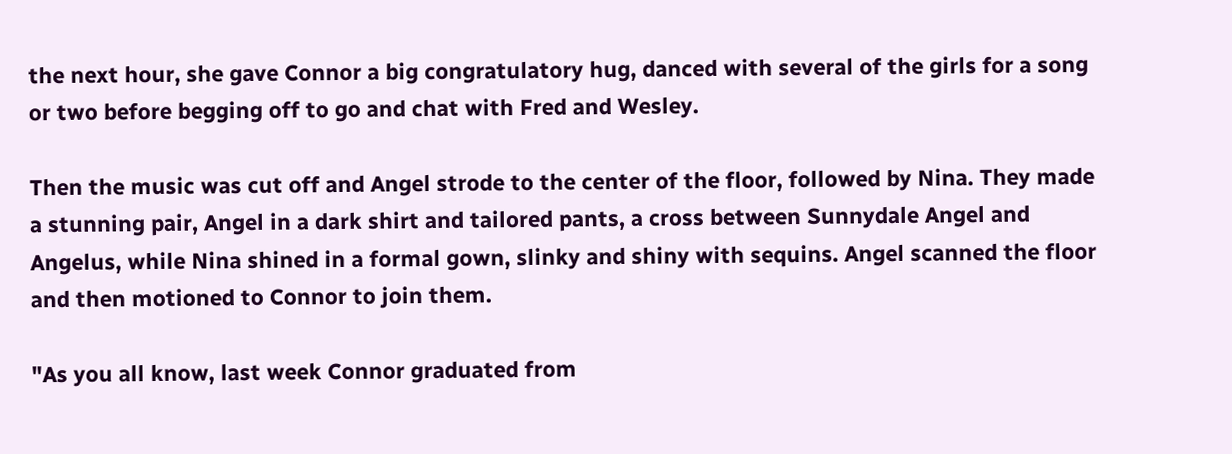the next hour, she gave Connor a big congratulatory hug, danced with several of the girls for a song or two before begging off to go and chat with Fred and Wesley.

Then the music was cut off and Angel strode to the center of the floor, followed by Nina. They made a stunning pair, Angel in a dark shirt and tailored pants, a cross between Sunnydale Angel and Angelus, while Nina shined in a formal gown, slinky and shiny with sequins. Angel scanned the floor and then motioned to Connor to join them.

"As you all know, last week Connor graduated from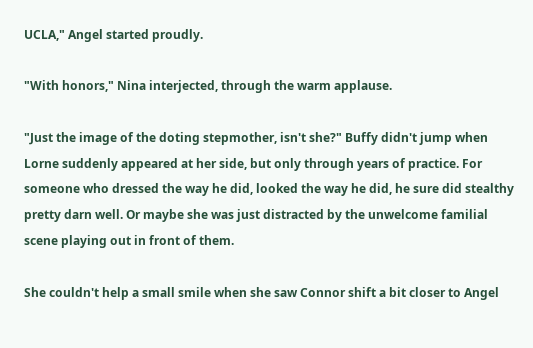UCLA," Angel started proudly.

"With honors," Nina interjected, through the warm applause.

"Just the image of the doting stepmother, isn't she?" Buffy didn't jump when Lorne suddenly appeared at her side, but only through years of practice. For someone who dressed the way he did, looked the way he did, he sure did stealthy pretty darn well. Or maybe she was just distracted by the unwelcome familial scene playing out in front of them.

She couldn't help a small smile when she saw Connor shift a bit closer to Angel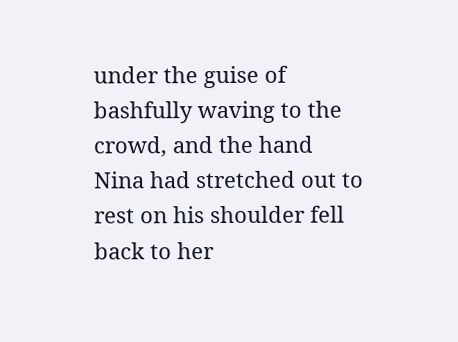under the guise of bashfully waving to the crowd, and the hand Nina had stretched out to rest on his shoulder fell back to her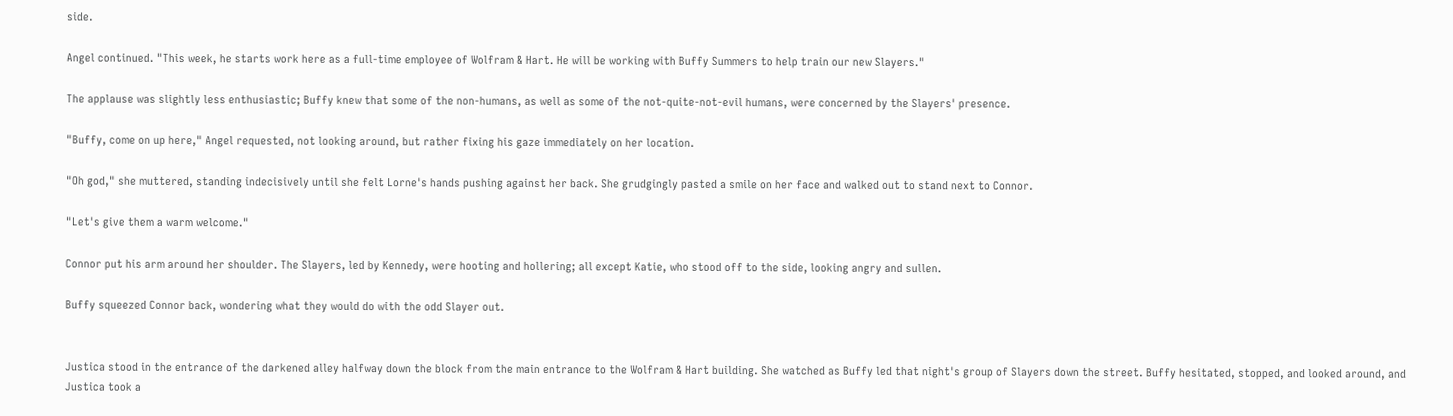side.

Angel continued. "This week, he starts work here as a full-time employee of Wolfram & Hart. He will be working with Buffy Summers to help train our new Slayers."

The applause was slightly less enthusiastic; Buffy knew that some of the non-humans, as well as some of the not-quite-not-evil humans, were concerned by the Slayers' presence.

"Buffy, come on up here," Angel requested, not looking around, but rather fixing his gaze immediately on her location.

"Oh god," she muttered, standing indecisively until she felt Lorne's hands pushing against her back. She grudgingly pasted a smile on her face and walked out to stand next to Connor.

"Let's give them a warm welcome."

Connor put his arm around her shoulder. The Slayers, led by Kennedy, were hooting and hollering; all except Katie, who stood off to the side, looking angry and sullen.

Buffy squeezed Connor back, wondering what they would do with the odd Slayer out.


Justica stood in the entrance of the darkened alley halfway down the block from the main entrance to the Wolfram & Hart building. She watched as Buffy led that night's group of Slayers down the street. Buffy hesitated, stopped, and looked around, and Justica took a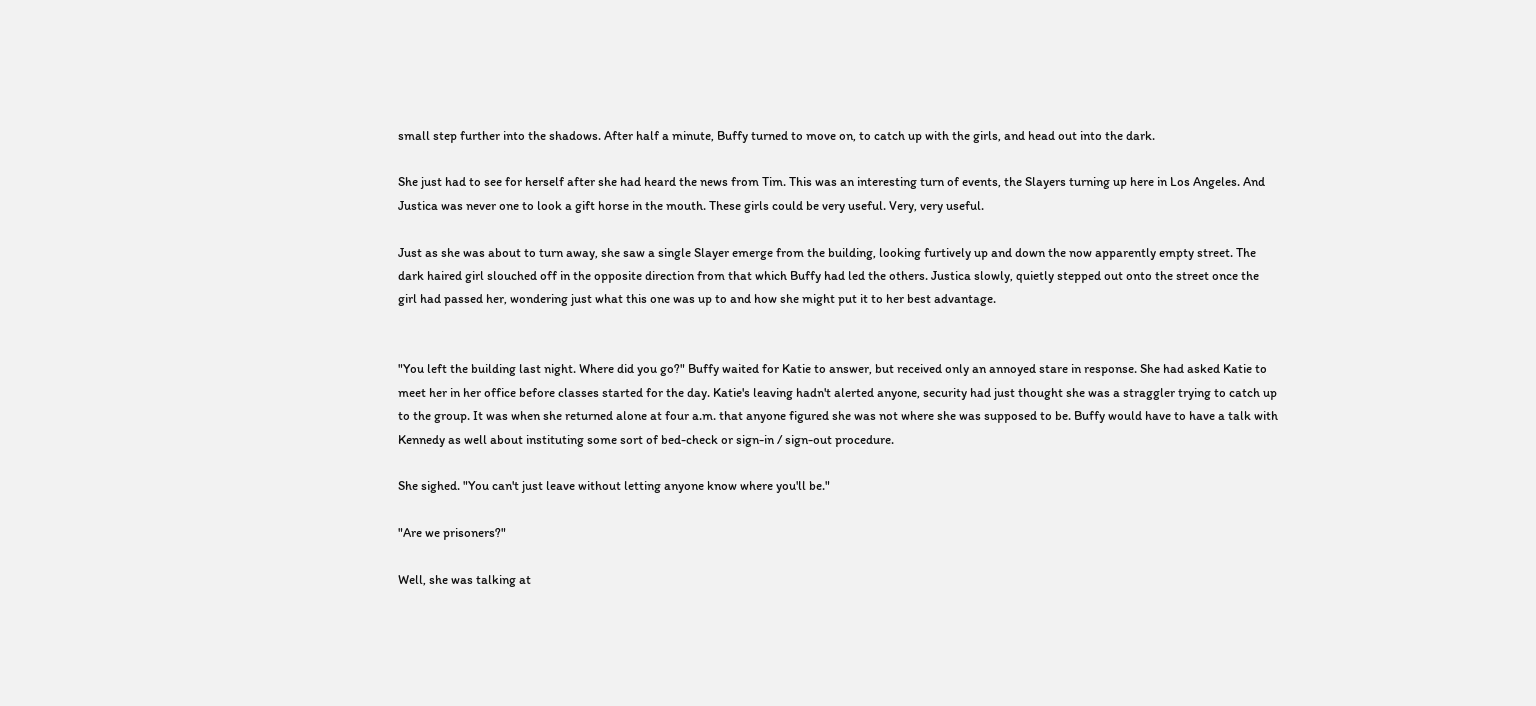small step further into the shadows. After half a minute, Buffy turned to move on, to catch up with the girls, and head out into the dark.

She just had to see for herself after she had heard the news from Tim. This was an interesting turn of events, the Slayers turning up here in Los Angeles. And Justica was never one to look a gift horse in the mouth. These girls could be very useful. Very, very useful.

Just as she was about to turn away, she saw a single Slayer emerge from the building, looking furtively up and down the now apparently empty street. The dark haired girl slouched off in the opposite direction from that which Buffy had led the others. Justica slowly, quietly stepped out onto the street once the girl had passed her, wondering just what this one was up to and how she might put it to her best advantage.


"You left the building last night. Where did you go?" Buffy waited for Katie to answer, but received only an annoyed stare in response. She had asked Katie to meet her in her office before classes started for the day. Katie's leaving hadn't alerted anyone, security had just thought she was a straggler trying to catch up to the group. It was when she returned alone at four a.m. that anyone figured she was not where she was supposed to be. Buffy would have to have a talk with Kennedy as well about instituting some sort of bed-check or sign-in / sign-out procedure.

She sighed. "You can't just leave without letting anyone know where you'll be."

"Are we prisoners?"

Well, she was talking at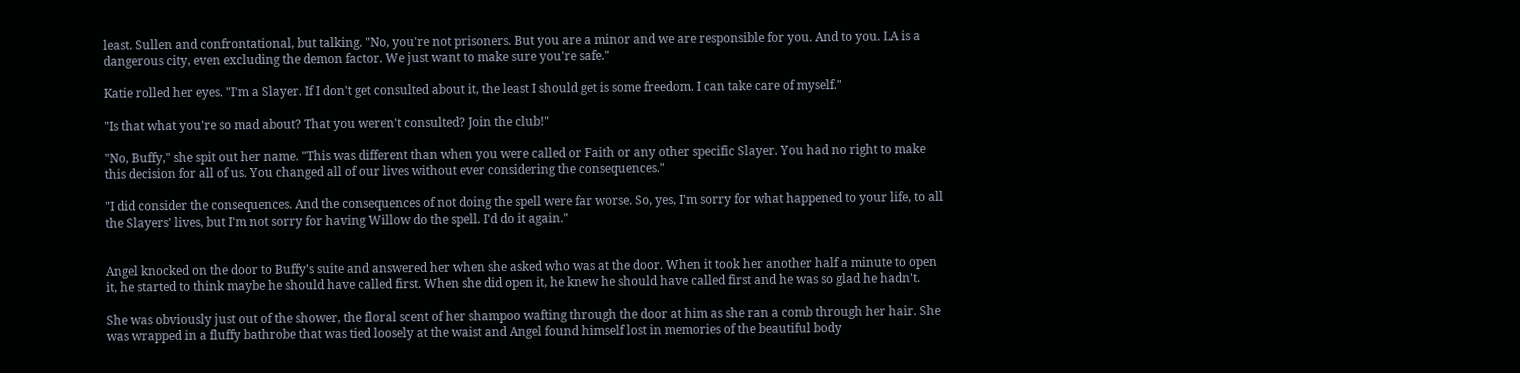least. Sullen and confrontational, but talking. "No, you're not prisoners. But you are a minor and we are responsible for you. And to you. LA is a dangerous city, even excluding the demon factor. We just want to make sure you're safe."

Katie rolled her eyes. "I'm a Slayer. If I don't get consulted about it, the least I should get is some freedom. I can take care of myself."

"Is that what you're so mad about? That you weren't consulted? Join the club!"

"No, Buffy," she spit out her name. "This was different than when you were called or Faith or any other specific Slayer. You had no right to make this decision for all of us. You changed all of our lives without ever considering the consequences."

"I did consider the consequences. And the consequences of not doing the spell were far worse. So, yes, I'm sorry for what happened to your life, to all the Slayers' lives, but I'm not sorry for having Willow do the spell. I'd do it again."


Angel knocked on the door to Buffy's suite and answered her when she asked who was at the door. When it took her another half a minute to open it, he started to think maybe he should have called first. When she did open it, he knew he should have called first and he was so glad he hadn't.

She was obviously just out of the shower, the floral scent of her shampoo wafting through the door at him as she ran a comb through her hair. She was wrapped in a fluffy bathrobe that was tied loosely at the waist and Angel found himself lost in memories of the beautiful body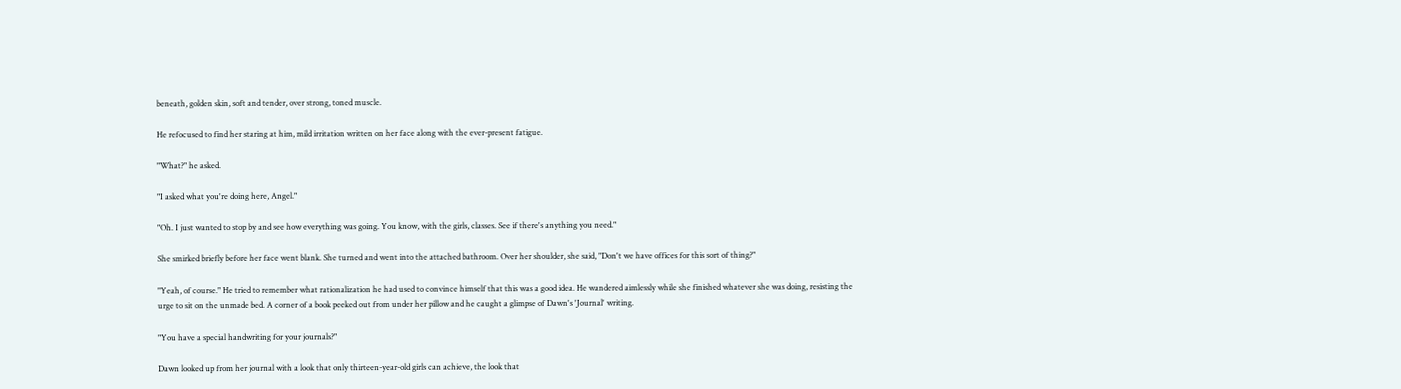beneath, golden skin, soft and tender, over strong, toned muscle.

He refocused to find her staring at him, mild irritation written on her face along with the ever-present fatigue.

"What?" he asked.

"I asked what you're doing here, Angel."

"Oh. I just wanted to stop by and see how everything was going. You know, with the girls, classes. See if there's anything you need."

She smirked briefly before her face went blank. She turned and went into the attached bathroom. Over her shoulder, she said, "Don't we have offices for this sort of thing?"

"Yeah, of course." He tried to remember what rationalization he had used to convince himself that this was a good idea. He wandered aimlessly while she finished whatever she was doing, resisting the urge to sit on the unmade bed. A corner of a book peeked out from under her pillow and he caught a glimpse of Dawn's 'Journal' writing.

"You have a special handwriting for your journals?"

Dawn looked up from her journal with a look that only thirteen-year-old girls can achieve, the look that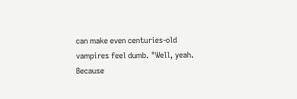can make even centuries-old vampires feel dumb. "Well, yeah. Because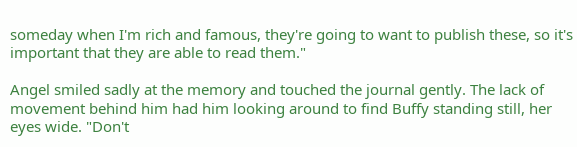someday when I'm rich and famous, they're going to want to publish these, so it's important that they are able to read them."

Angel smiled sadly at the memory and touched the journal gently. The lack of movement behind him had him looking around to find Buffy standing still, her eyes wide. "Don't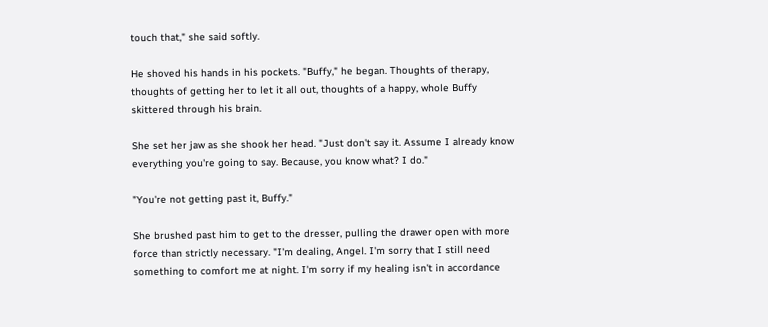touch that," she said softly.

He shoved his hands in his pockets. "Buffy," he began. Thoughts of therapy, thoughts of getting her to let it all out, thoughts of a happy, whole Buffy skittered through his brain.

She set her jaw as she shook her head. "Just don't say it. Assume I already know everything you're going to say. Because, you know what? I do."

"You're not getting past it, Buffy."

She brushed past him to get to the dresser, pulling the drawer open with more force than strictly necessary. "I'm dealing, Angel. I'm sorry that I still need something to comfort me at night. I'm sorry if my healing isn't in accordance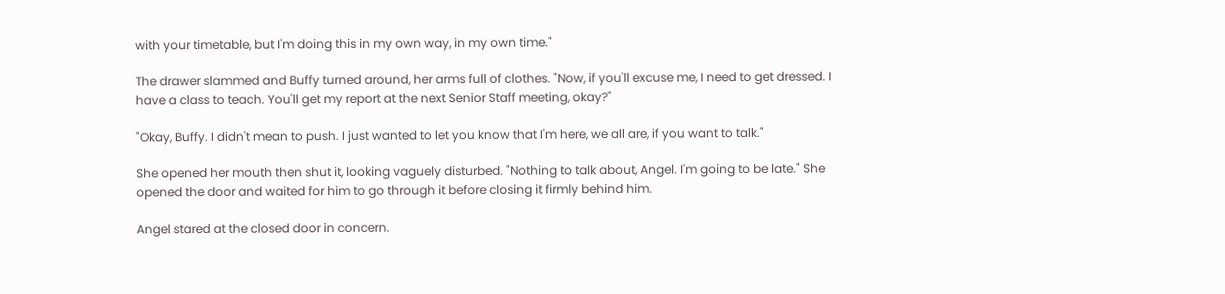with your timetable, but I'm doing this in my own way, in my own time."

The drawer slammed and Buffy turned around, her arms full of clothes. "Now, if you'll excuse me, I need to get dressed. I have a class to teach. You'll get my report at the next Senior Staff meeting, okay?"

"Okay, Buffy. I didn't mean to push. I just wanted to let you know that I'm here, we all are, if you want to talk."

She opened her mouth then shut it, looking vaguely disturbed. "Nothing to talk about, Angel. I'm going to be late." She opened the door and waited for him to go through it before closing it firmly behind him.

Angel stared at the closed door in concern.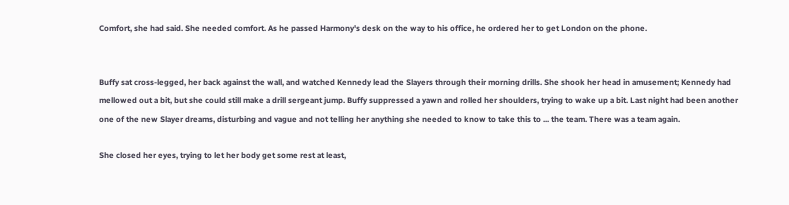Comfort, she had said. She needed comfort. As he passed Harmony's desk on the way to his office, he ordered her to get London on the phone.


Buffy sat cross-legged, her back against the wall, and watched Kennedy lead the Slayers through their morning drills. She shook her head in amusement; Kennedy had mellowed out a bit, but she could still make a drill sergeant jump. Buffy suppressed a yawn and rolled her shoulders, trying to wake up a bit. Last night had been another one of the new Slayer dreams, disturbing and vague and not telling her anything she needed to know to take this to ... the team. There was a team again.

She closed her eyes, trying to let her body get some rest at least,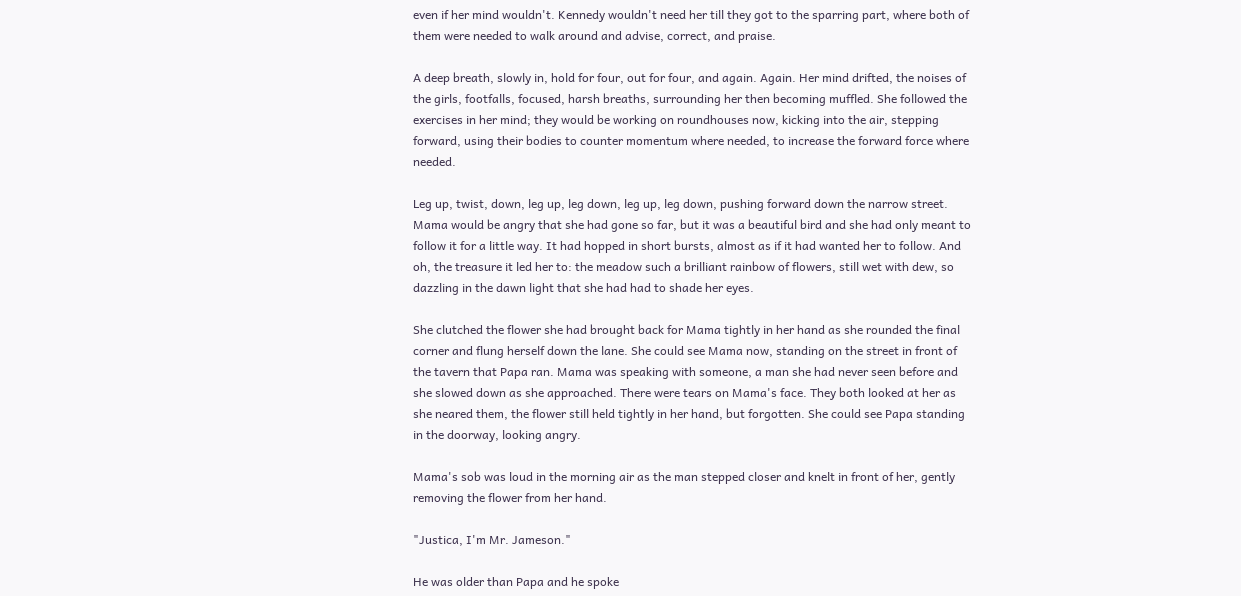even if her mind wouldn't. Kennedy wouldn't need her till they got to the sparring part, where both of them were needed to walk around and advise, correct, and praise.

A deep breath, slowly in, hold for four, out for four, and again. Again. Her mind drifted, the noises of the girls, footfalls, focused, harsh breaths, surrounding her then becoming muffled. She followed the exercises in her mind; they would be working on roundhouses now, kicking into the air, stepping forward, using their bodies to counter momentum where needed, to increase the forward force where needed.

Leg up, twist, down, leg up, leg down, leg up, leg down, pushing forward down the narrow street. Mama would be angry that she had gone so far, but it was a beautiful bird and she had only meant to follow it for a little way. It had hopped in short bursts, almost as if it had wanted her to follow. And oh, the treasure it led her to: the meadow such a brilliant rainbow of flowers, still wet with dew, so dazzling in the dawn light that she had had to shade her eyes.

She clutched the flower she had brought back for Mama tightly in her hand as she rounded the final corner and flung herself down the lane. She could see Mama now, standing on the street in front of the tavern that Papa ran. Mama was speaking with someone, a man she had never seen before and she slowed down as she approached. There were tears on Mama's face. They both looked at her as she neared them, the flower still held tightly in her hand, but forgotten. She could see Papa standing in the doorway, looking angry.

Mama's sob was loud in the morning air as the man stepped closer and knelt in front of her, gently removing the flower from her hand.

"Justica, I'm Mr. Jameson."

He was older than Papa and he spoke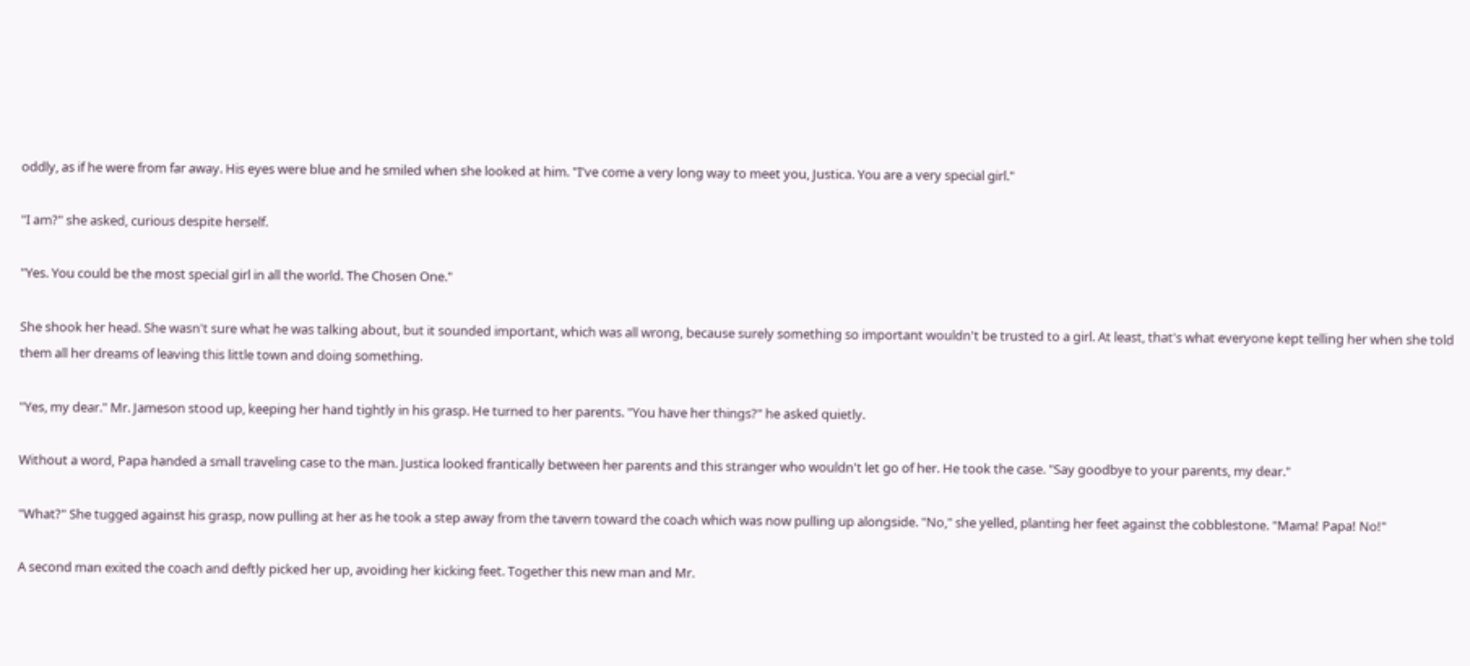oddly, as if he were from far away. His eyes were blue and he smiled when she looked at him. "I've come a very long way to meet you, Justica. You are a very special girl."

"I am?" she asked, curious despite herself.

"Yes. You could be the most special girl in all the world. The Chosen One."

She shook her head. She wasn't sure what he was talking about, but it sounded important, which was all wrong, because surely something so important wouldn't be trusted to a girl. At least, that's what everyone kept telling her when she told them all her dreams of leaving this little town and doing something.

"Yes, my dear." Mr. Jameson stood up, keeping her hand tightly in his grasp. He turned to her parents. "You have her things?" he asked quietly.

Without a word, Papa handed a small traveling case to the man. Justica looked frantically between her parents and this stranger who wouldn't let go of her. He took the case. "Say goodbye to your parents, my dear."

"What?" She tugged against his grasp, now pulling at her as he took a step away from the tavern toward the coach which was now pulling up alongside. "No," she yelled, planting her feet against the cobblestone. "Mama! Papa! No!"

A second man exited the coach and deftly picked her up, avoiding her kicking feet. Together this new man and Mr.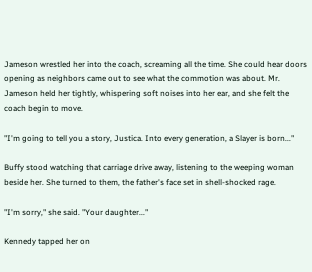Jameson wrestled her into the coach, screaming all the time. She could hear doors opening as neighbors came out to see what the commotion was about. Mr. Jameson held her tightly, whispering soft noises into her ear, and she felt the coach begin to move.

"I'm going to tell you a story, Justica. Into every generation, a Slayer is born..."

Buffy stood watching that carriage drive away, listening to the weeping woman beside her. She turned to them, the father's face set in shell-shocked rage.

"I'm sorry," she said. "Your daughter..."

Kennedy tapped her on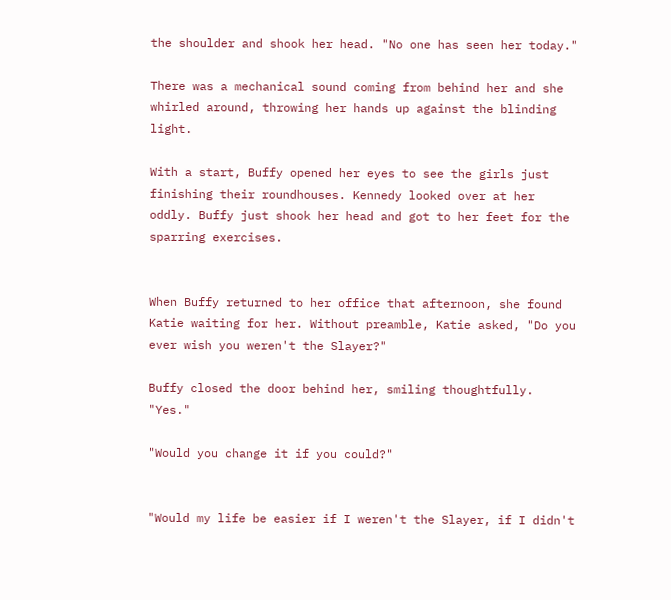the shoulder and shook her head. "No one has seen her today."

There was a mechanical sound coming from behind her and she whirled around, throwing her hands up against the blinding light.

With a start, Buffy opened her eyes to see the girls just finishing their roundhouses. Kennedy looked over at her oddly. Buffy just shook her head and got to her feet for the sparring exercises.


When Buffy returned to her office that afternoon, she found Katie waiting for her. Without preamble, Katie asked, "Do you ever wish you weren't the Slayer?"

Buffy closed the door behind her, smiling thoughtfully. "Yes."

"Would you change it if you could?"


"Would my life be easier if I weren't the Slayer, if I didn't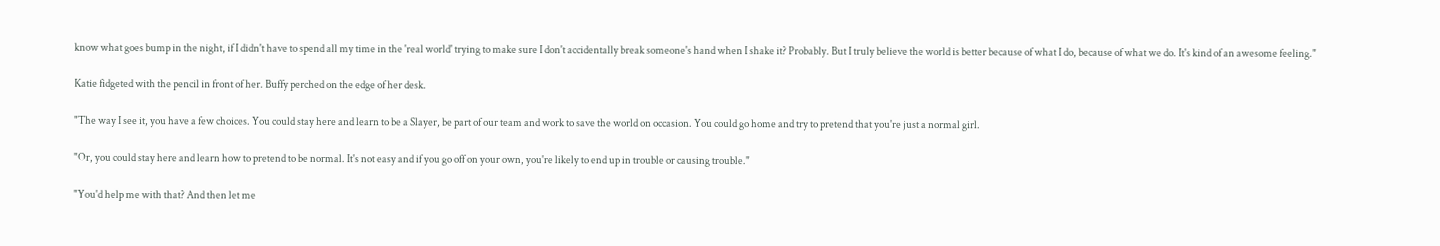know what goes bump in the night, if I didn't have to spend all my time in the 'real world' trying to make sure I don't accidentally break someone's hand when I shake it? Probably. But I truly believe the world is better because of what I do, because of what we do. It's kind of an awesome feeling."

Katie fidgeted with the pencil in front of her. Buffy perched on the edge of her desk.

"The way I see it, you have a few choices. You could stay here and learn to be a Slayer, be part of our team and work to save the world on occasion. You could go home and try to pretend that you're just a normal girl.

"Or, you could stay here and learn how to pretend to be normal. It's not easy and if you go off on your own, you're likely to end up in trouble or causing trouble."

"You'd help me with that? And then let me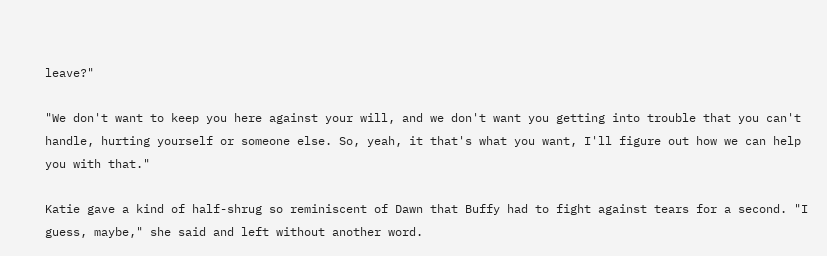leave?"

"We don't want to keep you here against your will, and we don't want you getting into trouble that you can't handle, hurting yourself or someone else. So, yeah, it that's what you want, I'll figure out how we can help you with that."

Katie gave a kind of half-shrug so reminiscent of Dawn that Buffy had to fight against tears for a second. "I guess, maybe," she said and left without another word.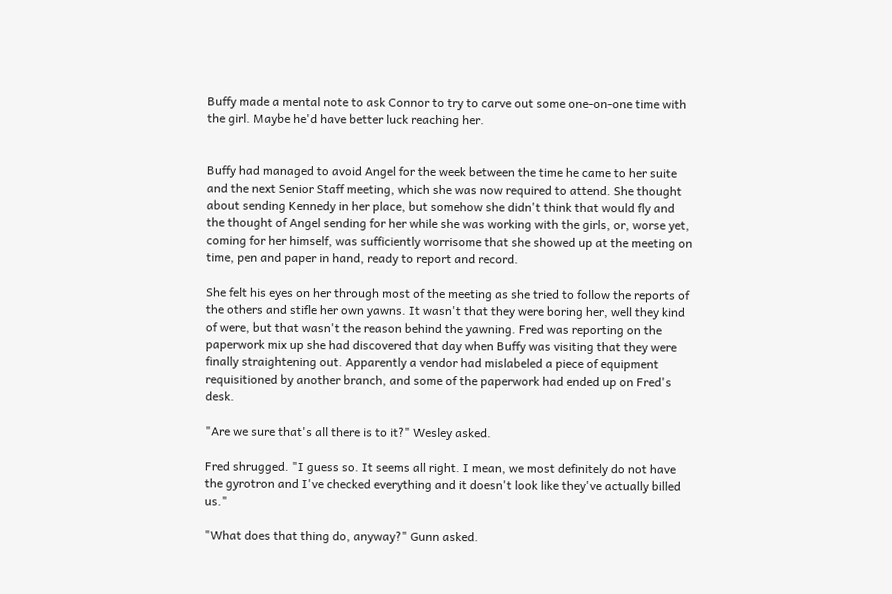Buffy made a mental note to ask Connor to try to carve out some one-on-one time with the girl. Maybe he'd have better luck reaching her.


Buffy had managed to avoid Angel for the week between the time he came to her suite and the next Senior Staff meeting, which she was now required to attend. She thought about sending Kennedy in her place, but somehow she didn't think that would fly and the thought of Angel sending for her while she was working with the girls, or, worse yet, coming for her himself, was sufficiently worrisome that she showed up at the meeting on time, pen and paper in hand, ready to report and record.

She felt his eyes on her through most of the meeting as she tried to follow the reports of the others and stifle her own yawns. It wasn't that they were boring her, well they kind of were, but that wasn't the reason behind the yawning. Fred was reporting on the paperwork mix up she had discovered that day when Buffy was visiting that they were finally straightening out. Apparently a vendor had mislabeled a piece of equipment requisitioned by another branch, and some of the paperwork had ended up on Fred's desk.

"Are we sure that's all there is to it?" Wesley asked.

Fred shrugged. "I guess so. It seems all right. I mean, we most definitely do not have the gyrotron and I've checked everything and it doesn't look like they've actually billed us."

"What does that thing do, anyway?" Gunn asked.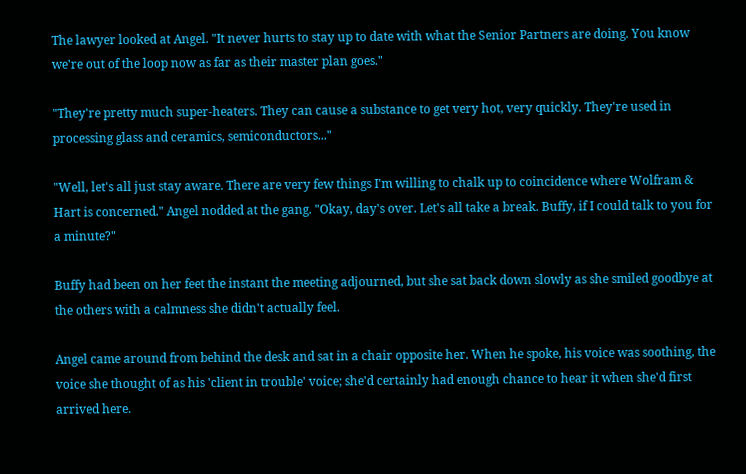The lawyer looked at Angel. "It never hurts to stay up to date with what the Senior Partners are doing. You know we're out of the loop now as far as their master plan goes."

"They're pretty much super-heaters. They can cause a substance to get very hot, very quickly. They're used in processing glass and ceramics, semiconductors..."

"Well, let's all just stay aware. There are very few things I'm willing to chalk up to coincidence where Wolfram & Hart is concerned." Angel nodded at the gang. "Okay, day's over. Let's all take a break. Buffy, if I could talk to you for a minute?"

Buffy had been on her feet the instant the meeting adjourned, but she sat back down slowly as she smiled goodbye at the others with a calmness she didn't actually feel.

Angel came around from behind the desk and sat in a chair opposite her. When he spoke, his voice was soothing, the voice she thought of as his 'client in trouble' voice; she'd certainly had enough chance to hear it when she'd first arrived here.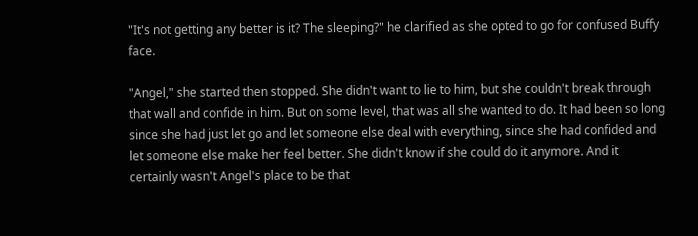"It's not getting any better is it? The sleeping?" he clarified as she opted to go for confused Buffy face.

"Angel," she started then stopped. She didn't want to lie to him, but she couldn't break through that wall and confide in him. But on some level, that was all she wanted to do. It had been so long since she had just let go and let someone else deal with everything, since she had confided and let someone else make her feel better. She didn't know if she could do it anymore. And it certainly wasn't Angel's place to be that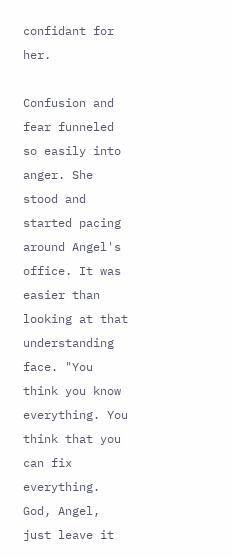confidant for her.

Confusion and fear funneled so easily into anger. She stood and started pacing around Angel's office. It was easier than looking at that understanding face. "You think you know everything. You think that you can fix everything. God, Angel, just leave it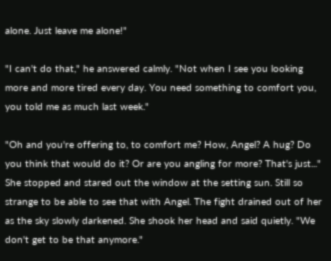alone. Just leave me alone!"

"I can't do that," he answered calmly. "Not when I see you looking more and more tired every day. You need something to comfort you, you told me as much last week."

"Oh and you're offering to, to comfort me? How, Angel? A hug? Do you think that would do it? Or are you angling for more? That's just..." She stopped and stared out the window at the setting sun. Still so strange to be able to see that with Angel. The fight drained out of her as the sky slowly darkened. She shook her head and said quietly. "We don't get to be that anymore."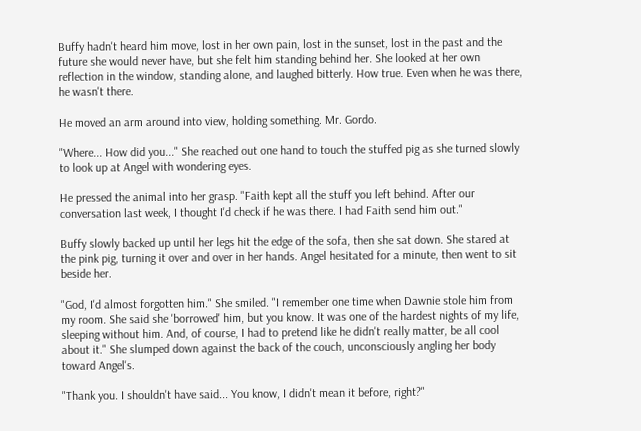Buffy hadn't heard him move, lost in her own pain, lost in the sunset, lost in the past and the future she would never have, but she felt him standing behind her. She looked at her own reflection in the window, standing alone, and laughed bitterly. How true. Even when he was there, he wasn't there.

He moved an arm around into view, holding something. Mr. Gordo.

"Where... How did you..." She reached out one hand to touch the stuffed pig as she turned slowly to look up at Angel with wondering eyes.

He pressed the animal into her grasp. "Faith kept all the stuff you left behind. After our conversation last week, I thought I'd check if he was there. I had Faith send him out."

Buffy slowly backed up until her legs hit the edge of the sofa, then she sat down. She stared at the pink pig, turning it over and over in her hands. Angel hesitated for a minute, then went to sit beside her.

"God, I'd almost forgotten him." She smiled. "I remember one time when Dawnie stole him from my room. She said she 'borrowed' him, but you know. It was one of the hardest nights of my life, sleeping without him. And, of course, I had to pretend like he didn't really matter, be all cool about it." She slumped down against the back of the couch, unconsciously angling her body toward Angel's.

"Thank you. I shouldn't have said... You know, I didn't mean it before, right?"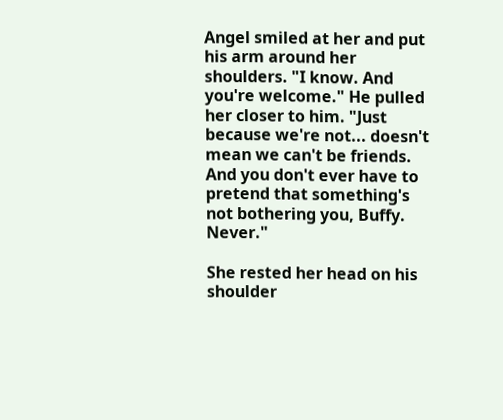Angel smiled at her and put his arm around her shoulders. "I know. And you're welcome." He pulled her closer to him. "Just because we're not... doesn't mean we can't be friends. And you don't ever have to pretend that something's not bothering you, Buffy. Never."

She rested her head on his shoulder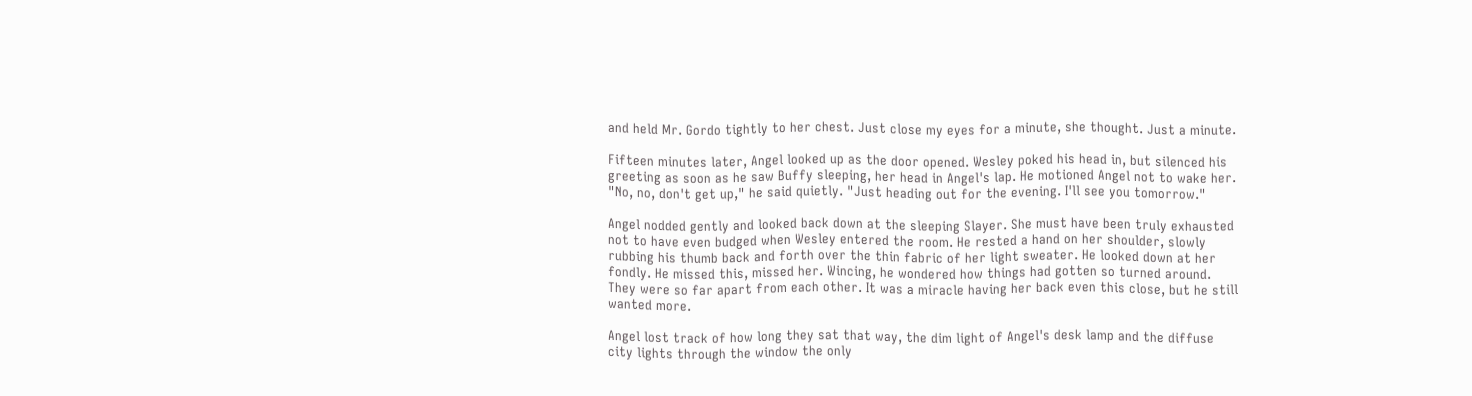and held Mr. Gordo tightly to her chest. Just close my eyes for a minute, she thought. Just a minute.

Fifteen minutes later, Angel looked up as the door opened. Wesley poked his head in, but silenced his greeting as soon as he saw Buffy sleeping, her head in Angel's lap. He motioned Angel not to wake her. "No, no, don't get up," he said quietly. "Just heading out for the evening. I'll see you tomorrow."

Angel nodded gently and looked back down at the sleeping Slayer. She must have been truly exhausted not to have even budged when Wesley entered the room. He rested a hand on her shoulder, slowly rubbing his thumb back and forth over the thin fabric of her light sweater. He looked down at her fondly. He missed this, missed her. Wincing, he wondered how things had gotten so turned around. They were so far apart from each other. It was a miracle having her back even this close, but he still wanted more.

Angel lost track of how long they sat that way, the dim light of Angel's desk lamp and the diffuse city lights through the window the only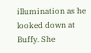illumination as he looked down at Buffy. She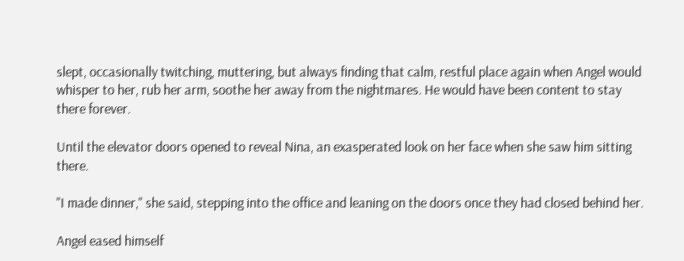slept, occasionally twitching, muttering, but always finding that calm, restful place again when Angel would whisper to her, rub her arm, soothe her away from the nightmares. He would have been content to stay there forever.

Until the elevator doors opened to reveal Nina, an exasperated look on her face when she saw him sitting there.

"I made dinner," she said, stepping into the office and leaning on the doors once they had closed behind her.

Angel eased himself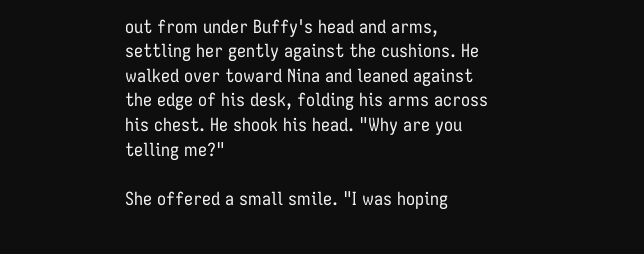out from under Buffy's head and arms, settling her gently against the cushions. He walked over toward Nina and leaned against the edge of his desk, folding his arms across his chest. He shook his head. "Why are you telling me?"

She offered a small smile. "I was hoping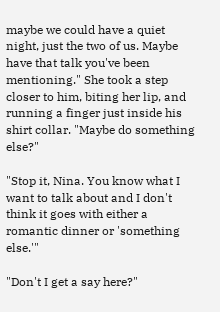maybe we could have a quiet night, just the two of us. Maybe have that talk you've been mentioning." She took a step closer to him, biting her lip, and running a finger just inside his shirt collar. "Maybe do something else?"

"Stop it, Nina. You know what I want to talk about and I don't think it goes with either a romantic dinner or 'something else.'"

"Don't I get a say here?"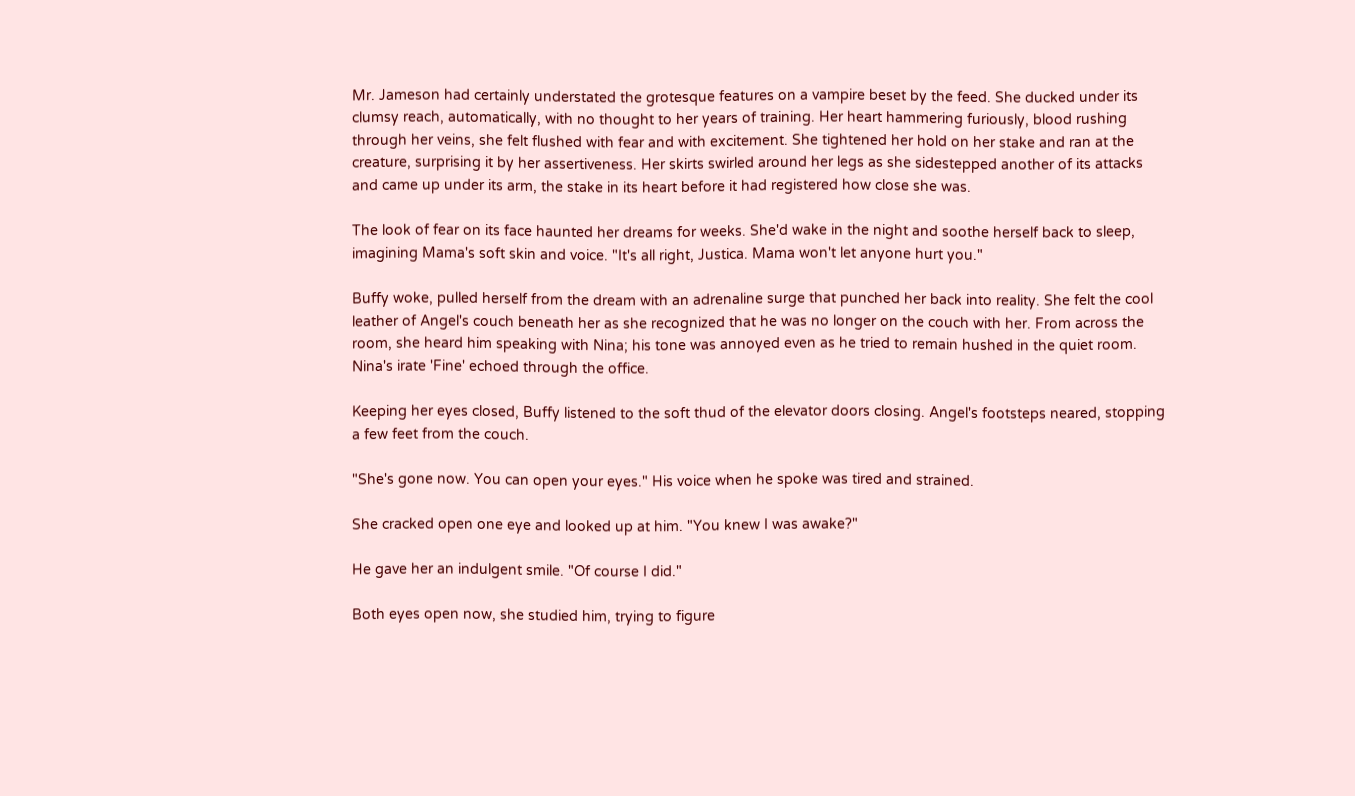Mr. Jameson had certainly understated the grotesque features on a vampire beset by the feed. She ducked under its clumsy reach, automatically, with no thought to her years of training. Her heart hammering furiously, blood rushing through her veins, she felt flushed with fear and with excitement. She tightened her hold on her stake and ran at the creature, surprising it by her assertiveness. Her skirts swirled around her legs as she sidestepped another of its attacks and came up under its arm, the stake in its heart before it had registered how close she was.

The look of fear on its face haunted her dreams for weeks. She'd wake in the night and soothe herself back to sleep, imagining Mama's soft skin and voice. "It's all right, Justica. Mama won't let anyone hurt you."

Buffy woke, pulled herself from the dream with an adrenaline surge that punched her back into reality. She felt the cool leather of Angel's couch beneath her as she recognized that he was no longer on the couch with her. From across the room, she heard him speaking with Nina; his tone was annoyed even as he tried to remain hushed in the quiet room. Nina's irate 'Fine' echoed through the office.

Keeping her eyes closed, Buffy listened to the soft thud of the elevator doors closing. Angel's footsteps neared, stopping a few feet from the couch.

"She's gone now. You can open your eyes." His voice when he spoke was tired and strained.

She cracked open one eye and looked up at him. "You knew I was awake?"

He gave her an indulgent smile. "Of course I did."

Both eyes open now, she studied him, trying to figure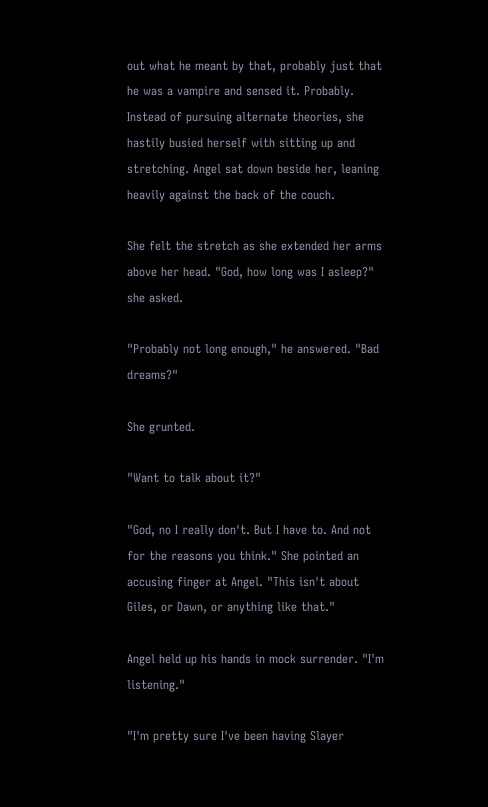out what he meant by that, probably just that he was a vampire and sensed it. Probably. Instead of pursuing alternate theories, she hastily busied herself with sitting up and stretching. Angel sat down beside her, leaning heavily against the back of the couch.

She felt the stretch as she extended her arms above her head. "God, how long was I asleep?" she asked.

"Probably not long enough," he answered. "Bad dreams?"

She grunted.

"Want to talk about it?"

"God, no I really don't. But I have to. And not for the reasons you think." She pointed an accusing finger at Angel. "This isn't about Giles, or Dawn, or anything like that."

Angel held up his hands in mock surrender. "I'm listening."

"I'm pretty sure I've been having Slayer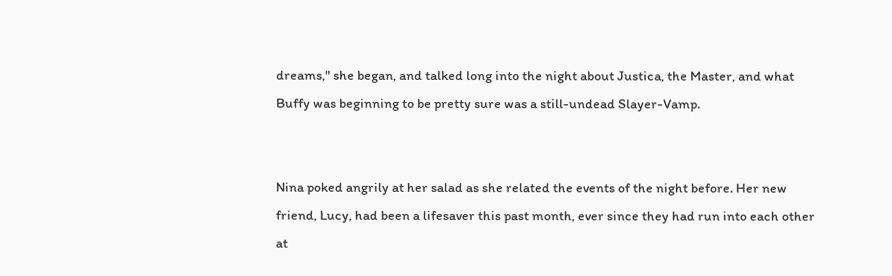dreams," she began, and talked long into the night about Justica, the Master, and what Buffy was beginning to be pretty sure was a still-undead Slayer-Vamp.


Nina poked angrily at her salad as she related the events of the night before. Her new friend, Lucy, had been a lifesaver this past month, ever since they had run into each other at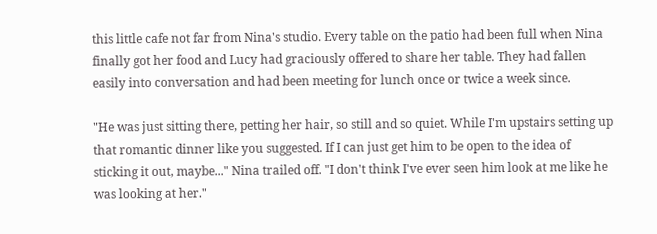this little cafe not far from Nina's studio. Every table on the patio had been full when Nina finally got her food and Lucy had graciously offered to share her table. They had fallen easily into conversation and had been meeting for lunch once or twice a week since.

"He was just sitting there, petting her hair, so still and so quiet. While I'm upstairs setting up that romantic dinner like you suggested. If I can just get him to be open to the idea of sticking it out, maybe..." Nina trailed off. "I don't think I've ever seen him look at me like he was looking at her."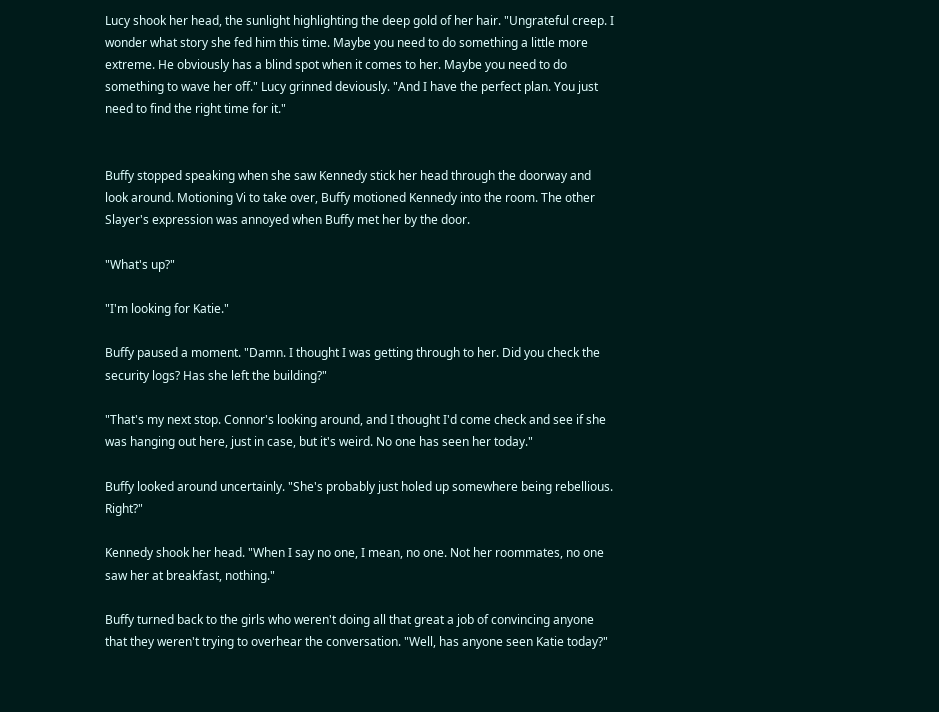Lucy shook her head, the sunlight highlighting the deep gold of her hair. "Ungrateful creep. I wonder what story she fed him this time. Maybe you need to do something a little more extreme. He obviously has a blind spot when it comes to her. Maybe you need to do something to wave her off." Lucy grinned deviously. "And I have the perfect plan. You just need to find the right time for it."


Buffy stopped speaking when she saw Kennedy stick her head through the doorway and look around. Motioning Vi to take over, Buffy motioned Kennedy into the room. The other Slayer's expression was annoyed when Buffy met her by the door.

"What's up?"

"I'm looking for Katie."

Buffy paused a moment. "Damn. I thought I was getting through to her. Did you check the security logs? Has she left the building?"

"That's my next stop. Connor's looking around, and I thought I'd come check and see if she was hanging out here, just in case, but it's weird. No one has seen her today."

Buffy looked around uncertainly. "She's probably just holed up somewhere being rebellious. Right?"

Kennedy shook her head. "When I say no one, I mean, no one. Not her roommates, no one saw her at breakfast, nothing."

Buffy turned back to the girls who weren't doing all that great a job of convincing anyone that they weren't trying to overhear the conversation. "Well, has anyone seen Katie today?"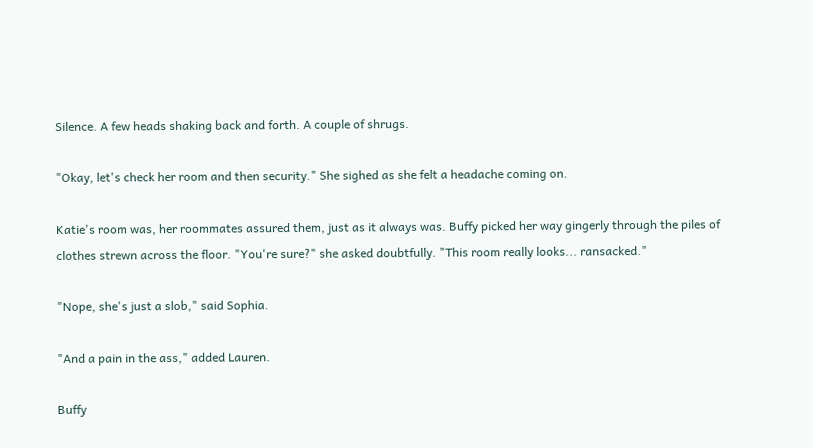Silence. A few heads shaking back and forth. A couple of shrugs.

"Okay, let's check her room and then security." She sighed as she felt a headache coming on.

Katie's room was, her roommates assured them, just as it always was. Buffy picked her way gingerly through the piles of clothes strewn across the floor. "You're sure?" she asked doubtfully. "This room really looks... ransacked."

"Nope, she's just a slob," said Sophia.

"And a pain in the ass," added Lauren.

Buffy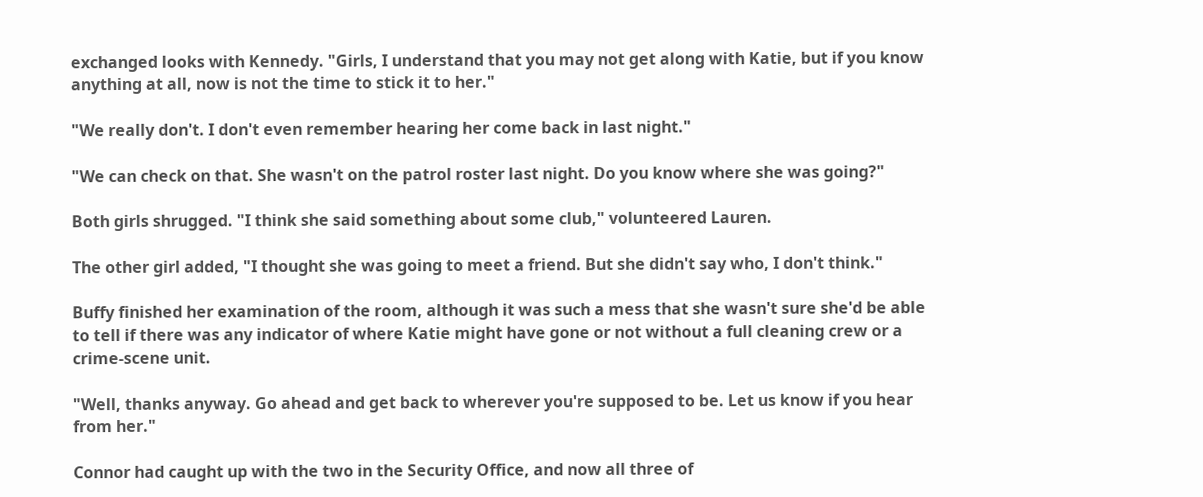exchanged looks with Kennedy. "Girls, I understand that you may not get along with Katie, but if you know anything at all, now is not the time to stick it to her."

"We really don't. I don't even remember hearing her come back in last night."

"We can check on that. She wasn't on the patrol roster last night. Do you know where she was going?"

Both girls shrugged. "I think she said something about some club," volunteered Lauren.

The other girl added, "I thought she was going to meet a friend. But she didn't say who, I don't think."

Buffy finished her examination of the room, although it was such a mess that she wasn't sure she'd be able to tell if there was any indicator of where Katie might have gone or not without a full cleaning crew or a crime-scene unit.

"Well, thanks anyway. Go ahead and get back to wherever you're supposed to be. Let us know if you hear from her."

Connor had caught up with the two in the Security Office, and now all three of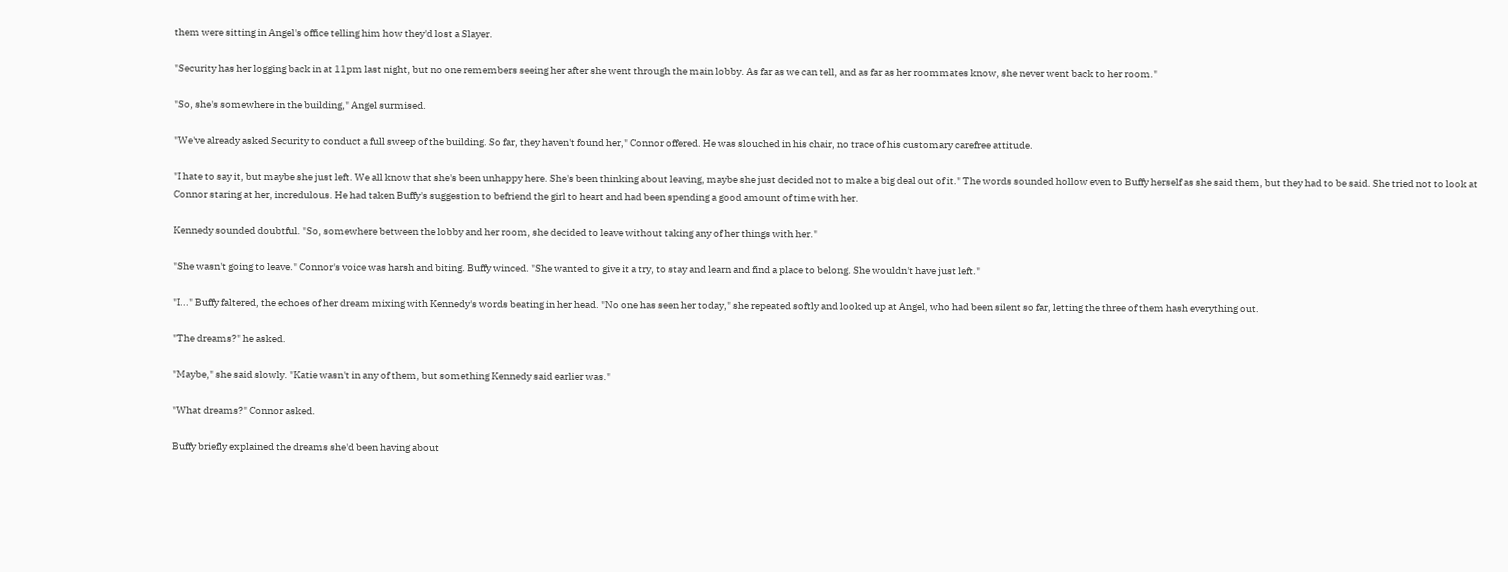them were sitting in Angel's office telling him how they'd lost a Slayer.

"Security has her logging back in at 11pm last night, but no one remembers seeing her after she went through the main lobby. As far as we can tell, and as far as her roommates know, she never went back to her room."

"So, she's somewhere in the building," Angel surmised.

"We've already asked Security to conduct a full sweep of the building. So far, they haven't found her," Connor offered. He was slouched in his chair, no trace of his customary carefree attitude.

"I hate to say it, but maybe she just left. We all know that she's been unhappy here. She's been thinking about leaving, maybe she just decided not to make a big deal out of it." The words sounded hollow even to Buffy herself as she said them, but they had to be said. She tried not to look at Connor staring at her, incredulous. He had taken Buffy's suggestion to befriend the girl to heart and had been spending a good amount of time with her.

Kennedy sounded doubtful. "So, somewhere between the lobby and her room, she decided to leave without taking any of her things with her."

"She wasn't going to leave." Connor's voice was harsh and biting. Buffy winced. "She wanted to give it a try, to stay and learn and find a place to belong. She wouldn't have just left."

"I..." Buffy faltered, the echoes of her dream mixing with Kennedy's words beating in her head. "No one has seen her today," she repeated softly and looked up at Angel, who had been silent so far, letting the three of them hash everything out.

"The dreams?" he asked.

"Maybe," she said slowly. "Katie wasn't in any of them, but something Kennedy said earlier was."

"What dreams?" Connor asked.

Buffy briefly explained the dreams she'd been having about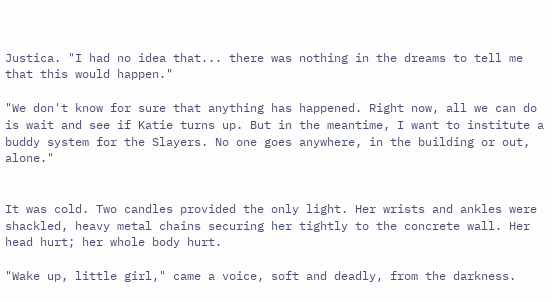Justica. "I had no idea that... there was nothing in the dreams to tell me that this would happen."

"We don't know for sure that anything has happened. Right now, all we can do is wait and see if Katie turns up. But in the meantime, I want to institute a buddy system for the Slayers. No one goes anywhere, in the building or out, alone."


It was cold. Two candles provided the only light. Her wrists and ankles were shackled, heavy metal chains securing her tightly to the concrete wall. Her head hurt; her whole body hurt.

"Wake up, little girl," came a voice, soft and deadly, from the darkness.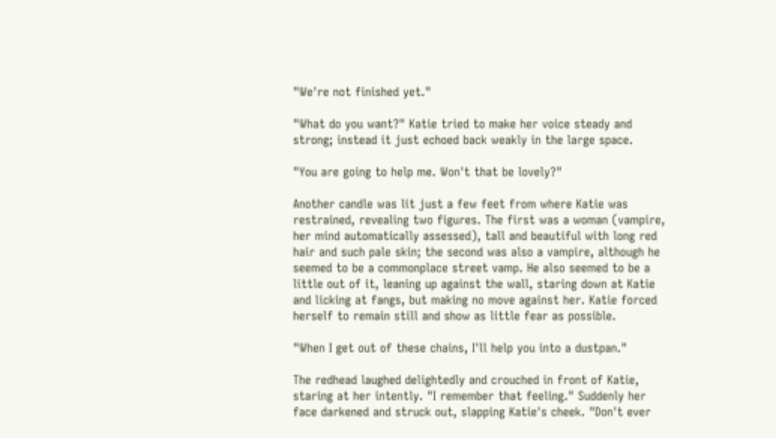"We're not finished yet."

"What do you want?" Katie tried to make her voice steady and strong; instead it just echoed back weakly in the large space.

"You are going to help me. Won't that be lovely?"

Another candle was lit just a few feet from where Katie was restrained, revealing two figures. The first was a woman (vampire, her mind automatically assessed), tall and beautiful with long red hair and such pale skin; the second was also a vampire, although he seemed to be a commonplace street vamp. He also seemed to be a little out of it, leaning up against the wall, staring down at Katie and licking at fangs, but making no move against her. Katie forced herself to remain still and show as little fear as possible.

"When I get out of these chains, I'll help you into a dustpan."

The redhead laughed delightedly and crouched in front of Katie, staring at her intently. "I remember that feeling." Suddenly her face darkened and struck out, slapping Katie's cheek. "Don't ever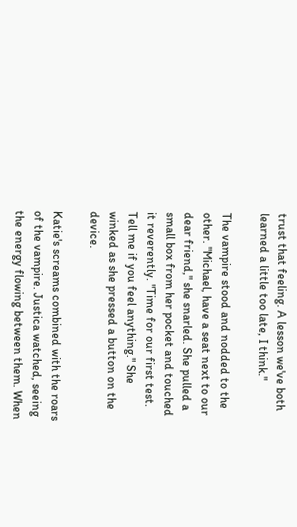trust that feeling. A lesson we've both learned a little too late, I think."

The vampire stood and nodded to the other. "Michael, have a seat next to our dear friend," she snarled. She pulled a small box from her pocket and touched it reverently. "Time for our first test. Tell me if you feel anything." She winked as she pressed a button on the device.

Katie's screams combined with the roars of the vampire. Justica watched, seeing the energy flowing between them. When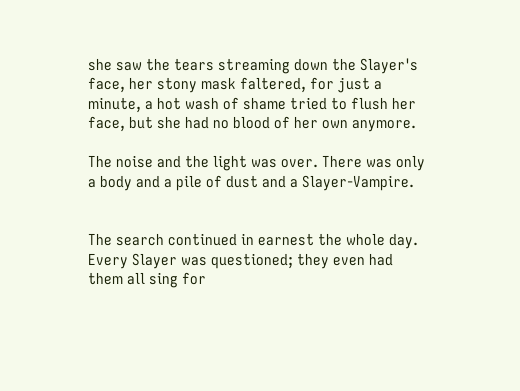she saw the tears streaming down the Slayer's face, her stony mask faltered, for just a minute, a hot wash of shame tried to flush her face, but she had no blood of her own anymore.

The noise and the light was over. There was only a body and a pile of dust and a Slayer-Vampire.


The search continued in earnest the whole day. Every Slayer was questioned; they even had them all sing for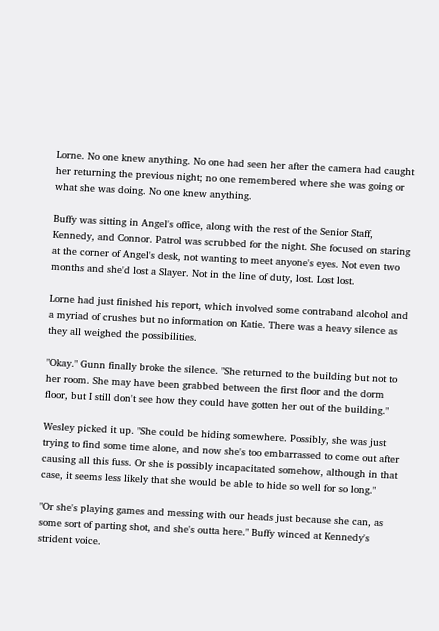Lorne. No one knew anything. No one had seen her after the camera had caught her returning the previous night; no one remembered where she was going or what she was doing. No one knew anything.

Buffy was sitting in Angel's office, along with the rest of the Senior Staff, Kennedy, and Connor. Patrol was scrubbed for the night. She focused on staring at the corner of Angel's desk, not wanting to meet anyone's eyes. Not even two months and she'd lost a Slayer. Not in the line of duty, lost. Lost lost.

Lorne had just finished his report, which involved some contraband alcohol and a myriad of crushes but no information on Katie. There was a heavy silence as they all weighed the possibilities.

"Okay." Gunn finally broke the silence. "She returned to the building but not to her room. She may have been grabbed between the first floor and the dorm floor, but I still don't see how they could have gotten her out of the building."

Wesley picked it up. "She could be hiding somewhere. Possibly, she was just trying to find some time alone, and now she's too embarrassed to come out after causing all this fuss. Or she is possibly incapacitated somehow, although in that case, it seems less likely that she would be able to hide so well for so long."

"Or she's playing games and messing with our heads just because she can, as some sort of parting shot, and she's outta here." Buffy winced at Kennedy's strident voice.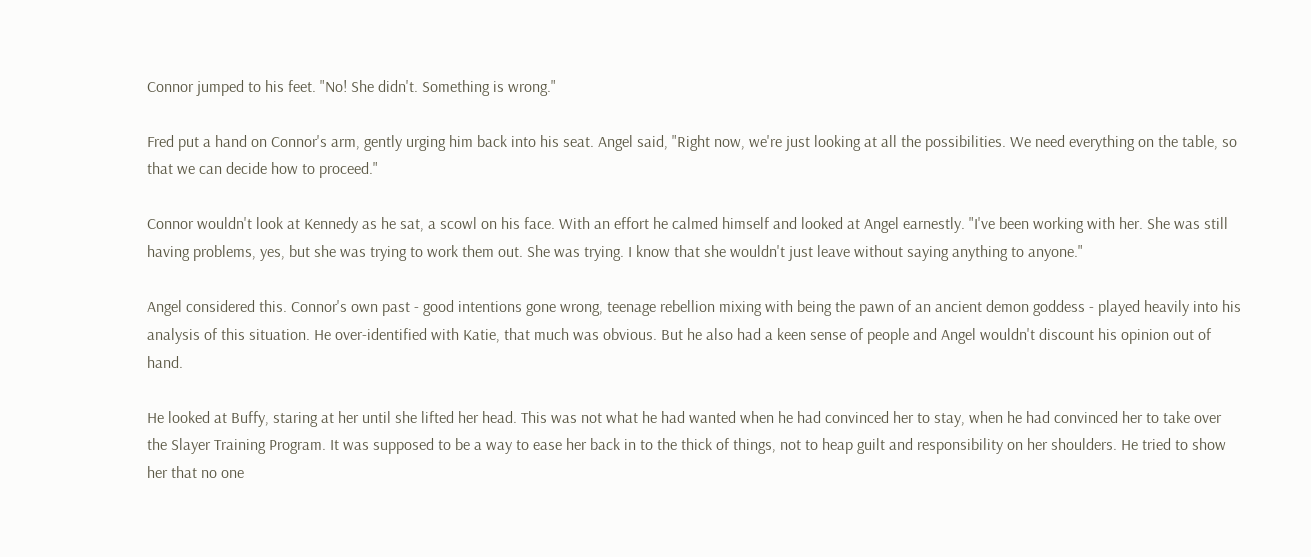Connor jumped to his feet. "No! She didn't. Something is wrong."

Fred put a hand on Connor's arm, gently urging him back into his seat. Angel said, "Right now, we're just looking at all the possibilities. We need everything on the table, so that we can decide how to proceed."

Connor wouldn't look at Kennedy as he sat, a scowl on his face. With an effort he calmed himself and looked at Angel earnestly. "I've been working with her. She was still having problems, yes, but she was trying to work them out. She was trying. I know that she wouldn't just leave without saying anything to anyone."

Angel considered this. Connor's own past - good intentions gone wrong, teenage rebellion mixing with being the pawn of an ancient demon goddess - played heavily into his analysis of this situation. He over-identified with Katie, that much was obvious. But he also had a keen sense of people and Angel wouldn't discount his opinion out of hand.

He looked at Buffy, staring at her until she lifted her head. This was not what he had wanted when he had convinced her to stay, when he had convinced her to take over the Slayer Training Program. It was supposed to be a way to ease her back in to the thick of things, not to heap guilt and responsibility on her shoulders. He tried to show her that no one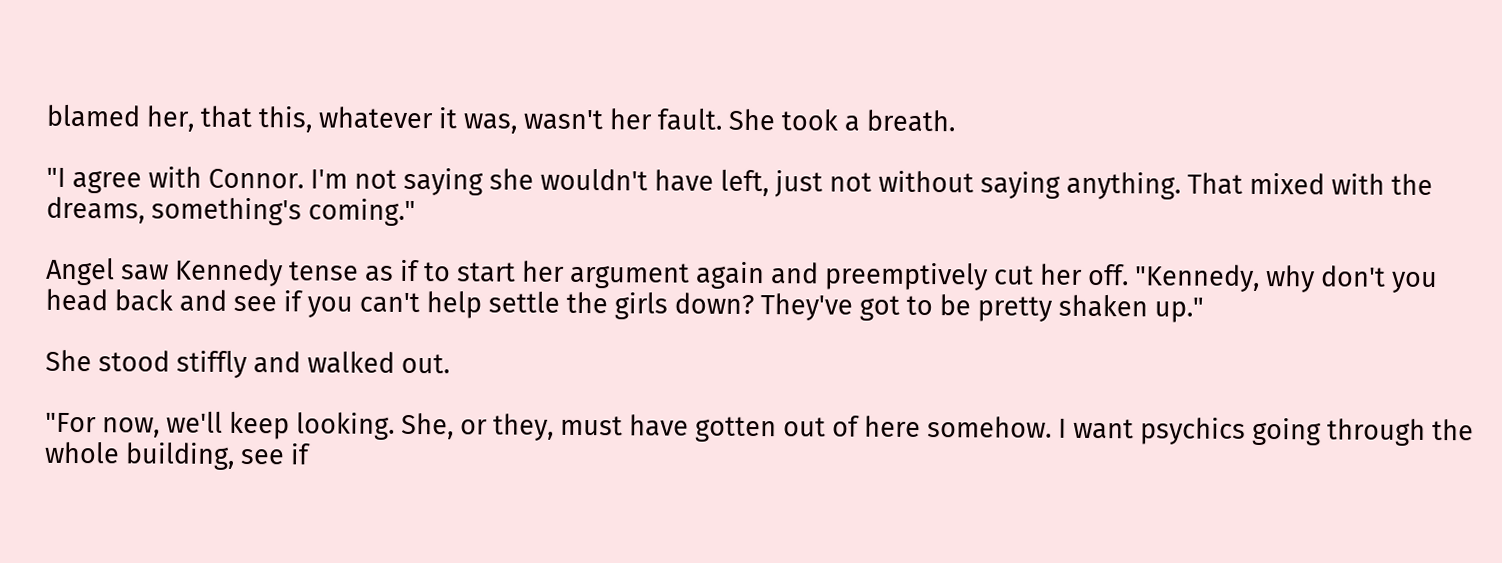blamed her, that this, whatever it was, wasn't her fault. She took a breath.

"I agree with Connor. I'm not saying she wouldn't have left, just not without saying anything. That mixed with the dreams, something's coming."

Angel saw Kennedy tense as if to start her argument again and preemptively cut her off. "Kennedy, why don't you head back and see if you can't help settle the girls down? They've got to be pretty shaken up."

She stood stiffly and walked out.

"For now, we'll keep looking. She, or they, must have gotten out of here somehow. I want psychics going through the whole building, see if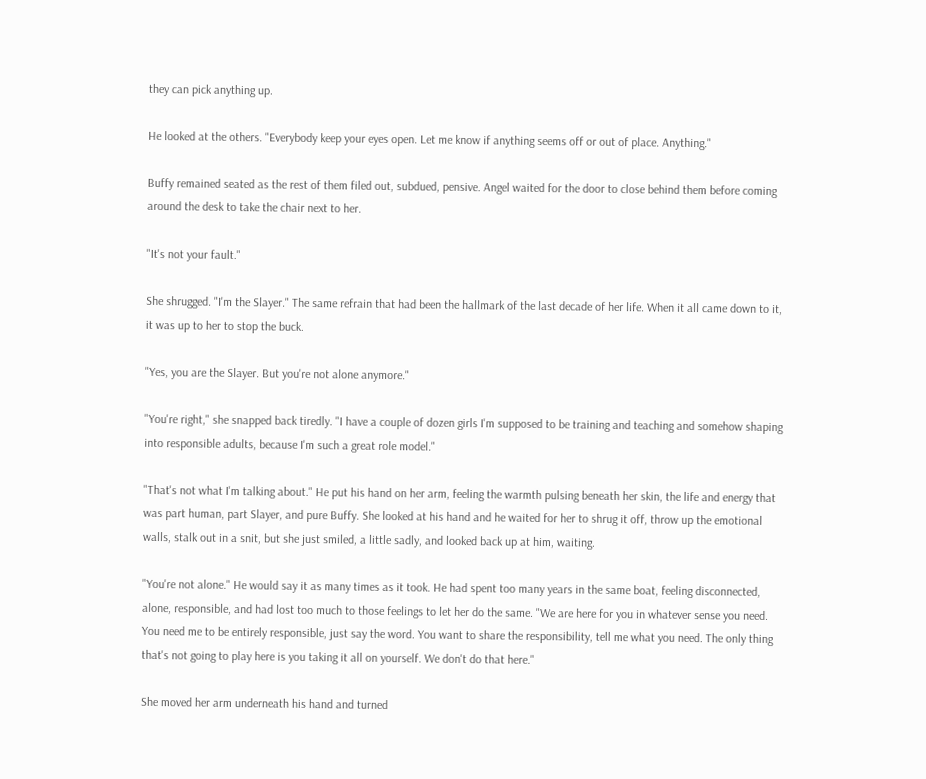they can pick anything up.

He looked at the others. "Everybody keep your eyes open. Let me know if anything seems off or out of place. Anything."

Buffy remained seated as the rest of them filed out, subdued, pensive. Angel waited for the door to close behind them before coming around the desk to take the chair next to her.

"It's not your fault."

She shrugged. "I'm the Slayer." The same refrain that had been the hallmark of the last decade of her life. When it all came down to it, it was up to her to stop the buck.

"Yes, you are the Slayer. But you're not alone anymore."

"You're right," she snapped back tiredly. "I have a couple of dozen girls I'm supposed to be training and teaching and somehow shaping into responsible adults, because I'm such a great role model."

"That's not what I'm talking about." He put his hand on her arm, feeling the warmth pulsing beneath her skin, the life and energy that was part human, part Slayer, and pure Buffy. She looked at his hand and he waited for her to shrug it off, throw up the emotional walls, stalk out in a snit, but she just smiled, a little sadly, and looked back up at him, waiting.

"You're not alone." He would say it as many times as it took. He had spent too many years in the same boat, feeling disconnected, alone, responsible, and had lost too much to those feelings to let her do the same. "We are here for you in whatever sense you need. You need me to be entirely responsible, just say the word. You want to share the responsibility, tell me what you need. The only thing that's not going to play here is you taking it all on yourself. We don't do that here."

She moved her arm underneath his hand and turned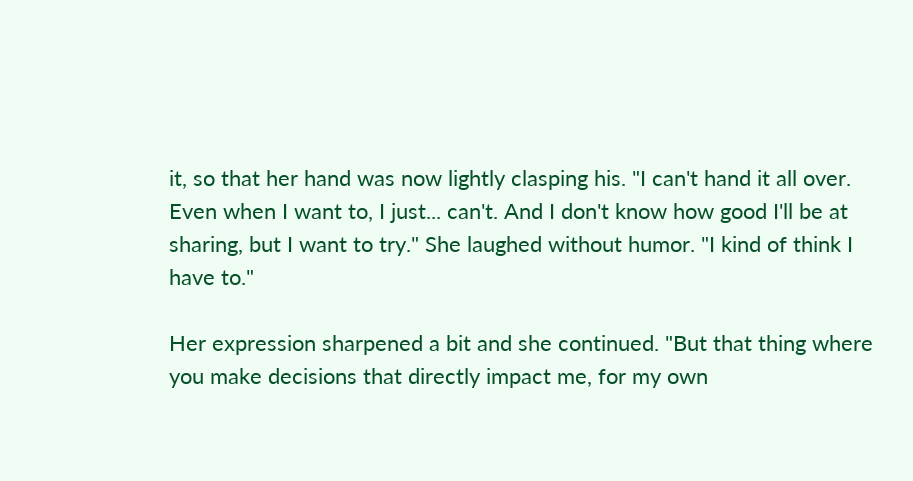it, so that her hand was now lightly clasping his. "I can't hand it all over. Even when I want to, I just... can't. And I don't know how good I'll be at sharing, but I want to try." She laughed without humor. "I kind of think I have to."

Her expression sharpened a bit and she continued. "But that thing where you make decisions that directly impact me, for my own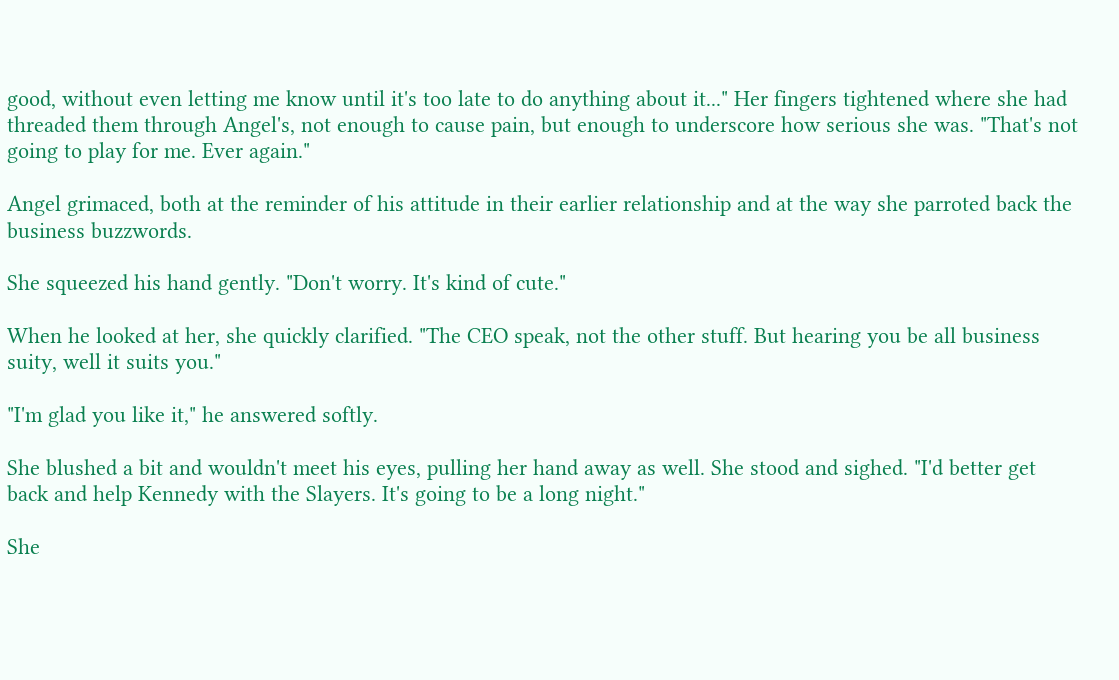good, without even letting me know until it's too late to do anything about it..." Her fingers tightened where she had threaded them through Angel's, not enough to cause pain, but enough to underscore how serious she was. "That's not going to play for me. Ever again."

Angel grimaced, both at the reminder of his attitude in their earlier relationship and at the way she parroted back the business buzzwords.

She squeezed his hand gently. "Don't worry. It's kind of cute."

When he looked at her, she quickly clarified. "The CEO speak, not the other stuff. But hearing you be all business suity, well it suits you."

"I'm glad you like it," he answered softly.

She blushed a bit and wouldn't meet his eyes, pulling her hand away as well. She stood and sighed. "I'd better get back and help Kennedy with the Slayers. It's going to be a long night."

She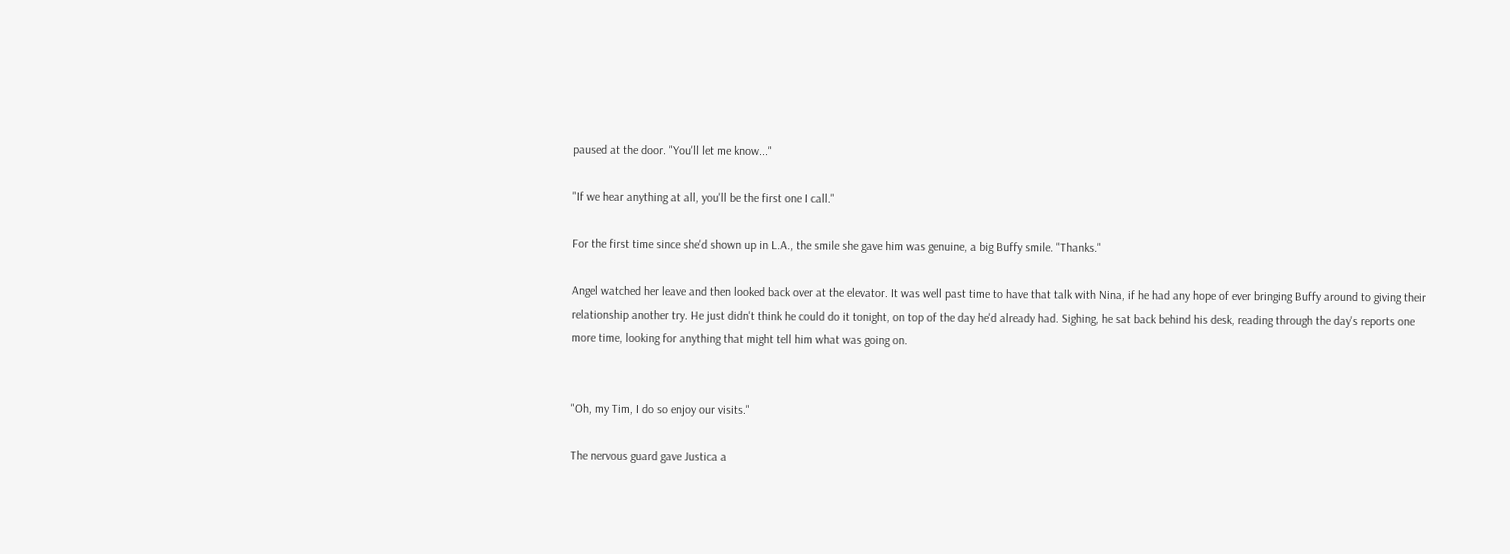paused at the door. "You'll let me know..."

"If we hear anything at all, you'll be the first one I call."

For the first time since she'd shown up in L.A., the smile she gave him was genuine, a big Buffy smile. "Thanks."

Angel watched her leave and then looked back over at the elevator. It was well past time to have that talk with Nina, if he had any hope of ever bringing Buffy around to giving their relationship another try. He just didn't think he could do it tonight, on top of the day he'd already had. Sighing, he sat back behind his desk, reading through the day's reports one more time, looking for anything that might tell him what was going on.


"Oh, my Tim, I do so enjoy our visits."

The nervous guard gave Justica a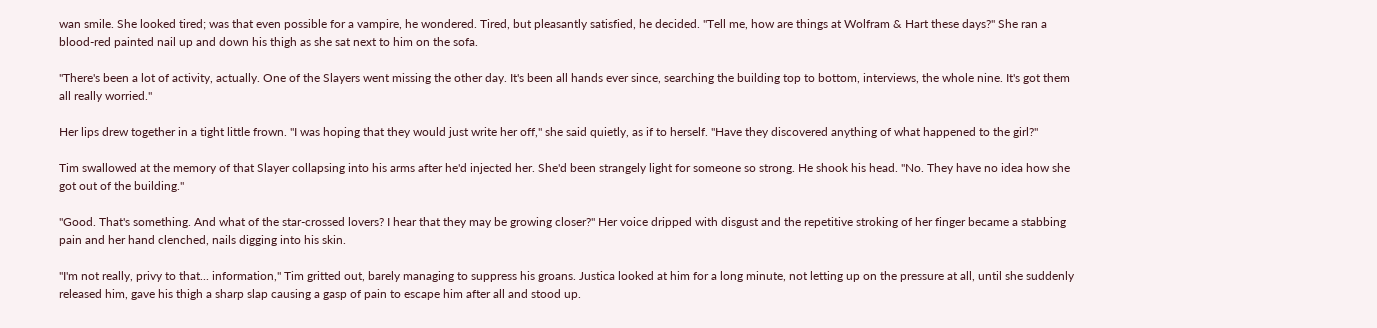wan smile. She looked tired; was that even possible for a vampire, he wondered. Tired, but pleasantly satisfied, he decided. "Tell me, how are things at Wolfram & Hart these days?" She ran a blood-red painted nail up and down his thigh as she sat next to him on the sofa.

"There's been a lot of activity, actually. One of the Slayers went missing the other day. It's been all hands ever since, searching the building top to bottom, interviews, the whole nine. It's got them all really worried."

Her lips drew together in a tight little frown. "I was hoping that they would just write her off," she said quietly, as if to herself. "Have they discovered anything of what happened to the girl?"

Tim swallowed at the memory of that Slayer collapsing into his arms after he'd injected her. She'd been strangely light for someone so strong. He shook his head. "No. They have no idea how she got out of the building."

"Good. That's something. And what of the star-crossed lovers? I hear that they may be growing closer?" Her voice dripped with disgust and the repetitive stroking of her finger became a stabbing pain and her hand clenched, nails digging into his skin.

"I'm not really, privy to that... information," Tim gritted out, barely managing to suppress his groans. Justica looked at him for a long minute, not letting up on the pressure at all, until she suddenly released him, gave his thigh a sharp slap causing a gasp of pain to escape him after all and stood up.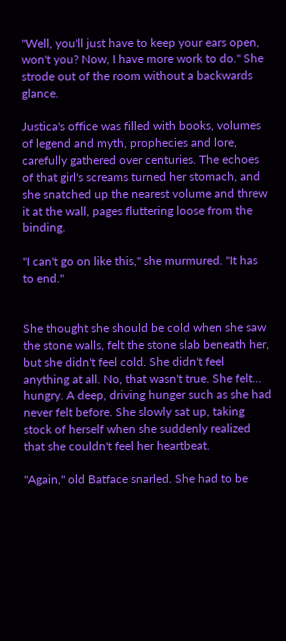"Well, you'll just have to keep your ears open, won't you? Now, I have more work to do." She strode out of the room without a backwards glance.

Justica's office was filled with books, volumes of legend and myth, prophecies and lore, carefully gathered over centuries. The echoes of that girl's screams turned her stomach, and she snatched up the nearest volume and threw it at the wall, pages fluttering loose from the binding.

"I can't go on like this," she murmured. "It has to end."


She thought she should be cold when she saw the stone walls, felt the stone slab beneath her, but she didn't feel cold. She didn't feel anything at all. No, that wasn't true. She felt... hungry. A deep, driving hunger such as she had never felt before. She slowly sat up, taking stock of herself when she suddenly realized that she couldn't feel her heartbeat.

"Again," old Batface snarled. She had to be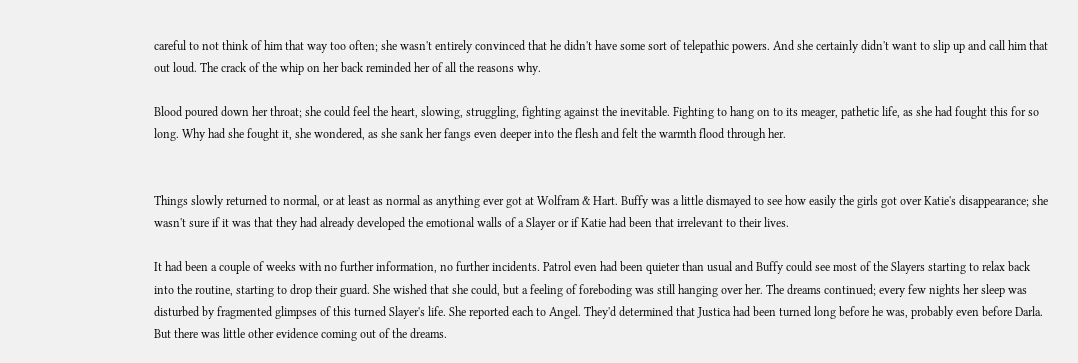careful to not think of him that way too often; she wasn't entirely convinced that he didn't have some sort of telepathic powers. And she certainly didn't want to slip up and call him that out loud. The crack of the whip on her back reminded her of all the reasons why.

Blood poured down her throat; she could feel the heart, slowing, struggling, fighting against the inevitable. Fighting to hang on to its meager, pathetic life, as she had fought this for so long. Why had she fought it, she wondered, as she sank her fangs even deeper into the flesh and felt the warmth flood through her.


Things slowly returned to normal, or at least as normal as anything ever got at Wolfram & Hart. Buffy was a little dismayed to see how easily the girls got over Katie's disappearance; she wasn't sure if it was that they had already developed the emotional walls of a Slayer or if Katie had been that irrelevant to their lives.

It had been a couple of weeks with no further information, no further incidents. Patrol even had been quieter than usual and Buffy could see most of the Slayers starting to relax back into the routine, starting to drop their guard. She wished that she could, but a feeling of foreboding was still hanging over her. The dreams continued; every few nights her sleep was disturbed by fragmented glimpses of this turned Slayer's life. She reported each to Angel. They'd determined that Justica had been turned long before he was, probably even before Darla. But there was little other evidence coming out of the dreams.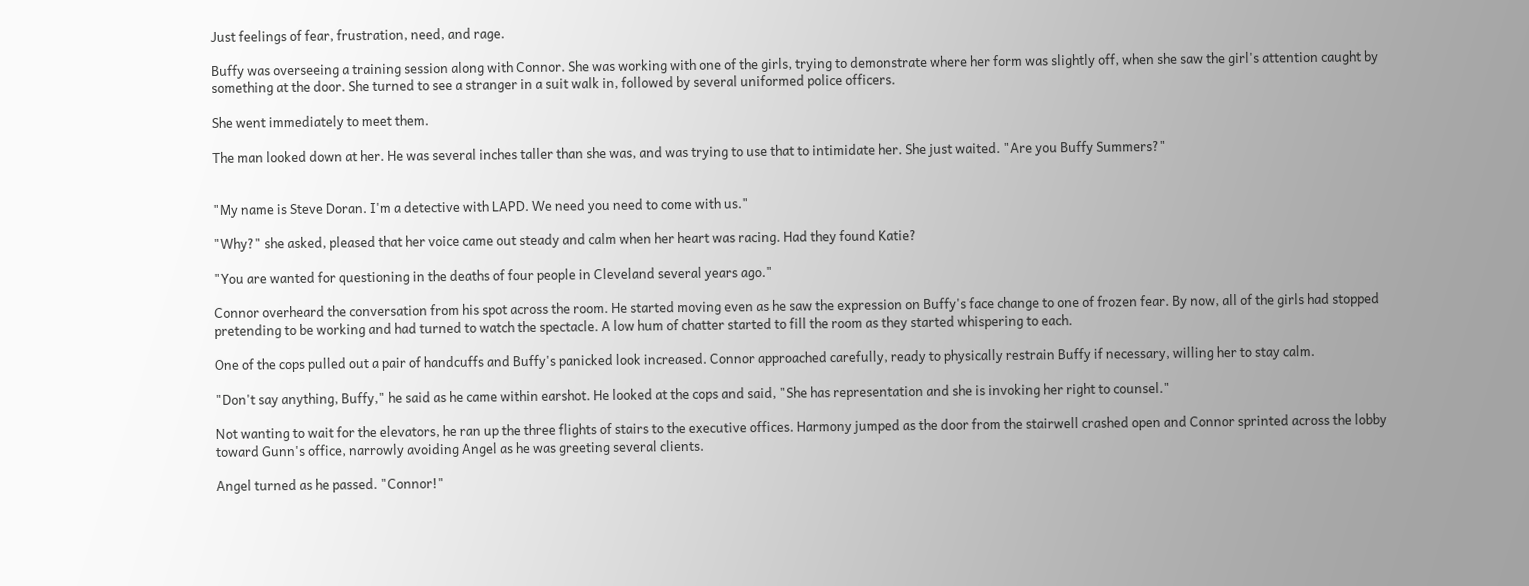Just feelings of fear, frustration, need, and rage.

Buffy was overseeing a training session along with Connor. She was working with one of the girls, trying to demonstrate where her form was slightly off, when she saw the girl's attention caught by something at the door. She turned to see a stranger in a suit walk in, followed by several uniformed police officers.

She went immediately to meet them.

The man looked down at her. He was several inches taller than she was, and was trying to use that to intimidate her. She just waited. "Are you Buffy Summers?"


"My name is Steve Doran. I'm a detective with LAPD. We need you need to come with us."

"Why?" she asked, pleased that her voice came out steady and calm when her heart was racing. Had they found Katie?

"You are wanted for questioning in the deaths of four people in Cleveland several years ago."

Connor overheard the conversation from his spot across the room. He started moving even as he saw the expression on Buffy's face change to one of frozen fear. By now, all of the girls had stopped pretending to be working and had turned to watch the spectacle. A low hum of chatter started to fill the room as they started whispering to each.

One of the cops pulled out a pair of handcuffs and Buffy's panicked look increased. Connor approached carefully, ready to physically restrain Buffy if necessary, willing her to stay calm.

"Don't say anything, Buffy," he said as he came within earshot. He looked at the cops and said, "She has representation and she is invoking her right to counsel."

Not wanting to wait for the elevators, he ran up the three flights of stairs to the executive offices. Harmony jumped as the door from the stairwell crashed open and Connor sprinted across the lobby toward Gunn's office, narrowly avoiding Angel as he was greeting several clients.

Angel turned as he passed. "Connor!"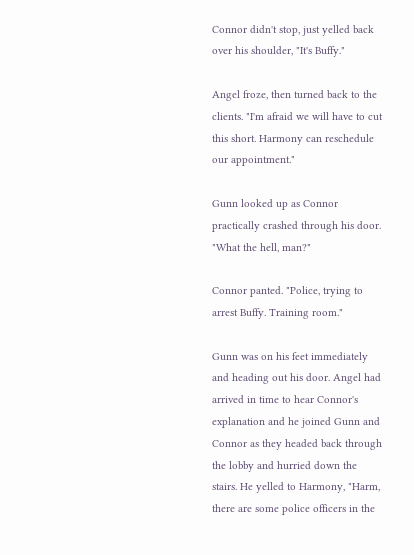Connor didn't stop, just yelled back over his shoulder, "It's Buffy."

Angel froze, then turned back to the clients. "I'm afraid we will have to cut this short. Harmony can reschedule our appointment."

Gunn looked up as Connor practically crashed through his door. "What the hell, man?"

Connor panted. "Police, trying to arrest Buffy. Training room."

Gunn was on his feet immediately and heading out his door. Angel had arrived in time to hear Connor's explanation and he joined Gunn and Connor as they headed back through the lobby and hurried down the stairs. He yelled to Harmony, "Harm, there are some police officers in the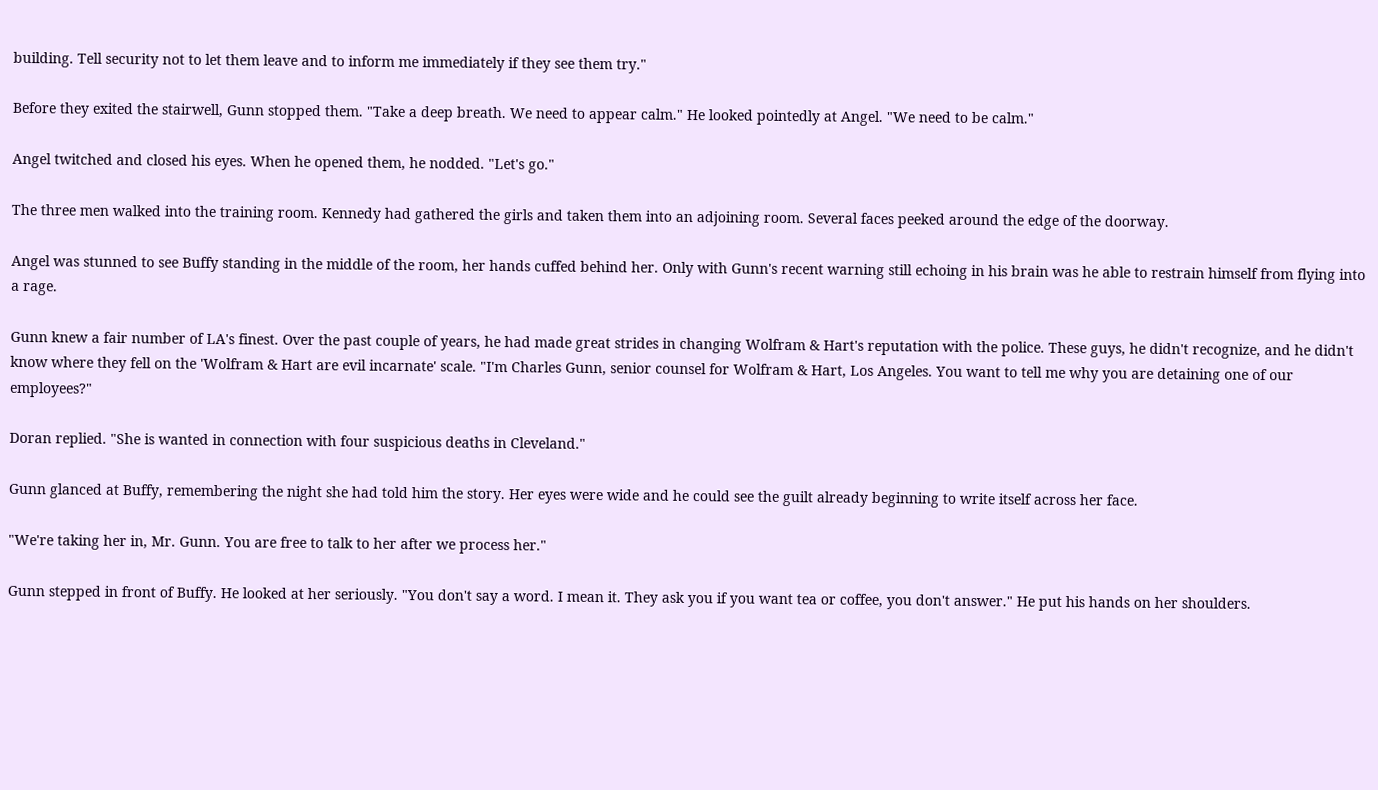building. Tell security not to let them leave and to inform me immediately if they see them try."

Before they exited the stairwell, Gunn stopped them. "Take a deep breath. We need to appear calm." He looked pointedly at Angel. "We need to be calm."

Angel twitched and closed his eyes. When he opened them, he nodded. "Let's go."

The three men walked into the training room. Kennedy had gathered the girls and taken them into an adjoining room. Several faces peeked around the edge of the doorway.

Angel was stunned to see Buffy standing in the middle of the room, her hands cuffed behind her. Only with Gunn's recent warning still echoing in his brain was he able to restrain himself from flying into a rage.

Gunn knew a fair number of LA's finest. Over the past couple of years, he had made great strides in changing Wolfram & Hart's reputation with the police. These guys, he didn't recognize, and he didn't know where they fell on the 'Wolfram & Hart are evil incarnate' scale. "I'm Charles Gunn, senior counsel for Wolfram & Hart, Los Angeles. You want to tell me why you are detaining one of our employees?"

Doran replied. "She is wanted in connection with four suspicious deaths in Cleveland."

Gunn glanced at Buffy, remembering the night she had told him the story. Her eyes were wide and he could see the guilt already beginning to write itself across her face.

"We're taking her in, Mr. Gunn. You are free to talk to her after we process her."

Gunn stepped in front of Buffy. He looked at her seriously. "You don't say a word. I mean it. They ask you if you want tea or coffee, you don't answer." He put his hands on her shoulders.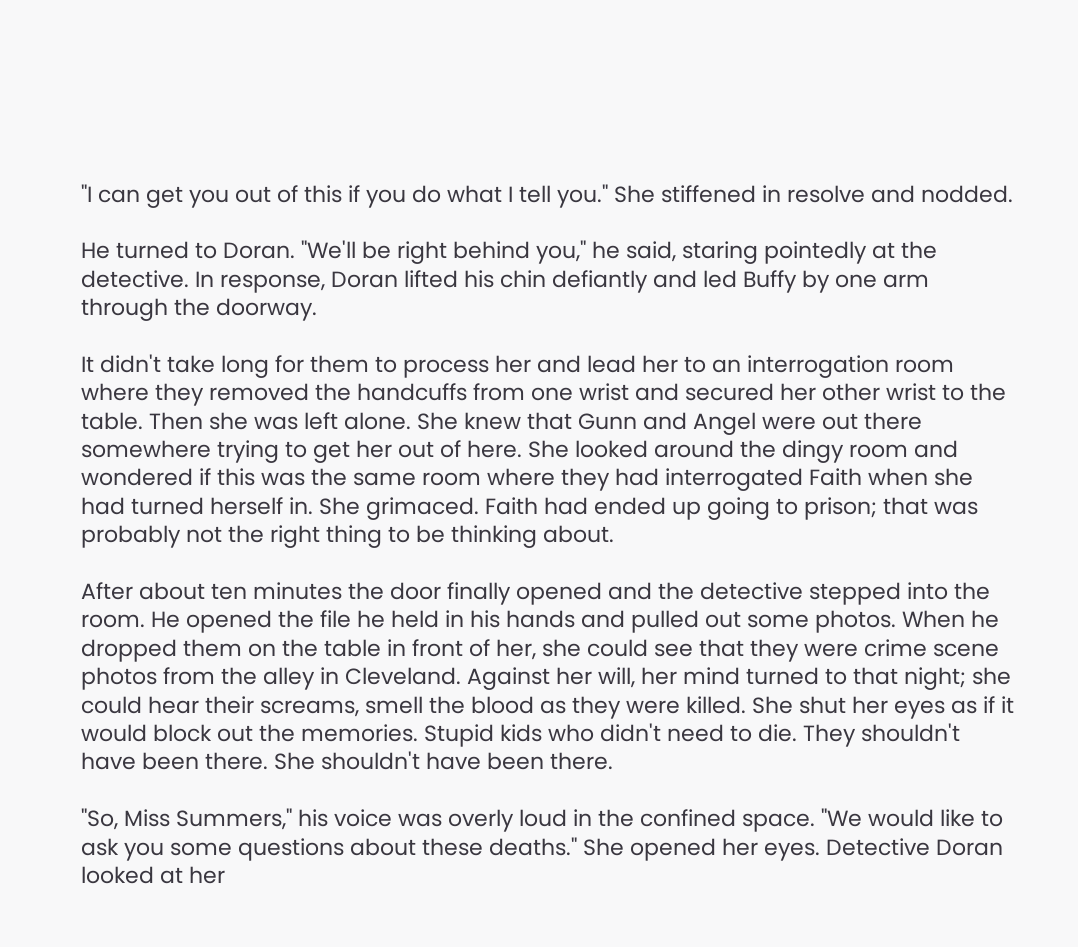"I can get you out of this if you do what I tell you." She stiffened in resolve and nodded.

He turned to Doran. "We'll be right behind you," he said, staring pointedly at the detective. In response, Doran lifted his chin defiantly and led Buffy by one arm through the doorway.

It didn't take long for them to process her and lead her to an interrogation room where they removed the handcuffs from one wrist and secured her other wrist to the table. Then she was left alone. She knew that Gunn and Angel were out there somewhere trying to get her out of here. She looked around the dingy room and wondered if this was the same room where they had interrogated Faith when she had turned herself in. She grimaced. Faith had ended up going to prison; that was probably not the right thing to be thinking about.

After about ten minutes the door finally opened and the detective stepped into the room. He opened the file he held in his hands and pulled out some photos. When he dropped them on the table in front of her, she could see that they were crime scene photos from the alley in Cleveland. Against her will, her mind turned to that night; she could hear their screams, smell the blood as they were killed. She shut her eyes as if it would block out the memories. Stupid kids who didn't need to die. They shouldn't have been there. She shouldn't have been there.

"So, Miss Summers," his voice was overly loud in the confined space. "We would like to ask you some questions about these deaths." She opened her eyes. Detective Doran looked at her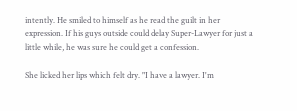intently. He smiled to himself as he read the guilt in her expression. If his guys outside could delay Super-Lawyer for just a little while, he was sure he could get a confession.

She licked her lips which felt dry. "I have a lawyer. I'm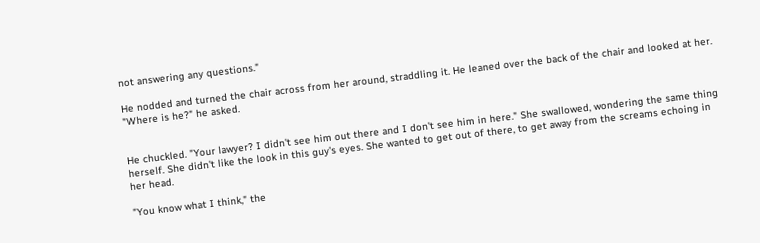not answering any questions."

He nodded and turned the chair across from her around, straddling it. He leaned over the back of the chair and looked at her. "Where is he?" he asked.


He chuckled. "Your lawyer? I didn't see him out there and I don't see him in here." She swallowed, wondering the same thing herself. She didn't like the look in this guy's eyes. She wanted to get out of there, to get away from the screams echoing in her head.

"You know what I think," the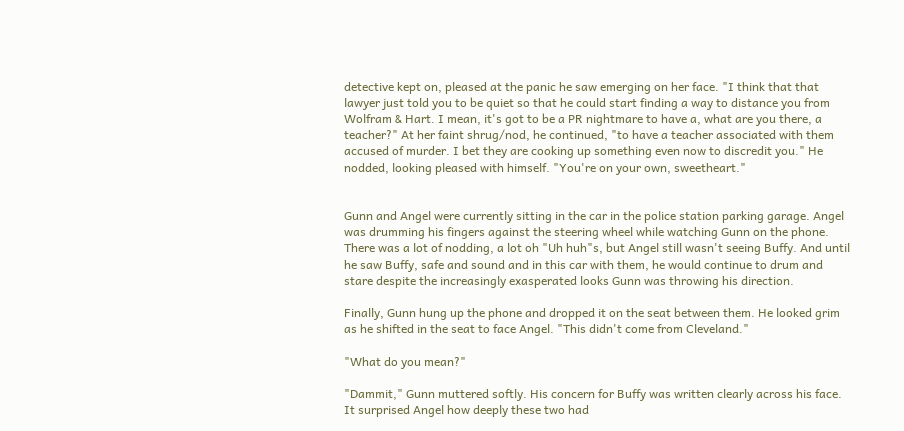detective kept on, pleased at the panic he saw emerging on her face. "I think that that lawyer just told you to be quiet so that he could start finding a way to distance you from Wolfram & Hart. I mean, it's got to be a PR nightmare to have a, what are you there, a teacher?" At her faint shrug/nod, he continued, "to have a teacher associated with them accused of murder. I bet they are cooking up something even now to discredit you." He nodded, looking pleased with himself. "You're on your own, sweetheart."


Gunn and Angel were currently sitting in the car in the police station parking garage. Angel was drumming his fingers against the steering wheel while watching Gunn on the phone. There was a lot of nodding, a lot oh "Uh huh"s, but Angel still wasn't seeing Buffy. And until he saw Buffy, safe and sound and in this car with them, he would continue to drum and stare despite the increasingly exasperated looks Gunn was throwing his direction.

Finally, Gunn hung up the phone and dropped it on the seat between them. He looked grim as he shifted in the seat to face Angel. "This didn't come from Cleveland."

"What do you mean?"

"Dammit," Gunn muttered softly. His concern for Buffy was written clearly across his face. It surprised Angel how deeply these two had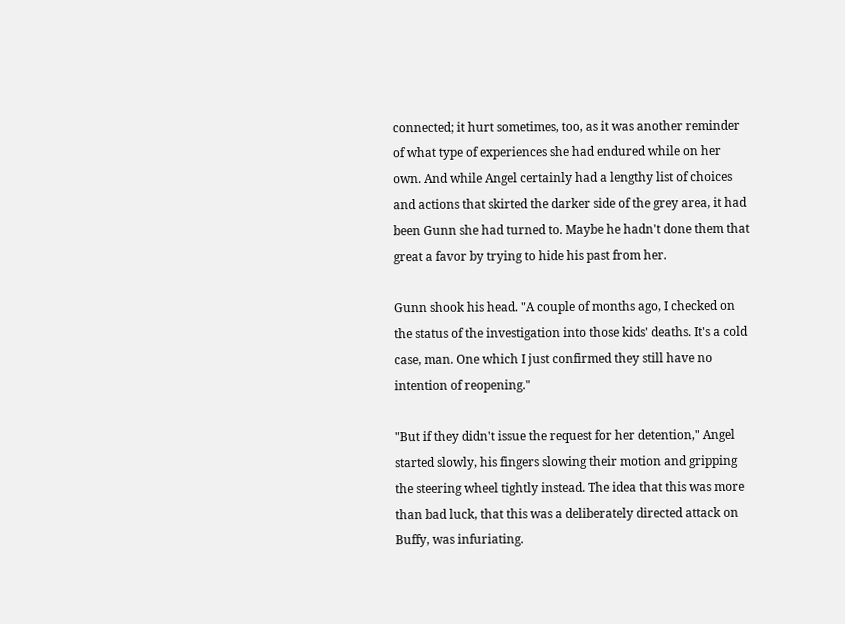connected; it hurt sometimes, too, as it was another reminder of what type of experiences she had endured while on her own. And while Angel certainly had a lengthy list of choices and actions that skirted the darker side of the grey area, it had been Gunn she had turned to. Maybe he hadn't done them that great a favor by trying to hide his past from her.

Gunn shook his head. "A couple of months ago, I checked on the status of the investigation into those kids' deaths. It's a cold case, man. One which I just confirmed they still have no intention of reopening."

"But if they didn't issue the request for her detention," Angel started slowly, his fingers slowing their motion and gripping the steering wheel tightly instead. The idea that this was more than bad luck, that this was a deliberately directed attack on Buffy, was infuriating.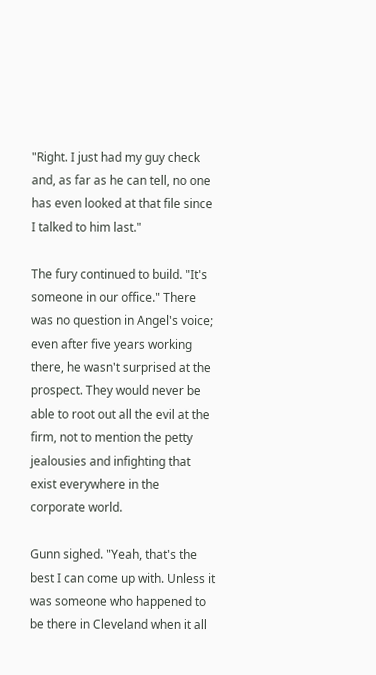"Right. I just had my guy check and, as far as he can tell, no one has even looked at that file since I talked to him last."

The fury continued to build. "It's someone in our office." There was no question in Angel's voice; even after five years working there, he wasn't surprised at the prospect. They would never be able to root out all the evil at the firm, not to mention the petty jealousies and infighting that exist everywhere in the corporate world.

Gunn sighed. "Yeah, that's the best I can come up with. Unless it was someone who happened to be there in Cleveland when it all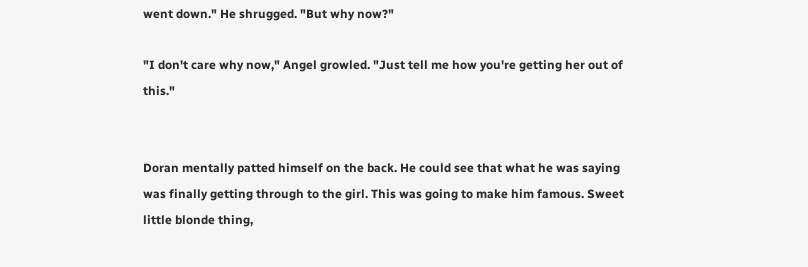went down." He shrugged. "But why now?"

"I don't care why now," Angel growled. "Just tell me how you're getting her out of this."


Doran mentally patted himself on the back. He could see that what he was saying was finally getting through to the girl. This was going to make him famous. Sweet little blonde thing,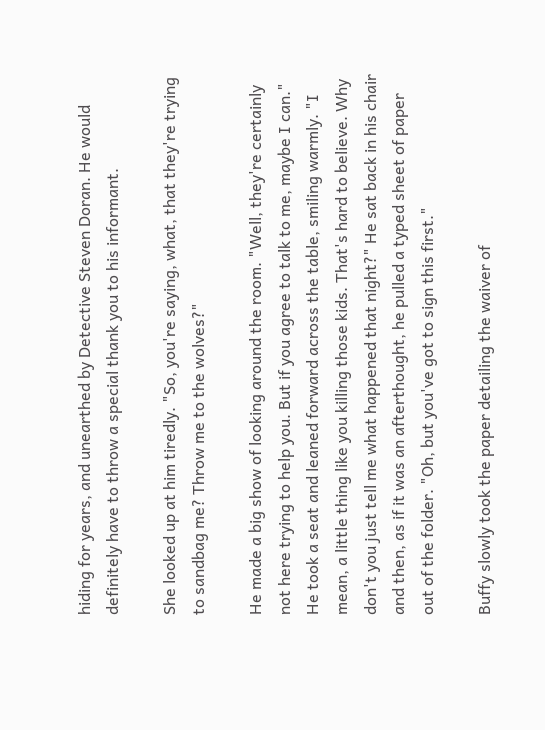hiding for years, and unearthed by Detective Steven Doran. He would definitely have to throw a special thank you to his informant.

She looked up at him tiredly. "So, you're saying, what, that they're trying to sandbag me? Throw me to the wolves?"

He made a big show of looking around the room. "Well, they're certainly not here trying to help you. But if you agree to talk to me, maybe I can." He took a seat and leaned forward across the table, smiling warmly. "I mean, a little thing like you killing those kids. That's hard to believe. Why don't you just tell me what happened that night?" He sat back in his chair and then, as if it was an afterthought, he pulled a typed sheet of paper out of the folder. "Oh, but you've got to sign this first."

Buffy slowly took the paper detailing the waiver of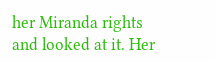her Miranda rights and looked at it. Her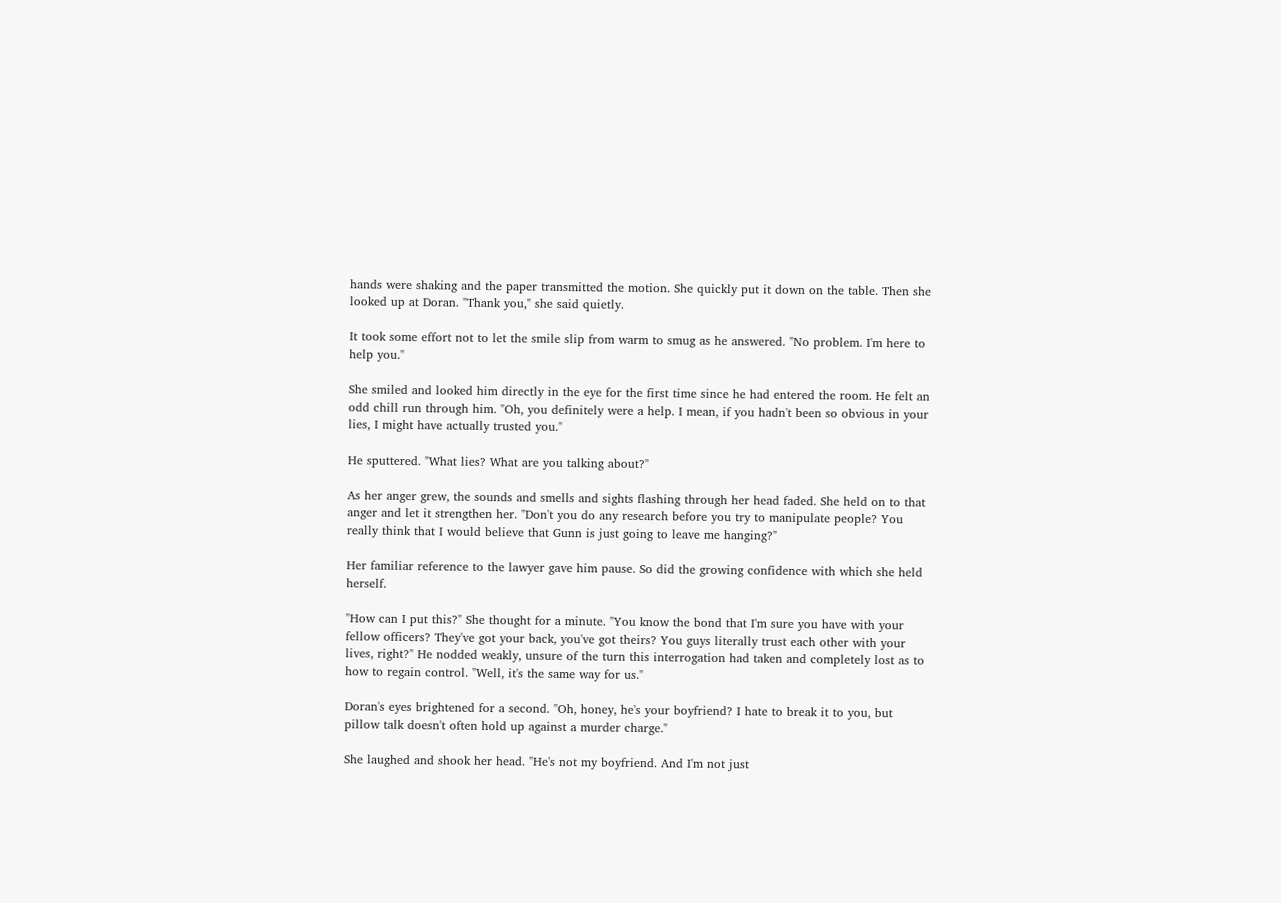hands were shaking and the paper transmitted the motion. She quickly put it down on the table. Then she looked up at Doran. "Thank you," she said quietly.

It took some effort not to let the smile slip from warm to smug as he answered. "No problem. I'm here to help you."

She smiled and looked him directly in the eye for the first time since he had entered the room. He felt an odd chill run through him. "Oh, you definitely were a help. I mean, if you hadn't been so obvious in your lies, I might have actually trusted you."

He sputtered. "What lies? What are you talking about?"

As her anger grew, the sounds and smells and sights flashing through her head faded. She held on to that anger and let it strengthen her. "Don't you do any research before you try to manipulate people? You really think that I would believe that Gunn is just going to leave me hanging?"

Her familiar reference to the lawyer gave him pause. So did the growing confidence with which she held herself.

"How can I put this?" She thought for a minute. "You know the bond that I'm sure you have with your fellow officers? They've got your back, you've got theirs? You guys literally trust each other with your lives, right?" He nodded weakly, unsure of the turn this interrogation had taken and completely lost as to how to regain control. "Well, it's the same way for us."

Doran's eyes brightened for a second. "Oh, honey, he's your boyfriend? I hate to break it to you, but pillow talk doesn't often hold up against a murder charge."

She laughed and shook her head. "He's not my boyfriend. And I'm not just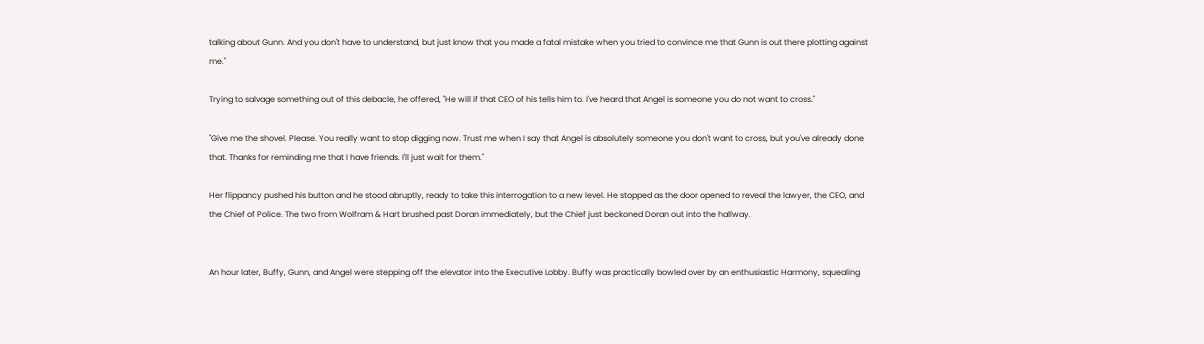talking about Gunn. And you don't have to understand, but just know that you made a fatal mistake when you tried to convince me that Gunn is out there plotting against me."

Trying to salvage something out of this debacle, he offered, "He will if that CEO of his tells him to. I've heard that Angel is someone you do not want to cross."

"Give me the shovel. Please. You really want to stop digging now. Trust me when I say that Angel is absolutely someone you don't want to cross, but you've already done that. Thanks for reminding me that I have friends. I'll just wait for them."

Her flippancy pushed his button and he stood abruptly, ready to take this interrogation to a new level. He stopped as the door opened to reveal the lawyer, the CEO, and the Chief of Police. The two from Wolfram & Hart brushed past Doran immediately, but the Chief just beckoned Doran out into the hallway.


An hour later, Buffy, Gunn, and Angel were stepping off the elevator into the Executive Lobby. Buffy was practically bowled over by an enthusiastic Harmony, squealing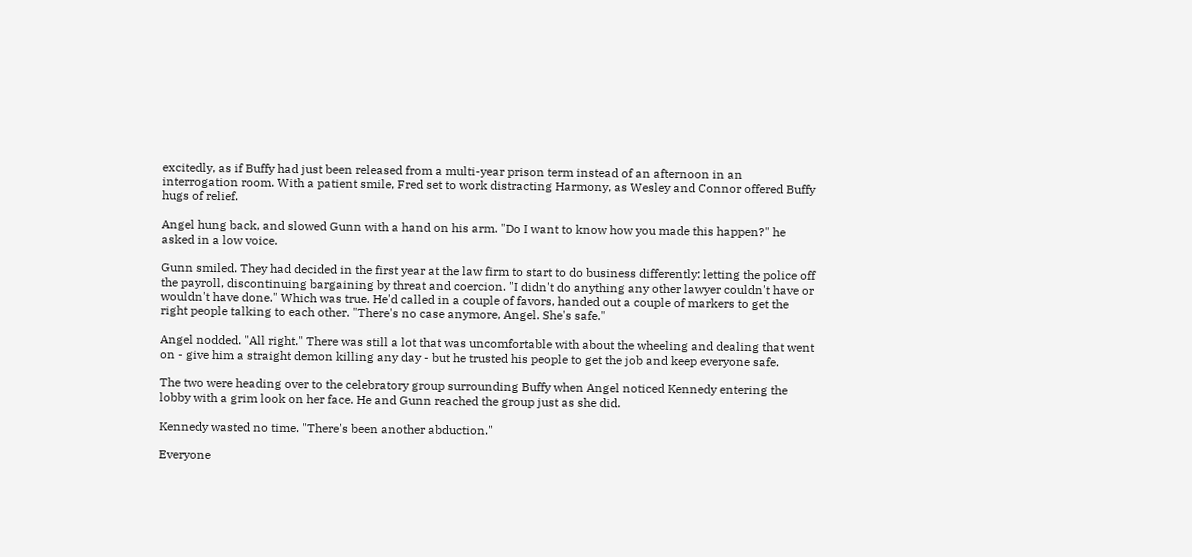excitedly, as if Buffy had just been released from a multi-year prison term instead of an afternoon in an interrogation room. With a patient smile, Fred set to work distracting Harmony, as Wesley and Connor offered Buffy hugs of relief.

Angel hung back, and slowed Gunn with a hand on his arm. "Do I want to know how you made this happen?" he asked in a low voice.

Gunn smiled. They had decided in the first year at the law firm to start to do business differently: letting the police off the payroll, discontinuing bargaining by threat and coercion. "I didn't do anything any other lawyer couldn't have or wouldn't have done." Which was true. He'd called in a couple of favors, handed out a couple of markers to get the right people talking to each other. "There's no case anymore, Angel. She's safe."

Angel nodded. "All right." There was still a lot that was uncomfortable with about the wheeling and dealing that went on - give him a straight demon killing any day - but he trusted his people to get the job and keep everyone safe.

The two were heading over to the celebratory group surrounding Buffy when Angel noticed Kennedy entering the lobby with a grim look on her face. He and Gunn reached the group just as she did.

Kennedy wasted no time. "There's been another abduction."

Everyone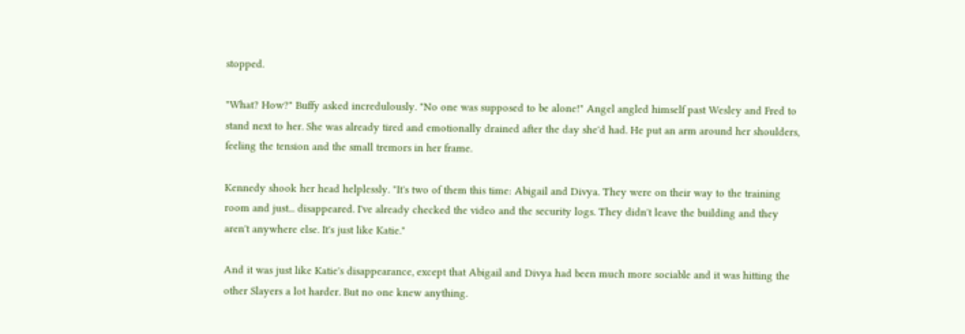stopped.

"What? How?" Buffy asked incredulously. "No one was supposed to be alone!" Angel angled himself past Wesley and Fred to stand next to her. She was already tired and emotionally drained after the day she'd had. He put an arm around her shoulders, feeling the tension and the small tremors in her frame.

Kennedy shook her head helplessly. "It's two of them this time: Abigail and Divya. They were on their way to the training room and just... disappeared. I've already checked the video and the security logs. They didn't leave the building and they aren't anywhere else. It's just like Katie."

And it was just like Katie's disappearance, except that Abigail and Divya had been much more sociable and it was hitting the other Slayers a lot harder. But no one knew anything.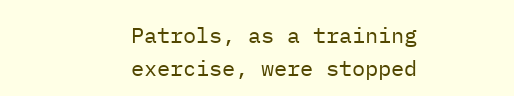Patrols, as a training exercise, were stopped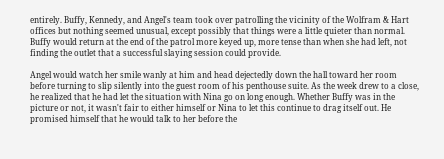entirely. Buffy, Kennedy, and Angel's team took over patrolling the vicinity of the Wolfram & Hart offices but nothing seemed unusual, except possibly that things were a little quieter than normal. Buffy would return at the end of the patrol more keyed up, more tense than when she had left, not finding the outlet that a successful slaying session could provide.

Angel would watch her smile wanly at him and head dejectedly down the hall toward her room before turning to slip silently into the guest room of his penthouse suite. As the week drew to a close, he realized that he had let the situation with Nina go on long enough. Whether Buffy was in the picture or not, it wasn't fair to either himself or Nina to let this continue to drag itself out. He promised himself that he would talk to her before the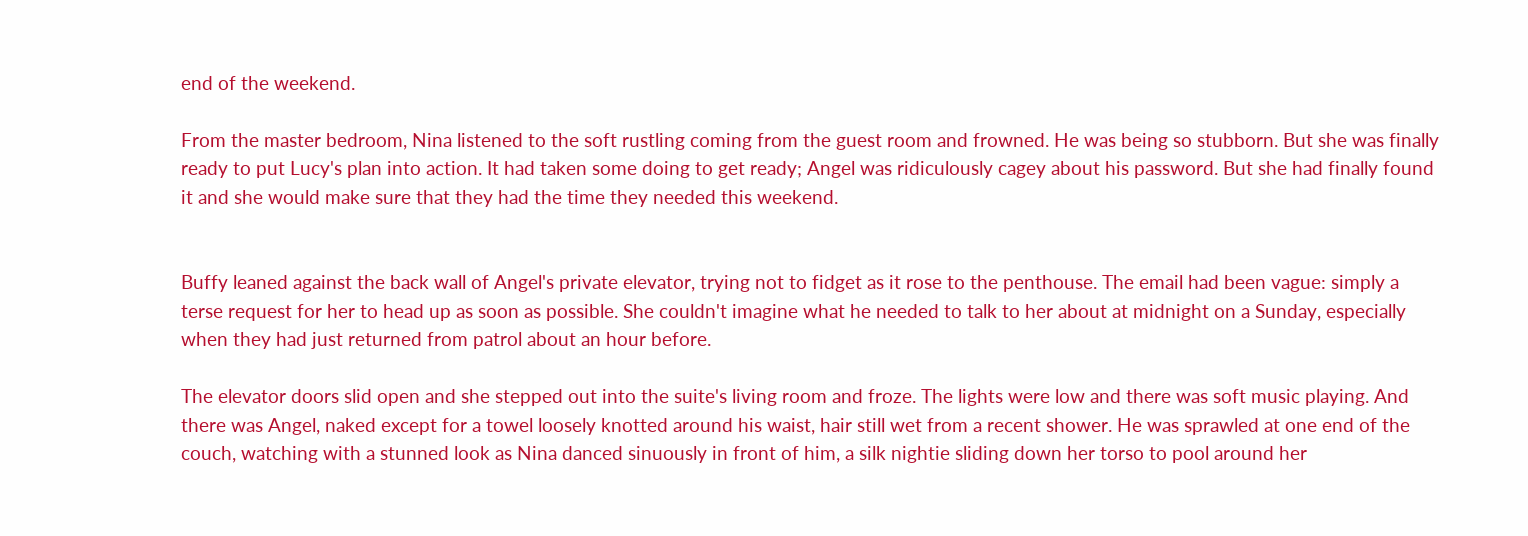end of the weekend.

From the master bedroom, Nina listened to the soft rustling coming from the guest room and frowned. He was being so stubborn. But she was finally ready to put Lucy's plan into action. It had taken some doing to get ready; Angel was ridiculously cagey about his password. But she had finally found it and she would make sure that they had the time they needed this weekend.


Buffy leaned against the back wall of Angel's private elevator, trying not to fidget as it rose to the penthouse. The email had been vague: simply a terse request for her to head up as soon as possible. She couldn't imagine what he needed to talk to her about at midnight on a Sunday, especially when they had just returned from patrol about an hour before.

The elevator doors slid open and she stepped out into the suite's living room and froze. The lights were low and there was soft music playing. And there was Angel, naked except for a towel loosely knotted around his waist, hair still wet from a recent shower. He was sprawled at one end of the couch, watching with a stunned look as Nina danced sinuously in front of him, a silk nightie sliding down her torso to pool around her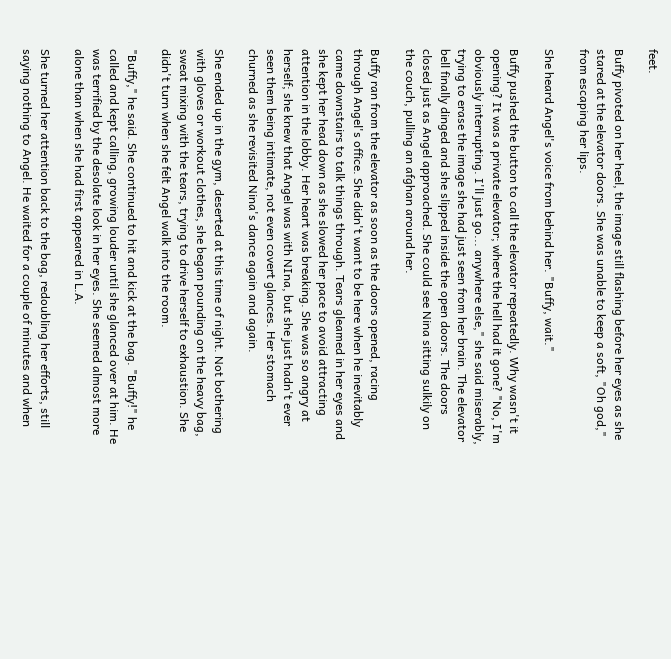feet.

Buffy pivoted on her heel, the image still flashing before her eyes as she stared at the elevator doors. She was unable to keep a soft, "Oh god," from escaping her lips.

She heard Angel's voice from behind her. "Buffy, wait."

Buffy pushed the button to call the elevator repeatedly. Why wasn't it opening? It was a private elevator; where the hell had it gone? "No, I'm obviously interrupting. I'll just go... anywhere else," she said miserably, trying to erase the image she had just seen from her brain. The elevator bell finally dinged and she slipped inside the open doors. The doors closed just as Angel approached. She could see Nina sitting sulkily on the couch, pulling an afghan around her.

Buffy ran from the elevator as soon as the doors opened, racing through Angel's office. She didn't want to be here when he inevitably came downstairs to talk things through. Tears gleamed in her eyes and she kept her head down as she slowed her pace to avoid attracting attention in the lobby. Her heart was breaking. She was so angry at herself; she knew that Angel was with NIna, but she just hadn't ever seen them being intimate, not even covert glances. Her stomach churned as she revisited Nina's dance again and again.

She ended up in the gym, deserted at this time of night. Not bothering with gloves or workout clothes, she began pounding on the heavy bag, sweat mixing with the tears, trying to drive herself to exhaustion. She didn't turn when she felt Angel walk into the room.

"Buffy," he said. She continued to hit and kick at the bag. "Buffy!" he called and kept calling, growing louder until she glanced over at him. He was terrified by the desolate look in her eyes. She seemed almost more alone than when she had first appeared in L.A.

She turned her attention back to the bag, redoubling her efforts, still saying nothing to Angel. He waited for a couple of minutes and when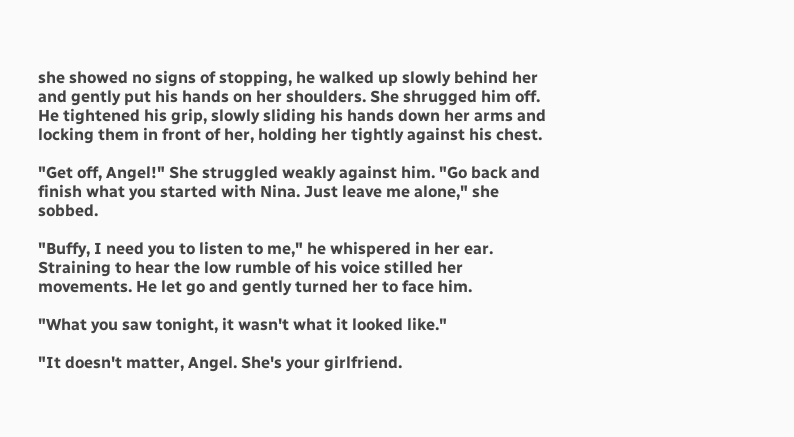she showed no signs of stopping, he walked up slowly behind her and gently put his hands on her shoulders. She shrugged him off. He tightened his grip, slowly sliding his hands down her arms and locking them in front of her, holding her tightly against his chest.

"Get off, Angel!" She struggled weakly against him. "Go back and finish what you started with Nina. Just leave me alone," she sobbed.

"Buffy, I need you to listen to me," he whispered in her ear. Straining to hear the low rumble of his voice stilled her movements. He let go and gently turned her to face him.

"What you saw tonight, it wasn't what it looked like."

"It doesn't matter, Angel. She's your girlfriend.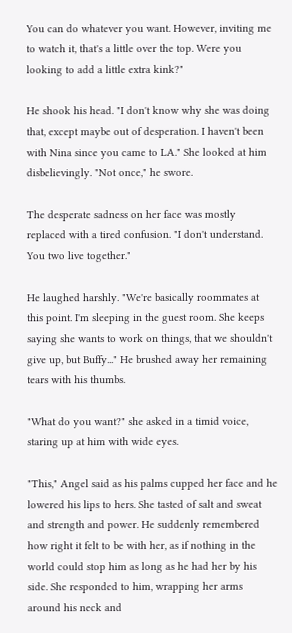You can do whatever you want. However, inviting me to watch it, that's a little over the top. Were you looking to add a little extra kink?"

He shook his head. "I don't know why she was doing that, except maybe out of desperation. I haven't been with Nina since you came to LA." She looked at him disbelievingly. "Not once," he swore.

The desperate sadness on her face was mostly replaced with a tired confusion. "I don't understand. You two live together."

He laughed harshly. "We're basically roommates at this point. I'm sleeping in the guest room. She keeps saying she wants to work on things, that we shouldn't give up, but Buffy..." He brushed away her remaining tears with his thumbs.

"What do you want?" she asked in a timid voice, staring up at him with wide eyes.

"This," Angel said as his palms cupped her face and he lowered his lips to hers. She tasted of salt and sweat and strength and power. He suddenly remembered how right it felt to be with her, as if nothing in the world could stop him as long as he had her by his side. She responded to him, wrapping her arms around his neck and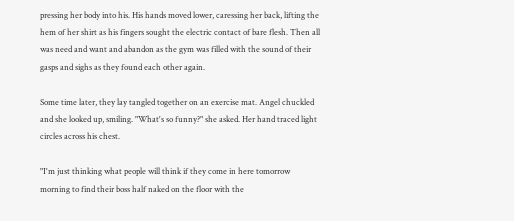pressing her body into his. His hands moved lower, caressing her back, lifting the hem of her shirt as his fingers sought the electric contact of bare flesh. Then all was need and want and abandon as the gym was filled with the sound of their gasps and sighs as they found each other again.

Some time later, they lay tangled together on an exercise mat. Angel chuckled and she looked up, smiling. "What's so funny?" she asked. Her hand traced light circles across his chest.

"I'm just thinking what people will think if they come in here tomorrow morning to find their boss half naked on the floor with the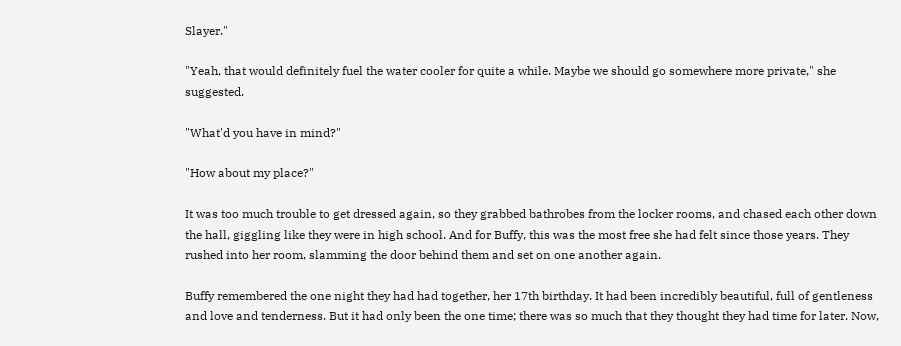Slayer."

"Yeah, that would definitely fuel the water cooler for quite a while. Maybe we should go somewhere more private," she suggested.

"What'd you have in mind?"

"How about my place?"

It was too much trouble to get dressed again, so they grabbed bathrobes from the locker rooms, and chased each other down the hall, giggling like they were in high school. And for Buffy, this was the most free she had felt since those years. They rushed into her room, slamming the door behind them and set on one another again.

Buffy remembered the one night they had had together, her 17th birthday. It had been incredibly beautiful, full of gentleness and love and tenderness. But it had only been the one time; there was so much that they thought they had time for later. Now,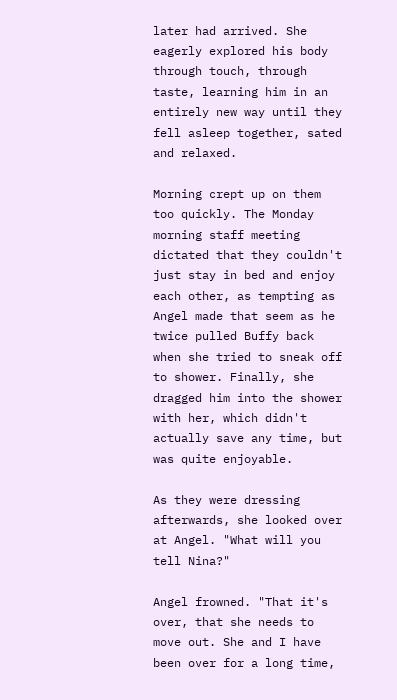later had arrived. She eagerly explored his body through touch, through taste, learning him in an entirely new way until they fell asleep together, sated and relaxed.

Morning crept up on them too quickly. The Monday morning staff meeting dictated that they couldn't just stay in bed and enjoy each other, as tempting as Angel made that seem as he twice pulled Buffy back when she tried to sneak off to shower. Finally, she dragged him into the shower with her, which didn't actually save any time, but was quite enjoyable.

As they were dressing afterwards, she looked over at Angel. "What will you tell Nina?"

Angel frowned. "That it's over, that she needs to move out. She and I have been over for a long time,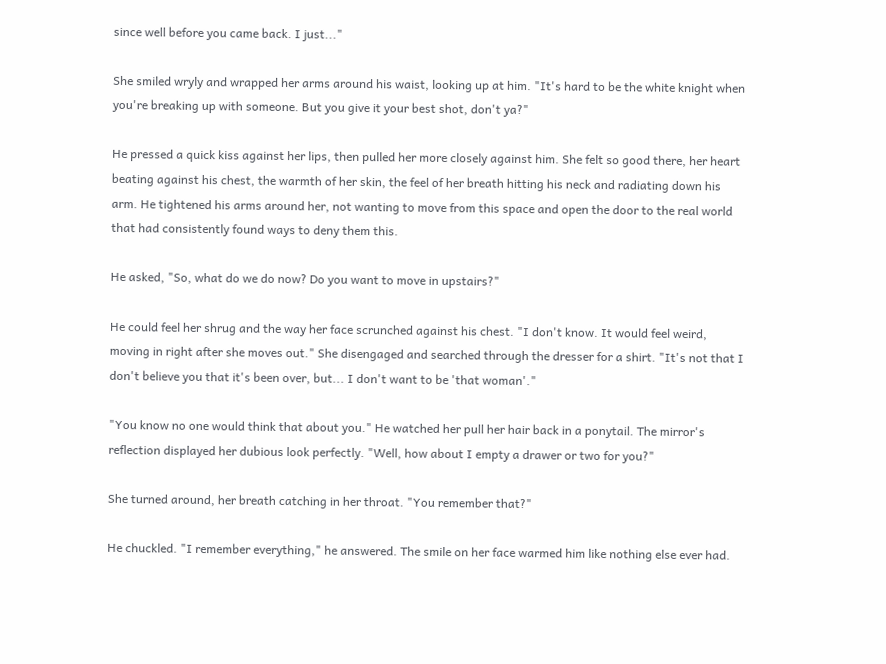since well before you came back. I just..."

She smiled wryly and wrapped her arms around his waist, looking up at him. "It's hard to be the white knight when you're breaking up with someone. But you give it your best shot, don't ya?"

He pressed a quick kiss against her lips, then pulled her more closely against him. She felt so good there, her heart beating against his chest, the warmth of her skin, the feel of her breath hitting his neck and radiating down his arm. He tightened his arms around her, not wanting to move from this space and open the door to the real world that had consistently found ways to deny them this.

He asked, "So, what do we do now? Do you want to move in upstairs?"

He could feel her shrug and the way her face scrunched against his chest. "I don't know. It would feel weird, moving in right after she moves out." She disengaged and searched through the dresser for a shirt. "It's not that I don't believe you that it's been over, but... I don't want to be 'that woman'."

"You know no one would think that about you." He watched her pull her hair back in a ponytail. The mirror's reflection displayed her dubious look perfectly. "Well, how about I empty a drawer or two for you?"

She turned around, her breath catching in her throat. "You remember that?"

He chuckled. "I remember everything," he answered. The smile on her face warmed him like nothing else ever had.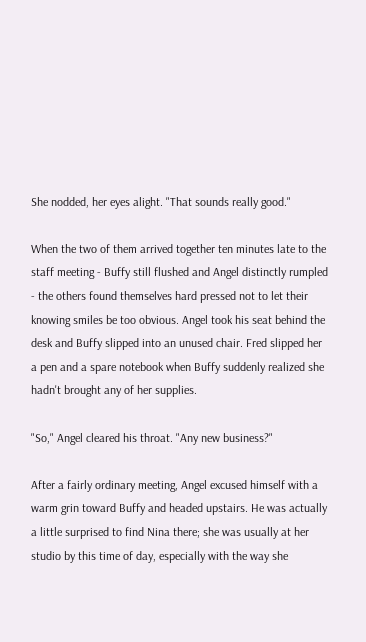She nodded, her eyes alight. "That sounds really good."

When the two of them arrived together ten minutes late to the staff meeting - Buffy still flushed and Angel distinctly rumpled - the others found themselves hard pressed not to let their knowing smiles be too obvious. Angel took his seat behind the desk and Buffy slipped into an unused chair. Fred slipped her a pen and a spare notebook when Buffy suddenly realized she hadn't brought any of her supplies.

"So," Angel cleared his throat. "Any new business?"

After a fairly ordinary meeting, Angel excused himself with a warm grin toward Buffy and headed upstairs. He was actually a little surprised to find Nina there; she was usually at her studio by this time of day, especially with the way she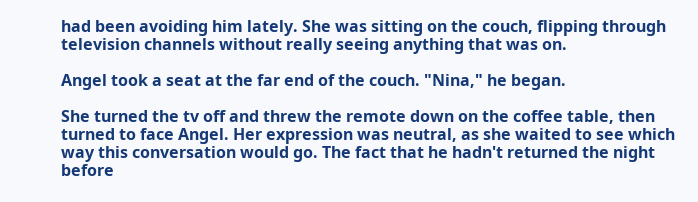had been avoiding him lately. She was sitting on the couch, flipping through television channels without really seeing anything that was on.

Angel took a seat at the far end of the couch. "Nina," he began.

She turned the tv off and threw the remote down on the coffee table, then turned to face Angel. Her expression was neutral, as she waited to see which way this conversation would go. The fact that he hadn't returned the night before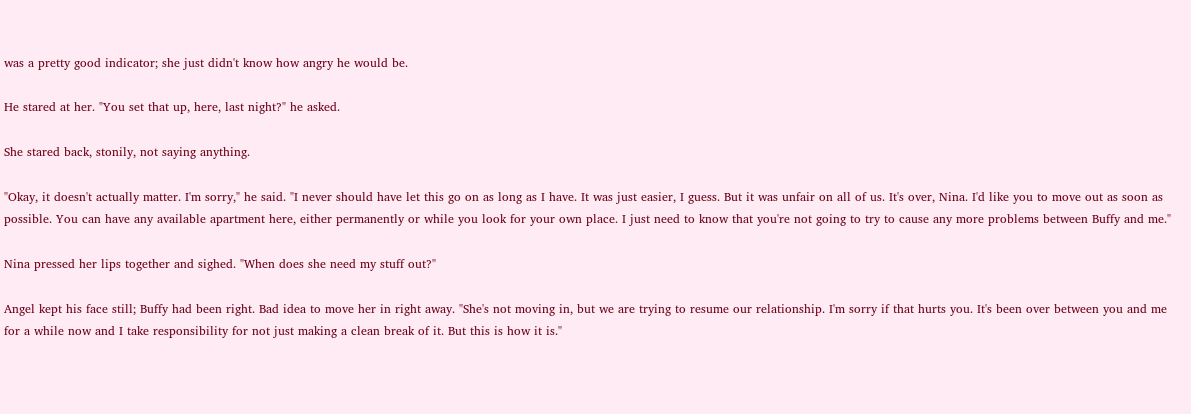was a pretty good indicator; she just didn't know how angry he would be.

He stared at her. "You set that up, here, last night?" he asked.

She stared back, stonily, not saying anything.

"Okay, it doesn't actually matter. I'm sorry," he said. "I never should have let this go on as long as I have. It was just easier, I guess. But it was unfair on all of us. It's over, Nina. I'd like you to move out as soon as possible. You can have any available apartment here, either permanently or while you look for your own place. I just need to know that you're not going to try to cause any more problems between Buffy and me."

Nina pressed her lips together and sighed. "When does she need my stuff out?"

Angel kept his face still; Buffy had been right. Bad idea to move her in right away. "She's not moving in, but we are trying to resume our relationship. I'm sorry if that hurts you. It's been over between you and me for a while now and I take responsibility for not just making a clean break of it. But this is how it is."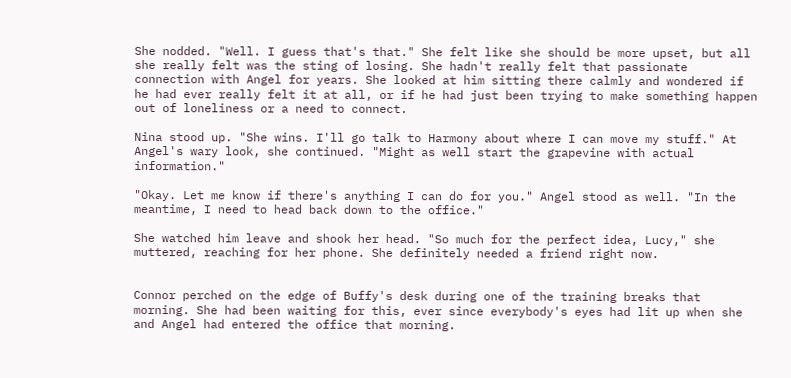She nodded. "Well. I guess that's that." She felt like she should be more upset, but all she really felt was the sting of losing. She hadn't really felt that passionate connection with Angel for years. She looked at him sitting there calmly and wondered if he had ever really felt it at all, or if he had just been trying to make something happen out of loneliness or a need to connect.

Nina stood up. "She wins. I'll go talk to Harmony about where I can move my stuff." At Angel's wary look, she continued. "Might as well start the grapevine with actual information."

"Okay. Let me know if there's anything I can do for you." Angel stood as well. "In the meantime, I need to head back down to the office."

She watched him leave and shook her head. "So much for the perfect idea, Lucy," she muttered, reaching for her phone. She definitely needed a friend right now.


Connor perched on the edge of Buffy's desk during one of the training breaks that morning. She had been waiting for this, ever since everybody's eyes had lit up when she and Angel had entered the office that morning.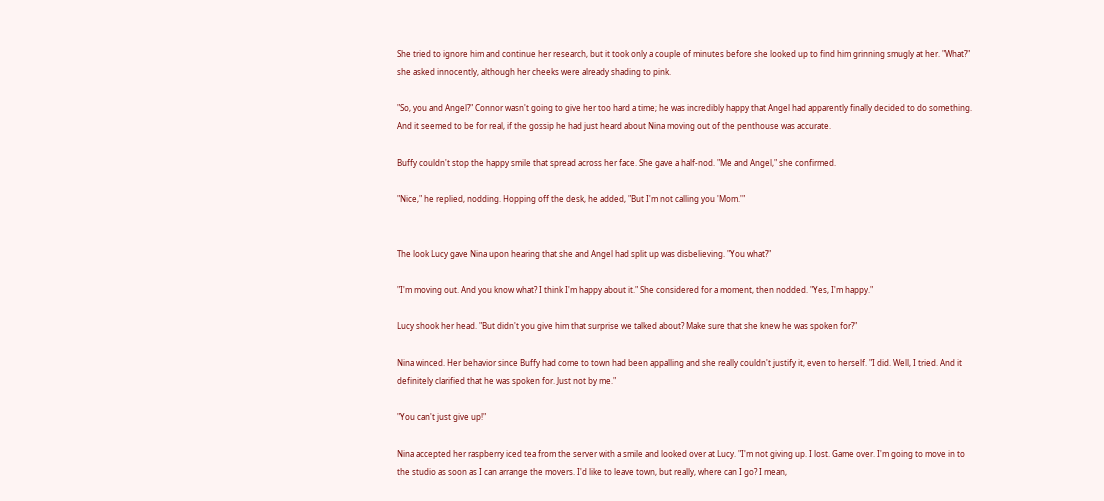She tried to ignore him and continue her research, but it took only a couple of minutes before she looked up to find him grinning smugly at her. "What?" she asked innocently, although her cheeks were already shading to pink.

"So, you and Angel?" Connor wasn't going to give her too hard a time; he was incredibly happy that Angel had apparently finally decided to do something. And it seemed to be for real, if the gossip he had just heard about Nina moving out of the penthouse was accurate.

Buffy couldn't stop the happy smile that spread across her face. She gave a half-nod. "Me and Angel," she confirmed.

"Nice," he replied, nodding. Hopping off the desk, he added, "But I'm not calling you 'Mom.'"


The look Lucy gave Nina upon hearing that she and Angel had split up was disbelieving. "You what?"

"I'm moving out. And you know what? I think I'm happy about it." She considered for a moment, then nodded. "Yes, I'm happy."

Lucy shook her head. "But didn't you give him that surprise we talked about? Make sure that she knew he was spoken for?"

Nina winced. Her behavior since Buffy had come to town had been appalling and she really couldn't justify it, even to herself. "I did. Well, I tried. And it definitely clarified that he was spoken for. Just not by me."

"You can't just give up!"

Nina accepted her raspberry iced tea from the server with a smile and looked over at Lucy. "I'm not giving up. I lost. Game over. I'm going to move in to the studio as soon as I can arrange the movers. I'd like to leave town, but really, where can I go? I mean,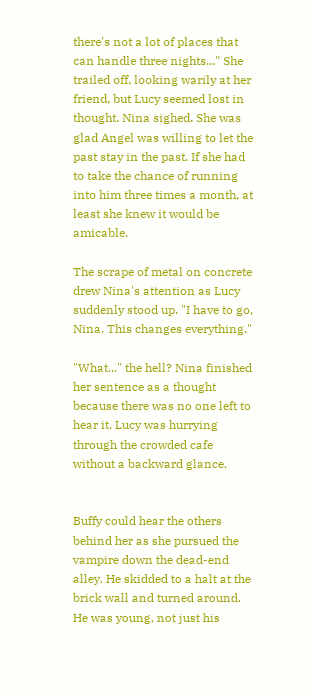there's not a lot of places that can handle three nights..." She trailed off, looking warily at her friend, but Lucy seemed lost in thought. Nina sighed. She was glad Angel was willing to let the past stay in the past. If she had to take the chance of running into him three times a month, at least she knew it would be amicable.

The scrape of metal on concrete drew Nina's attention as Lucy suddenly stood up. "I have to go, Nina. This changes everything."

"What..." the hell? Nina finished her sentence as a thought because there was no one left to hear it. Lucy was hurrying through the crowded cafe without a backward glance.


Buffy could hear the others behind her as she pursued the vampire down the dead-end alley. He skidded to a halt at the brick wall and turned around. He was young, not just his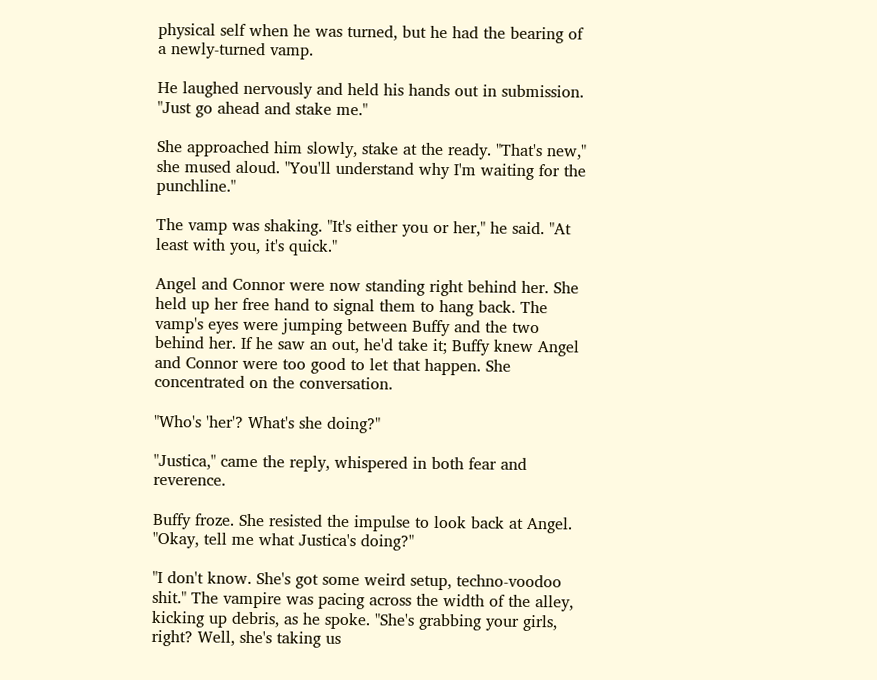physical self when he was turned, but he had the bearing of a newly-turned vamp.

He laughed nervously and held his hands out in submission. "Just go ahead and stake me."

She approached him slowly, stake at the ready. "That's new," she mused aloud. "You'll understand why I'm waiting for the punchline."

The vamp was shaking. "It's either you or her," he said. "At least with you, it's quick."

Angel and Connor were now standing right behind her. She held up her free hand to signal them to hang back. The vamp's eyes were jumping between Buffy and the two behind her. If he saw an out, he'd take it; Buffy knew Angel and Connor were too good to let that happen. She concentrated on the conversation.

"Who's 'her'? What's she doing?"

"Justica," came the reply, whispered in both fear and reverence.

Buffy froze. She resisted the impulse to look back at Angel. "Okay, tell me what Justica's doing?"

"I don't know. She's got some weird setup, techno-voodoo shit." The vampire was pacing across the width of the alley, kicking up debris, as he spoke. "She's grabbing your girls, right? Well, she's taking us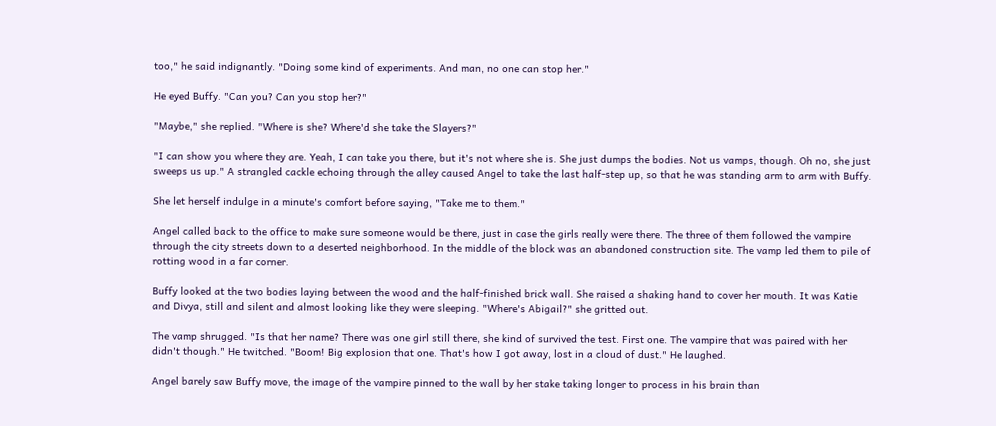too," he said indignantly. "Doing some kind of experiments. And man, no one can stop her."

He eyed Buffy. "Can you? Can you stop her?"

"Maybe," she replied. "Where is she? Where'd she take the Slayers?"

"I can show you where they are. Yeah, I can take you there, but it's not where she is. She just dumps the bodies. Not us vamps, though. Oh no, she just sweeps us up." A strangled cackle echoing through the alley caused Angel to take the last half-step up, so that he was standing arm to arm with Buffy.

She let herself indulge in a minute's comfort before saying, "Take me to them."

Angel called back to the office to make sure someone would be there, just in case the girls really were there. The three of them followed the vampire through the city streets down to a deserted neighborhood. In the middle of the block was an abandoned construction site. The vamp led them to pile of rotting wood in a far corner.

Buffy looked at the two bodies laying between the wood and the half-finished brick wall. She raised a shaking hand to cover her mouth. It was Katie and Divya, still and silent and almost looking like they were sleeping. "Where's Abigail?" she gritted out.

The vamp shrugged. "Is that her name? There was one girl still there, she kind of survived the test. First one. The vampire that was paired with her didn't though." He twitched. "Boom! Big explosion that one. That's how I got away, lost in a cloud of dust." He laughed.

Angel barely saw Buffy move, the image of the vampire pinned to the wall by her stake taking longer to process in his brain than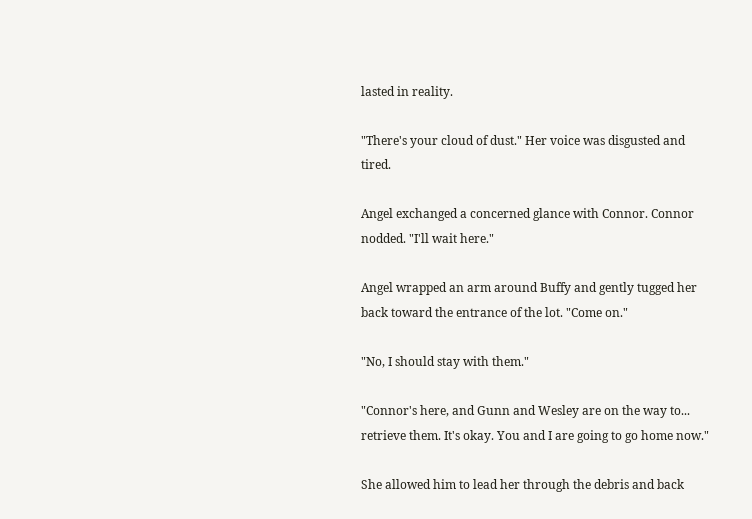lasted in reality.

"There's your cloud of dust." Her voice was disgusted and tired.

Angel exchanged a concerned glance with Connor. Connor nodded. "I'll wait here."

Angel wrapped an arm around Buffy and gently tugged her back toward the entrance of the lot. "Come on."

"No, I should stay with them."

"Connor's here, and Gunn and Wesley are on the way to... retrieve them. It's okay. You and I are going to go home now."

She allowed him to lead her through the debris and back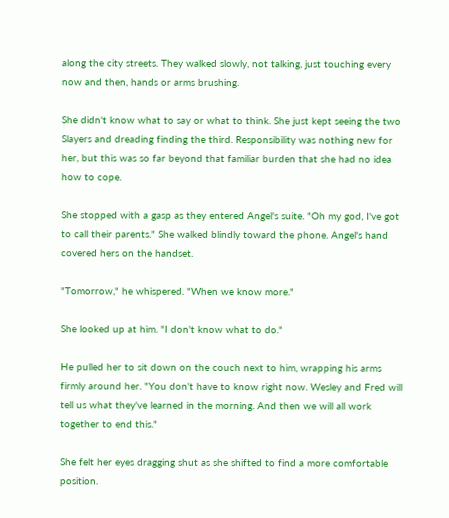along the city streets. They walked slowly, not talking, just touching every now and then, hands or arms brushing.

She didn't know what to say or what to think. She just kept seeing the two Slayers and dreading finding the third. Responsibility was nothing new for her, but this was so far beyond that familiar burden that she had no idea how to cope.

She stopped with a gasp as they entered Angel's suite. "Oh my god, I've got to call their parents." She walked blindly toward the phone. Angel's hand covered hers on the handset.

"Tomorrow," he whispered. "When we know more."

She looked up at him. "I don't know what to do."

He pulled her to sit down on the couch next to him, wrapping his arms firmly around her. "You don't have to know right now. Wesley and Fred will tell us what they've learned in the morning. And then we will all work together to end this."

She felt her eyes dragging shut as she shifted to find a more comfortable position.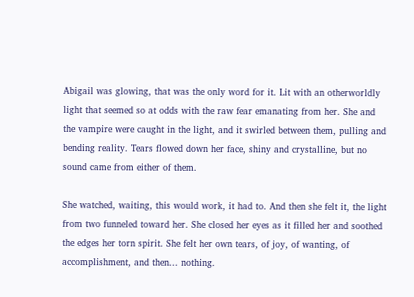Abigail was glowing, that was the only word for it. Lit with an otherworldly light that seemed so at odds with the raw fear emanating from her. She and the vampire were caught in the light, and it swirled between them, pulling and bending reality. Tears flowed down her face, shiny and crystalline, but no sound came from either of them.

She watched, waiting, this would work, it had to. And then she felt it, the light from two funneled toward her. She closed her eyes as it filled her and soothed the edges her torn spirit. She felt her own tears, of joy, of wanting, of accomplishment, and then... nothing.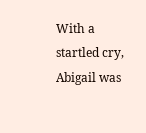With a startled cry, Abigail was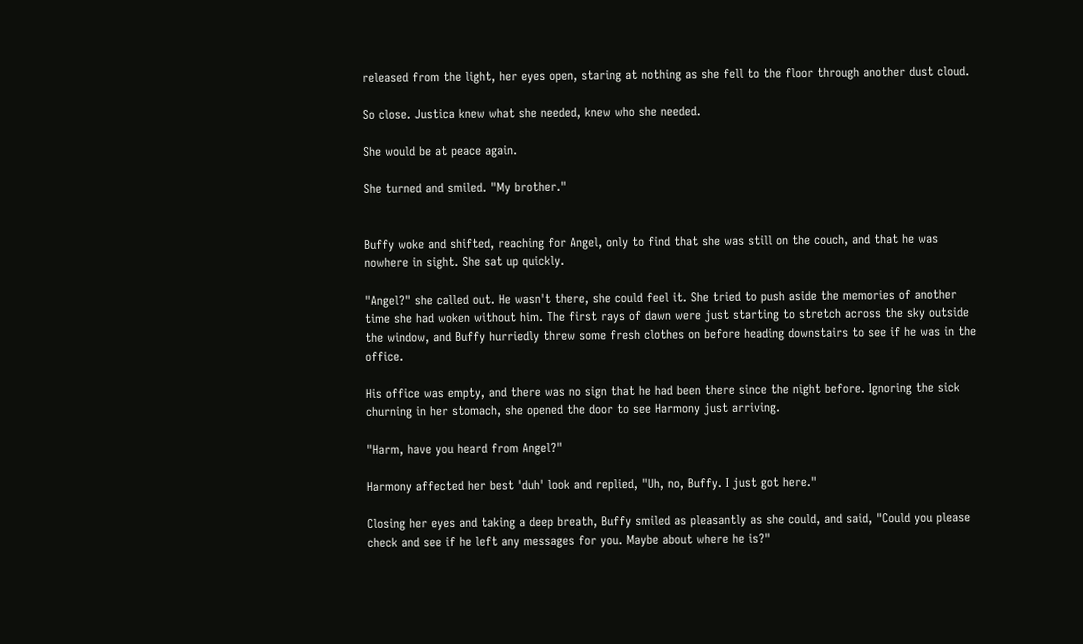released from the light, her eyes open, staring at nothing as she fell to the floor through another dust cloud.

So close. Justica knew what she needed, knew who she needed.

She would be at peace again.

She turned and smiled. "My brother."


Buffy woke and shifted, reaching for Angel, only to find that she was still on the couch, and that he was nowhere in sight. She sat up quickly.

"Angel?" she called out. He wasn't there, she could feel it. She tried to push aside the memories of another time she had woken without him. The first rays of dawn were just starting to stretch across the sky outside the window, and Buffy hurriedly threw some fresh clothes on before heading downstairs to see if he was in the office.

His office was empty, and there was no sign that he had been there since the night before. Ignoring the sick churning in her stomach, she opened the door to see Harmony just arriving.

"Harm, have you heard from Angel?"

Harmony affected her best 'duh' look and replied, "Uh, no, Buffy. I just got here."

Closing her eyes and taking a deep breath, Buffy smiled as pleasantly as she could, and said, "Could you please check and see if he left any messages for you. Maybe about where he is?"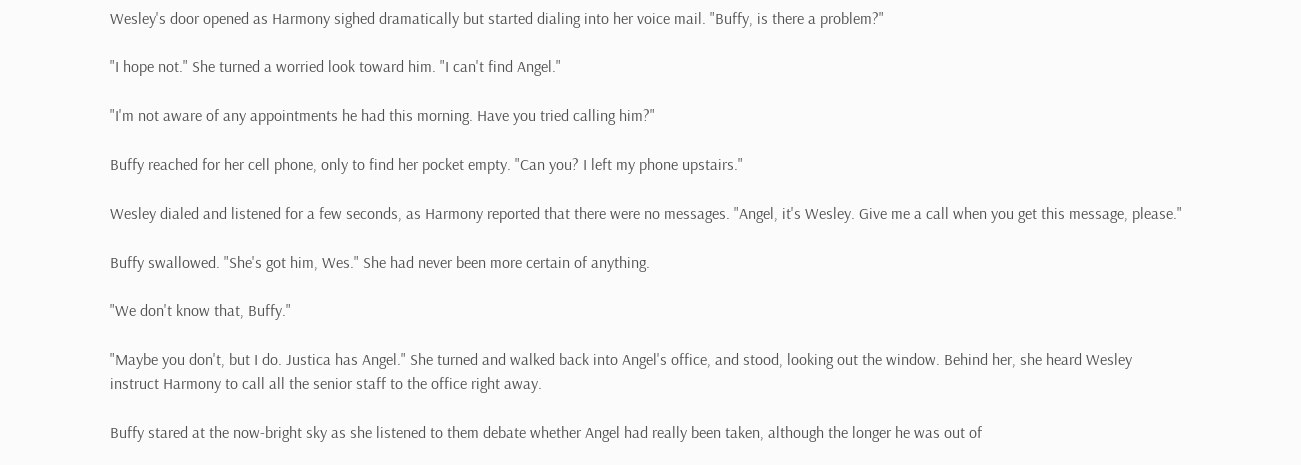Wesley's door opened as Harmony sighed dramatically but started dialing into her voice mail. "Buffy, is there a problem?"

"I hope not." She turned a worried look toward him. "I can't find Angel."

"I'm not aware of any appointments he had this morning. Have you tried calling him?"

Buffy reached for her cell phone, only to find her pocket empty. "Can you? I left my phone upstairs."

Wesley dialed and listened for a few seconds, as Harmony reported that there were no messages. "Angel, it's Wesley. Give me a call when you get this message, please."

Buffy swallowed. "She's got him, Wes." She had never been more certain of anything.

"We don't know that, Buffy."

"Maybe you don't, but I do. Justica has Angel." She turned and walked back into Angel's office, and stood, looking out the window. Behind her, she heard Wesley instruct Harmony to call all the senior staff to the office right away.

Buffy stared at the now-bright sky as she listened to them debate whether Angel had really been taken, although the longer he was out of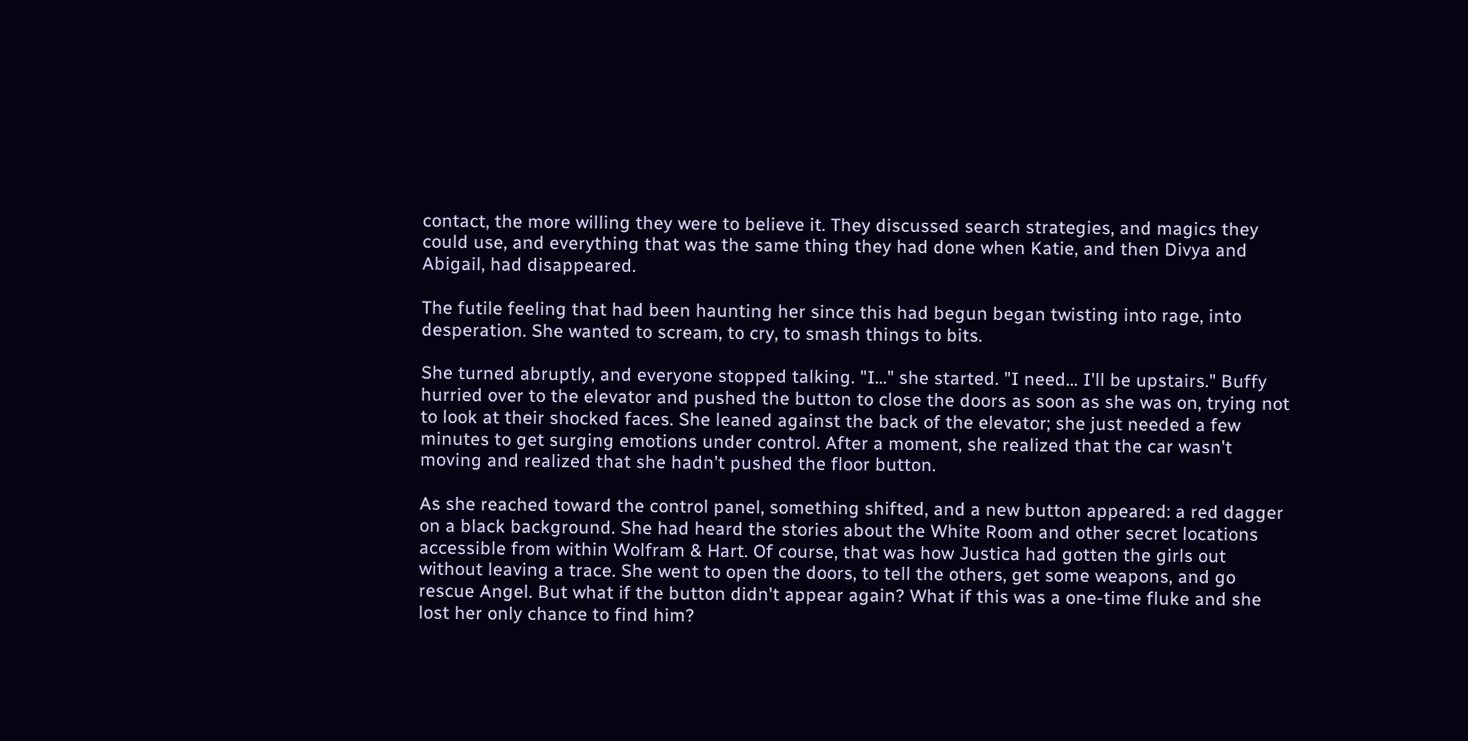contact, the more willing they were to believe it. They discussed search strategies, and magics they could use, and everything that was the same thing they had done when Katie, and then Divya and Abigail, had disappeared.

The futile feeling that had been haunting her since this had begun began twisting into rage, into desperation. She wanted to scream, to cry, to smash things to bits.

She turned abruptly, and everyone stopped talking. "I..." she started. "I need... I'll be upstairs." Buffy hurried over to the elevator and pushed the button to close the doors as soon as she was on, trying not to look at their shocked faces. She leaned against the back of the elevator; she just needed a few minutes to get surging emotions under control. After a moment, she realized that the car wasn't moving and realized that she hadn't pushed the floor button.

As she reached toward the control panel, something shifted, and a new button appeared: a red dagger on a black background. She had heard the stories about the White Room and other secret locations accessible from within Wolfram & Hart. Of course, that was how Justica had gotten the girls out without leaving a trace. She went to open the doors, to tell the others, get some weapons, and go rescue Angel. But what if the button didn't appear again? What if this was a one-time fluke and she lost her only chance to find him?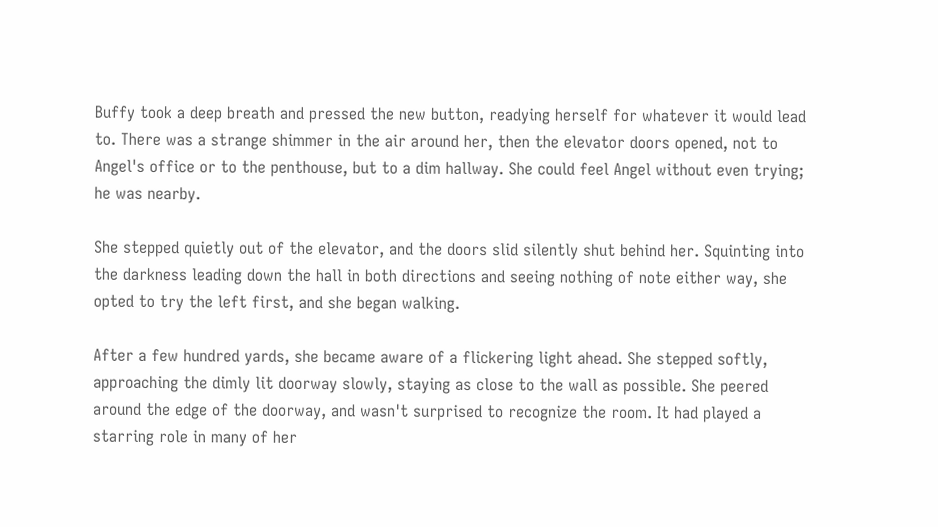Buffy took a deep breath and pressed the new button, readying herself for whatever it would lead to. There was a strange shimmer in the air around her, then the elevator doors opened, not to Angel's office or to the penthouse, but to a dim hallway. She could feel Angel without even trying; he was nearby.

She stepped quietly out of the elevator, and the doors slid silently shut behind her. Squinting into the darkness leading down the hall in both directions and seeing nothing of note either way, she opted to try the left first, and she began walking.

After a few hundred yards, she became aware of a flickering light ahead. She stepped softly, approaching the dimly lit doorway slowly, staying as close to the wall as possible. She peered around the edge of the doorway, and wasn't surprised to recognize the room. It had played a starring role in many of her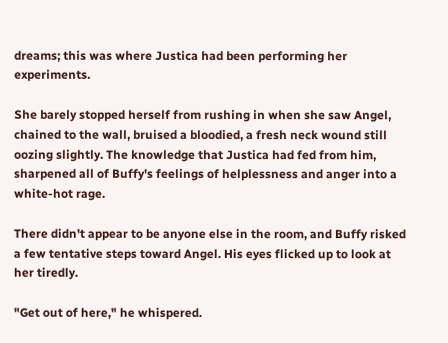dreams; this was where Justica had been performing her experiments.

She barely stopped herself from rushing in when she saw Angel, chained to the wall, bruised a bloodied, a fresh neck wound still oozing slightly. The knowledge that Justica had fed from him, sharpened all of Buffy's feelings of helplessness and anger into a white-hot rage.

There didn't appear to be anyone else in the room, and Buffy risked a few tentative steps toward Angel. His eyes flicked up to look at her tiredly.

"Get out of here," he whispered.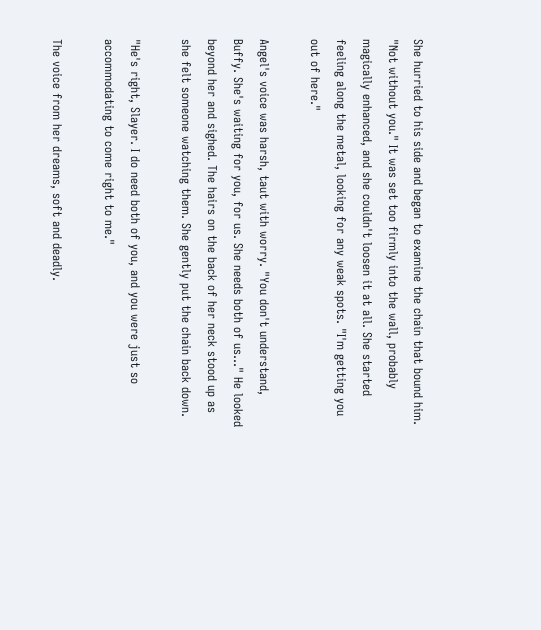She hurried to his side and began to examine the chain that bound him. "Not without you." It was set too firmly into the wall, probably magically enhanced, and she couldn't loosen it at all. She started feeling along the metal, looking for any weak spots. "I'm getting you out of here."

Angel's voice was harsh, taut with worry. "You don't understand, Buffy. She's waiting for you, for us. She needs both of us..." He looked beyond her and sighed. The hairs on the back of her neck stood up as she felt someone watching them. She gently put the chain back down.

"He's right, Slayer. I do need both of you, and you were just so accommodating to come right to me."

The voice from her dreams, soft and deadly.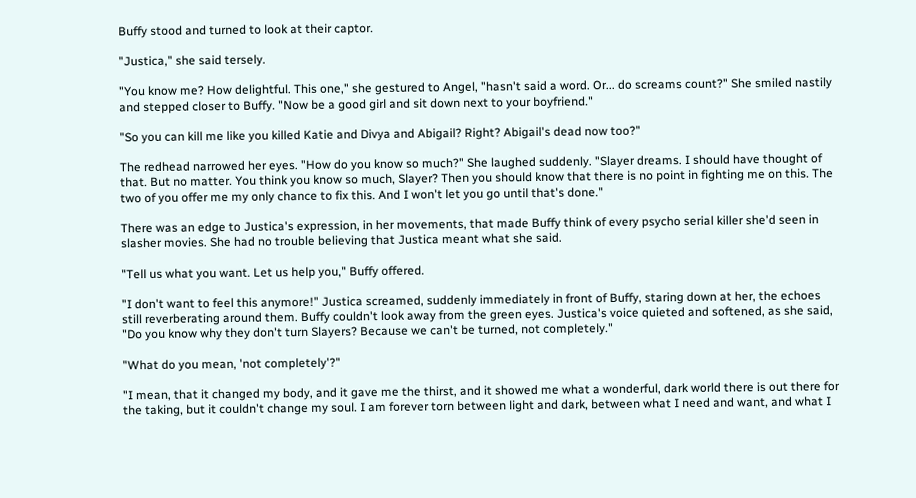Buffy stood and turned to look at their captor.

"Justica," she said tersely.

"You know me? How delightful. This one," she gestured to Angel, "hasn't said a word. Or... do screams count?" She smiled nastily and stepped closer to Buffy. "Now be a good girl and sit down next to your boyfriend."

"So you can kill me like you killed Katie and Divya and Abigail? Right? Abigail's dead now too?"

The redhead narrowed her eyes. "How do you know so much?" She laughed suddenly. "Slayer dreams. I should have thought of that. But no matter. You think you know so much, Slayer? Then you should know that there is no point in fighting me on this. The two of you offer me my only chance to fix this. And I won't let you go until that's done."

There was an edge to Justica's expression, in her movements, that made Buffy think of every psycho serial killer she'd seen in slasher movies. She had no trouble believing that Justica meant what she said.

"Tell us what you want. Let us help you," Buffy offered.

"I don't want to feel this anymore!" Justica screamed, suddenly immediately in front of Buffy, staring down at her, the echoes still reverberating around them. Buffy couldn't look away from the green eyes. Justica's voice quieted and softened, as she said, "Do you know why they don't turn Slayers? Because we can't be turned, not completely."

"What do you mean, 'not completely'?"

"I mean, that it changed my body, and it gave me the thirst, and it showed me what a wonderful, dark world there is out there for the taking, but it couldn't change my soul. I am forever torn between light and dark, between what I need and want, and what I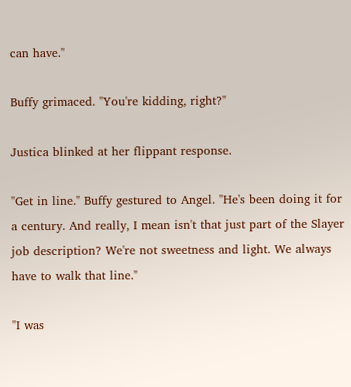can have."

Buffy grimaced. "You're kidding, right?"

Justica blinked at her flippant response.

"Get in line." Buffy gestured to Angel. "He's been doing it for a century. And really, I mean isn't that just part of the Slayer job description? We're not sweetness and light. We always have to walk that line."

"I was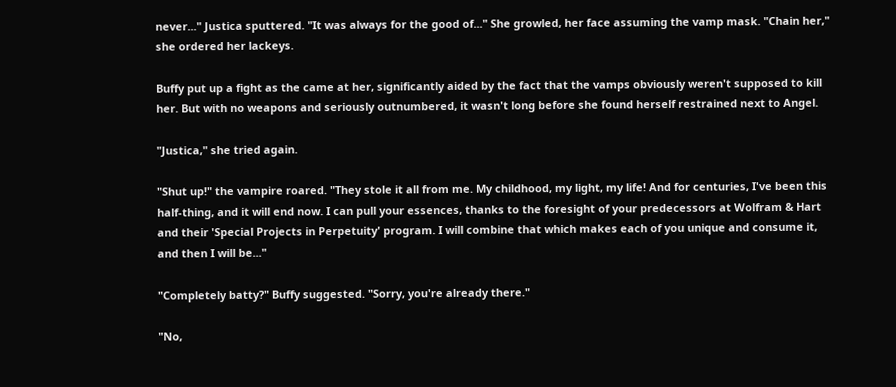never..." Justica sputtered. "It was always for the good of..." She growled, her face assuming the vamp mask. "Chain her," she ordered her lackeys.

Buffy put up a fight as the came at her, significantly aided by the fact that the vamps obviously weren't supposed to kill her. But with no weapons and seriously outnumbered, it wasn't long before she found herself restrained next to Angel.

"Justica," she tried again.

"Shut up!" the vampire roared. "They stole it all from me. My childhood, my light, my life! And for centuries, I've been this half-thing, and it will end now. I can pull your essences, thanks to the foresight of your predecessors at Wolfram & Hart and their 'Special Projects in Perpetuity' program. I will combine that which makes each of you unique and consume it, and then I will be..."

"Completely batty?" Buffy suggested. "Sorry, you're already there."

"No,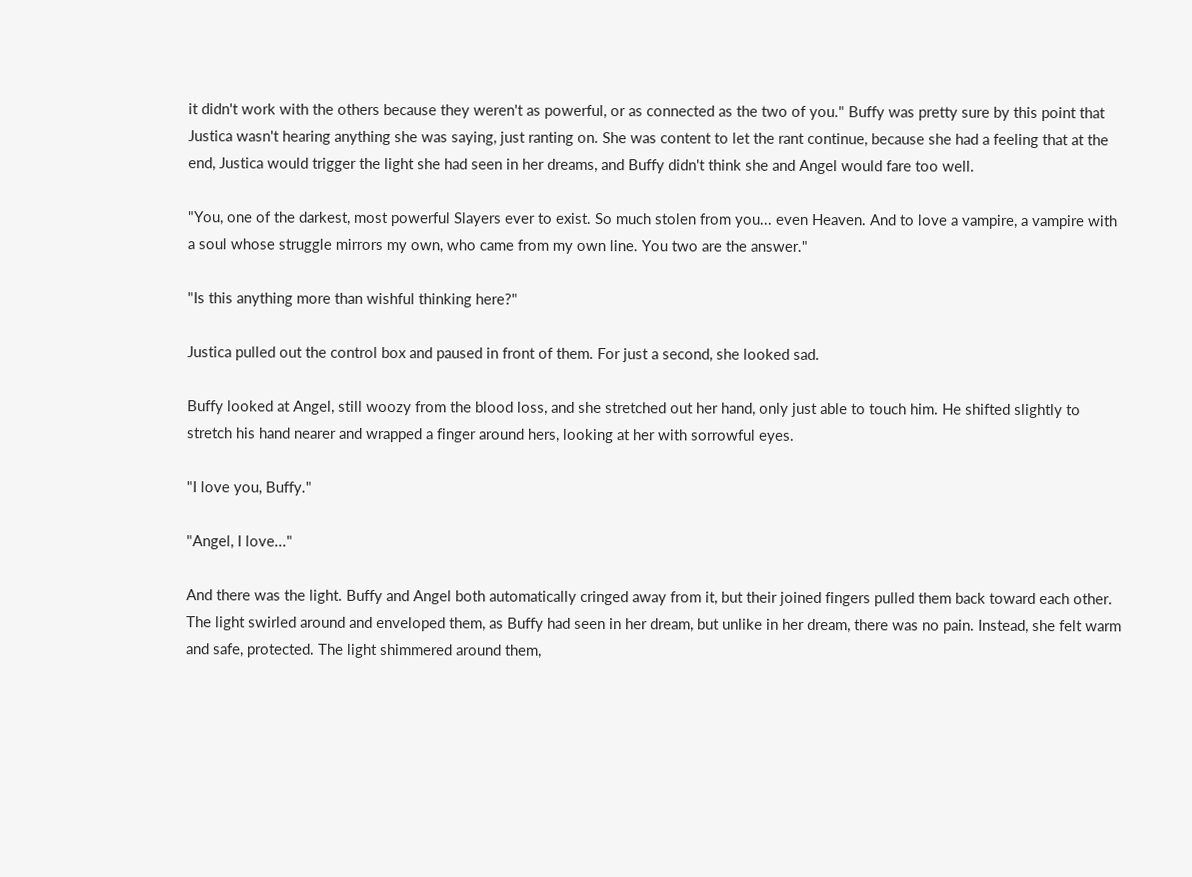it didn't work with the others because they weren't as powerful, or as connected as the two of you." Buffy was pretty sure by this point that Justica wasn't hearing anything she was saying, just ranting on. She was content to let the rant continue, because she had a feeling that at the end, Justica would trigger the light she had seen in her dreams, and Buffy didn't think she and Angel would fare too well.

"You, one of the darkest, most powerful Slayers ever to exist. So much stolen from you... even Heaven. And to love a vampire, a vampire with a soul whose struggle mirrors my own, who came from my own line. You two are the answer."

"Is this anything more than wishful thinking here?"

Justica pulled out the control box and paused in front of them. For just a second, she looked sad.

Buffy looked at Angel, still woozy from the blood loss, and she stretched out her hand, only just able to touch him. He shifted slightly to stretch his hand nearer and wrapped a finger around hers, looking at her with sorrowful eyes.

"I love you, Buffy."

"Angel, I love..."

And there was the light. Buffy and Angel both automatically cringed away from it, but their joined fingers pulled them back toward each other. The light swirled around and enveloped them, as Buffy had seen in her dream, but unlike in her dream, there was no pain. Instead, she felt warm and safe, protected. The light shimmered around them,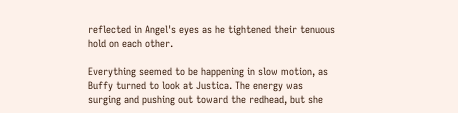reflected in Angel's eyes as he tightened their tenuous hold on each other.

Everything seemed to be happening in slow motion, as Buffy turned to look at Justica. The energy was surging and pushing out toward the redhead, but she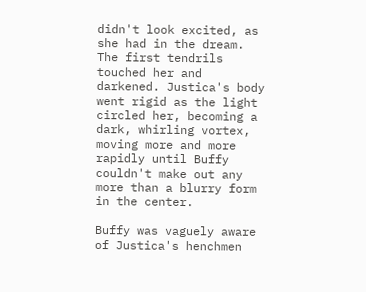didn't look excited, as she had in the dream. The first tendrils touched her and darkened. Justica's body went rigid as the light circled her, becoming a dark, whirling vortex, moving more and more rapidly until Buffy couldn't make out any more than a blurry form in the center.

Buffy was vaguely aware of Justica's henchmen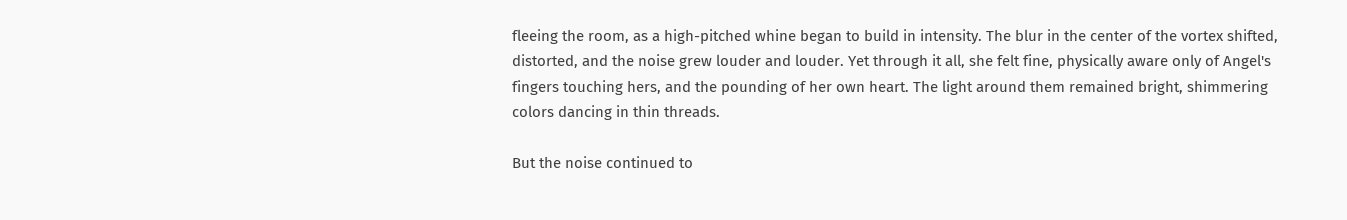fleeing the room, as a high-pitched whine began to build in intensity. The blur in the center of the vortex shifted, distorted, and the noise grew louder and louder. Yet through it all, she felt fine, physically aware only of Angel's fingers touching hers, and the pounding of her own heart. The light around them remained bright, shimmering colors dancing in thin threads.

But the noise continued to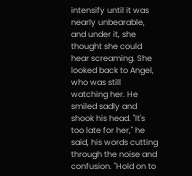intensify until it was nearly unbearable, and under it, she thought she could hear screaming. She looked back to Angel, who was still watching her. He smiled sadly and shook his head. "It's too late for her," he said, his words cutting through the noise and confusion. "Hold on to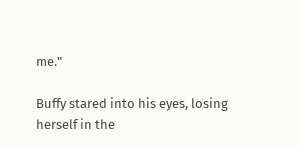me."

Buffy stared into his eyes, losing herself in the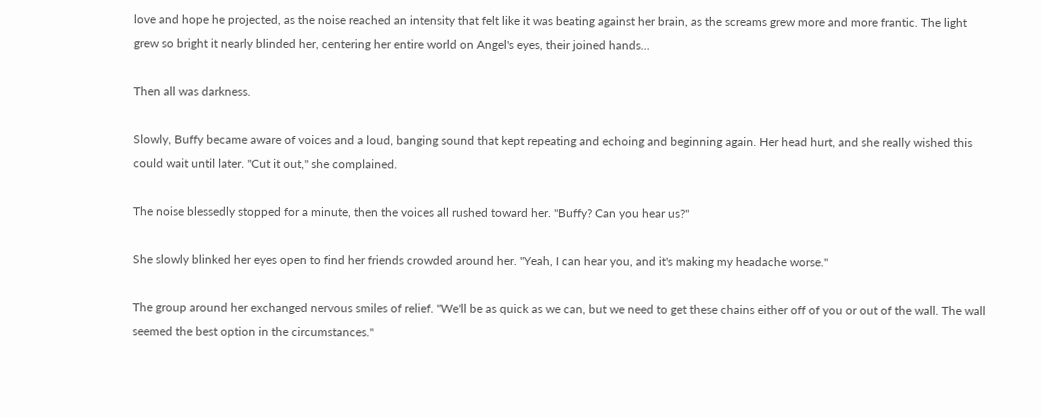love and hope he projected, as the noise reached an intensity that felt like it was beating against her brain, as the screams grew more and more frantic. The light grew so bright it nearly blinded her, centering her entire world on Angel's eyes, their joined hands...

Then all was darkness.

Slowly, Buffy became aware of voices and a loud, banging sound that kept repeating and echoing and beginning again. Her head hurt, and she really wished this could wait until later. "Cut it out," she complained.

The noise blessedly stopped for a minute, then the voices all rushed toward her. "Buffy? Can you hear us?"

She slowly blinked her eyes open to find her friends crowded around her. "Yeah, I can hear you, and it's making my headache worse."

The group around her exchanged nervous smiles of relief. "We'll be as quick as we can, but we need to get these chains either off of you or out of the wall. The wall seemed the best option in the circumstances."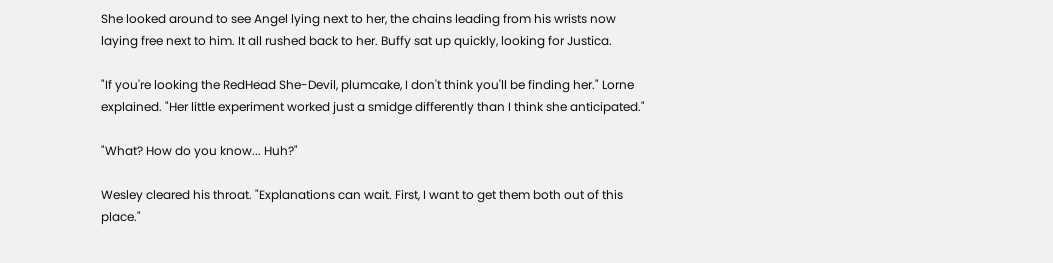She looked around to see Angel lying next to her, the chains leading from his wrists now laying free next to him. It all rushed back to her. Buffy sat up quickly, looking for Justica.

"If you're looking the RedHead She-Devil, plumcake, I don't think you'll be finding her." Lorne explained. "Her little experiment worked just a smidge differently than I think she anticipated."

"What? How do you know... Huh?"

Wesley cleared his throat. "Explanations can wait. First, I want to get them both out of this place."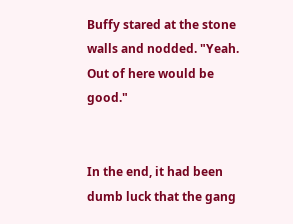Buffy stared at the stone walls and nodded. "Yeah. Out of here would be good."


In the end, it had been dumb luck that the gang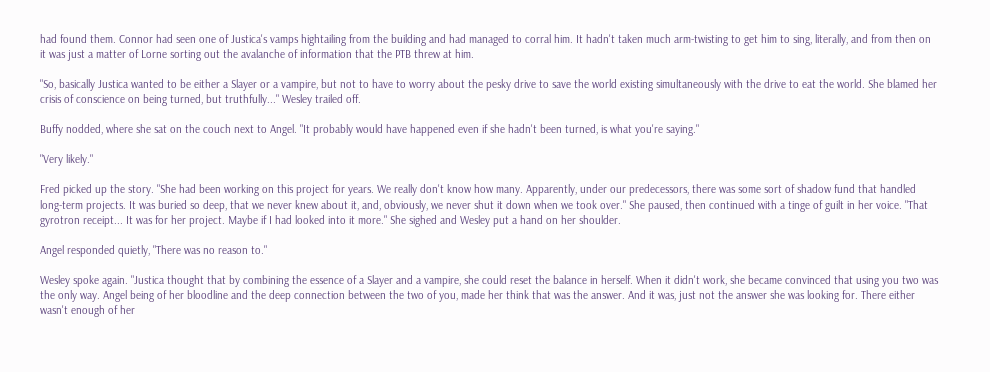had found them. Connor had seen one of Justica's vamps hightailing from the building and had managed to corral him. It hadn't taken much arm-twisting to get him to sing, literally, and from then on it was just a matter of Lorne sorting out the avalanche of information that the PTB threw at him.

"So, basically Justica wanted to be either a Slayer or a vampire, but not to have to worry about the pesky drive to save the world existing simultaneously with the drive to eat the world. She blamed her crisis of conscience on being turned, but truthfully..." Wesley trailed off.

Buffy nodded, where she sat on the couch next to Angel. "It probably would have happened even if she hadn't been turned, is what you're saying."

"Very likely."

Fred picked up the story. "She had been working on this project for years. We really don't know how many. Apparently, under our predecessors, there was some sort of shadow fund that handled long-term projects. It was buried so deep, that we never knew about it, and, obviously, we never shut it down when we took over." She paused, then continued with a tinge of guilt in her voice. "That gyrotron receipt... It was for her project. Maybe if I had looked into it more." She sighed and Wesley put a hand on her shoulder.

Angel responded quietly, "There was no reason to."

Wesley spoke again. "Justica thought that by combining the essence of a Slayer and a vampire, she could reset the balance in herself. When it didn't work, she became convinced that using you two was the only way. Angel being of her bloodline and the deep connection between the two of you, made her think that was the answer. And it was, just not the answer she was looking for. There either wasn't enough of her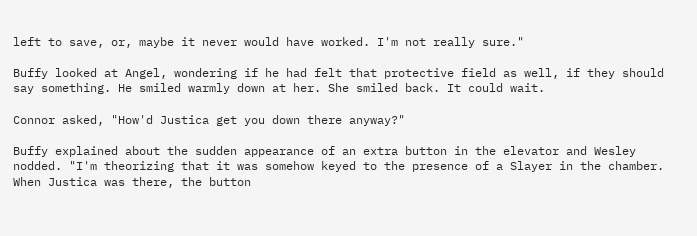left to save, or, maybe it never would have worked. I'm not really sure."

Buffy looked at Angel, wondering if he had felt that protective field as well, if they should say something. He smiled warmly down at her. She smiled back. It could wait.

Connor asked, "How'd Justica get you down there anyway?"

Buffy explained about the sudden appearance of an extra button in the elevator and Wesley nodded. "I'm theorizing that it was somehow keyed to the presence of a Slayer in the chamber. When Justica was there, the button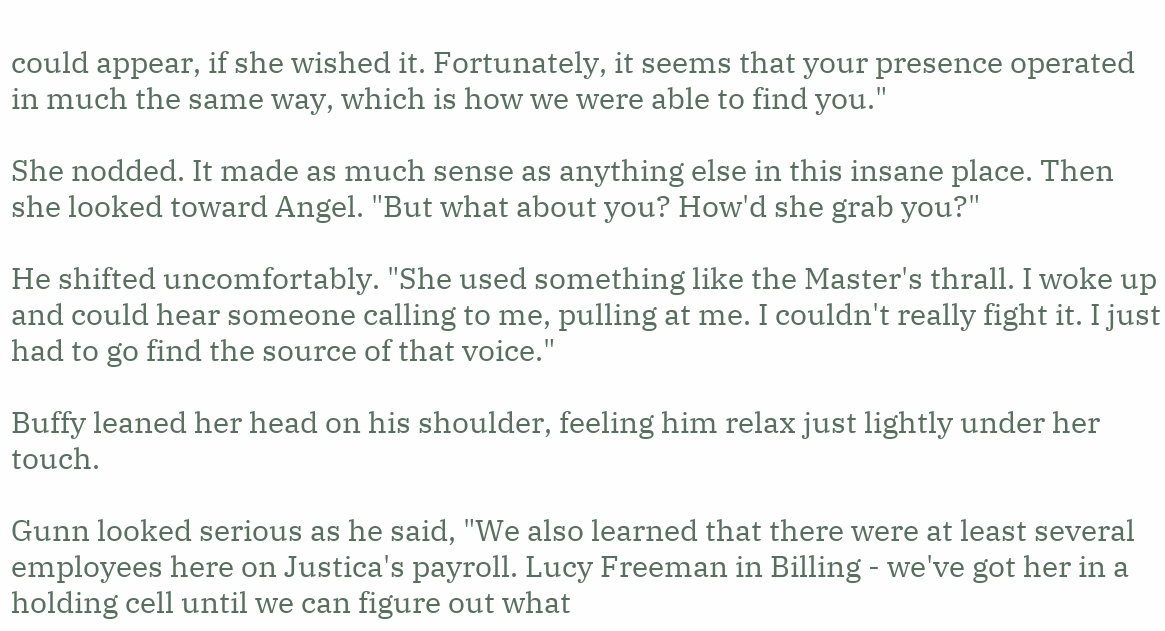could appear, if she wished it. Fortunately, it seems that your presence operated in much the same way, which is how we were able to find you."

She nodded. It made as much sense as anything else in this insane place. Then she looked toward Angel. "But what about you? How'd she grab you?"

He shifted uncomfortably. "She used something like the Master's thrall. I woke up and could hear someone calling to me, pulling at me. I couldn't really fight it. I just had to go find the source of that voice."

Buffy leaned her head on his shoulder, feeling him relax just lightly under her touch.

Gunn looked serious as he said, "We also learned that there were at least several employees here on Justica's payroll. Lucy Freeman in Billing - we've got her in a holding cell until we can figure out what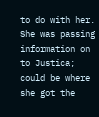to do with her. She was passing information on to Justica; could be where she got the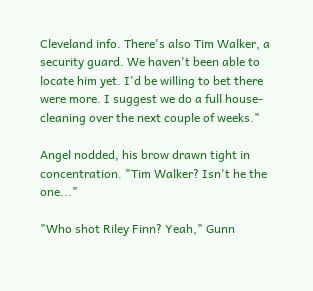Cleveland info. There's also Tim Walker, a security guard. We haven't been able to locate him yet. I'd be willing to bet there were more. I suggest we do a full house-cleaning over the next couple of weeks."

Angel nodded, his brow drawn tight in concentration. "Tim Walker? Isn't he the one..."

"Who shot Riley Finn? Yeah," Gunn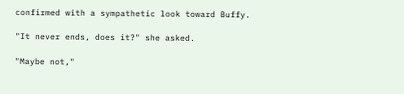confirmed with a sympathetic look toward Buffy.

"It never ends, does it?" she asked.

"Maybe not,"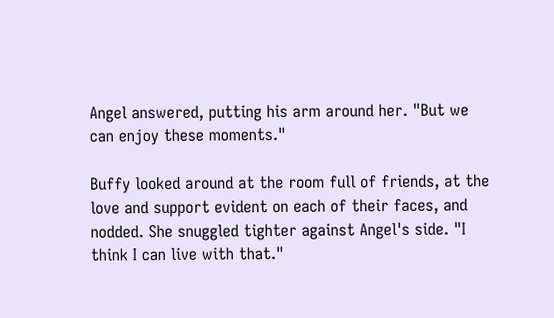Angel answered, putting his arm around her. "But we can enjoy these moments."

Buffy looked around at the room full of friends, at the love and support evident on each of their faces, and nodded. She snuggled tighter against Angel's side. "I think I can live with that."